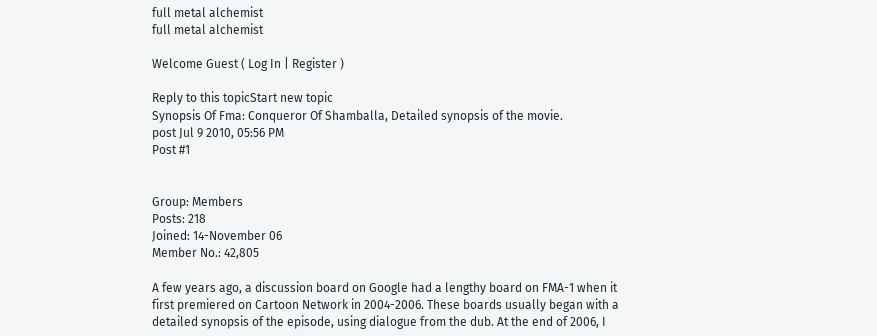full metal alchemist
full metal alchemist

Welcome Guest ( Log In | Register )

Reply to this topicStart new topic
Synopsis Of Fma: Conqueror Of Shamballa, Detailed synopsis of the movie.
post Jul 9 2010, 05:56 PM
Post #1


Group: Members
Posts: 218
Joined: 14-November 06
Member No.: 42,805

A few years ago, a discussion board on Google had a lengthy board on FMA-1 when it first premiered on Cartoon Network in 2004-2006. These boards usually began with a detailed synopsis of the episode, using dialogue from the dub. At the end of 2006, I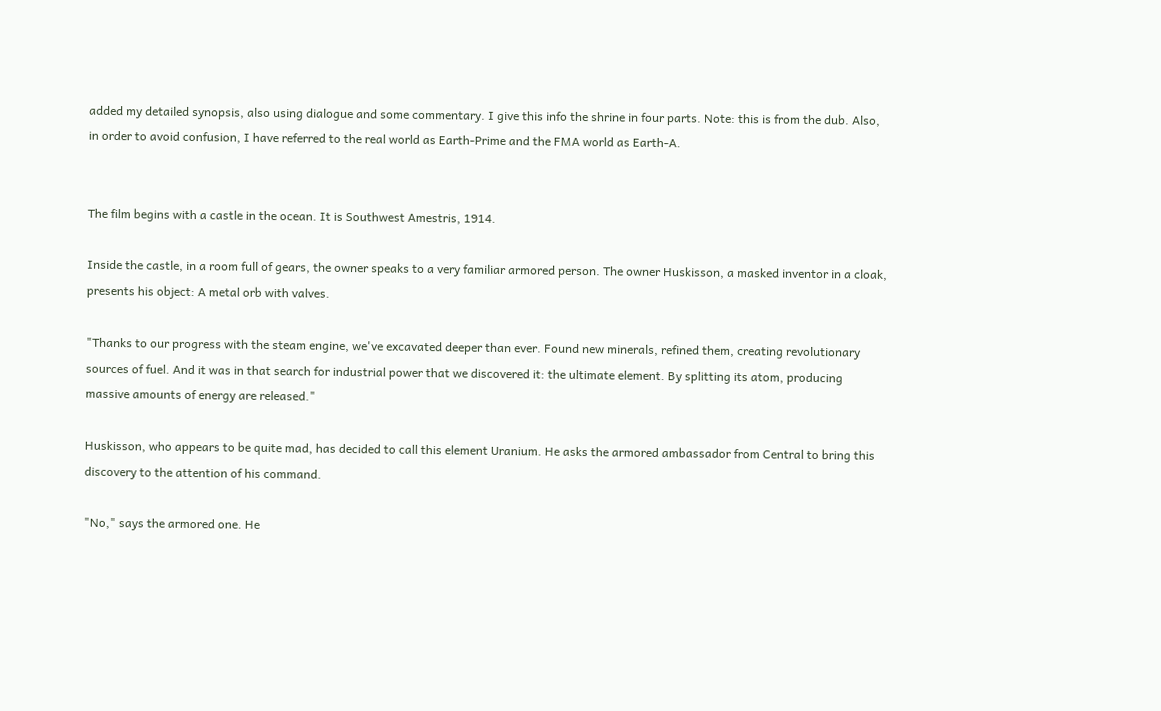added my detailed synopsis, also using dialogue and some commentary. I give this info the shrine in four parts. Note: this is from the dub. Also, in order to avoid confusion, I have referred to the real world as Earth-Prime and the FMA world as Earth-A.


The film begins with a castle in the ocean. It is Southwest Amestris, 1914.

Inside the castle, in a room full of gears, the owner speaks to a very familiar armored person. The owner Huskisson, a masked inventor in a cloak, presents his object: A metal orb with valves.

"Thanks to our progress with the steam engine, we've excavated deeper than ever. Found new minerals, refined them, creating revolutionary sources of fuel. And it was in that search for industrial power that we discovered it: the ultimate element. By splitting its atom, producing massive amounts of energy are released."

Huskisson, who appears to be quite mad, has decided to call this element Uranium. He asks the armored ambassador from Central to bring this discovery to the attention of his command.

"No," says the armored one. He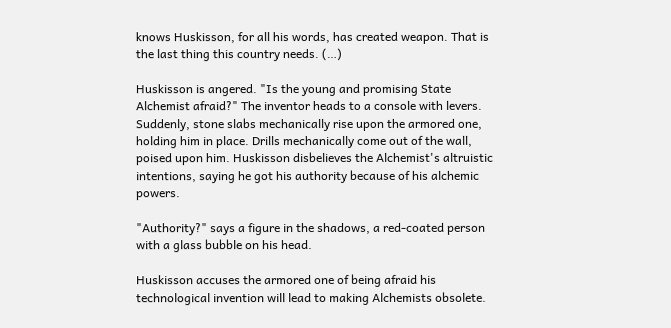knows Huskisson, for all his words, has created weapon. That is the last thing this country needs. (…)

Huskisson is angered. "Is the young and promising State Alchemist afraid?" The inventor heads to a console with levers. Suddenly, stone slabs mechanically rise upon the armored one, holding him in place. Drills mechanically come out of the wall, poised upon him. Huskisson disbelieves the Alchemist's altruistic intentions, saying he got his authority because of his alchemic powers.

"Authority?" says a figure in the shadows, a red-coated person with a glass bubble on his head.

Huskisson accuses the armored one of being afraid his technological invention will lead to making Alchemists obsolete.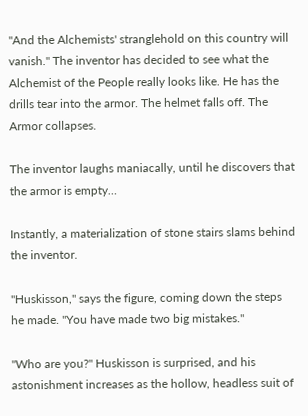"And the Alchemists' stranglehold on this country will vanish." The inventor has decided to see what the Alchemist of the People really looks like. He has the drills tear into the armor. The helmet falls off. The Armor collapses.

The inventor laughs maniacally, until he discovers that the armor is empty…

Instantly, a materialization of stone stairs slams behind the inventor.

"Huskisson," says the figure, coming down the steps he made. "You have made two big mistakes."

"Who are you?" Huskisson is surprised, and his astonishment increases as the hollow, headless suit of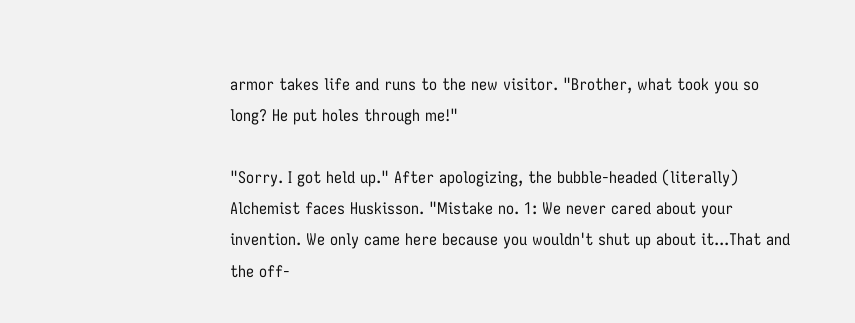armor takes life and runs to the new visitor. "Brother, what took you so long? He put holes through me!"

"Sorry. I got held up." After apologizing, the bubble-headed (literally) Alchemist faces Huskisson. "Mistake no. 1: We never cared about your invention. We only came here because you wouldn't shut up about it...That and the off-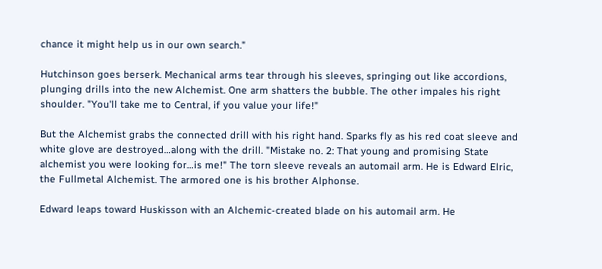chance it might help us in our own search."

Hutchinson goes berserk. Mechanical arms tear through his sleeves, springing out like accordions, plunging drills into the new Alchemist. One arm shatters the bubble. The other impales his right shoulder. "You'll take me to Central, if you value your life!"

But the Alchemist grabs the connected drill with his right hand. Sparks fly as his red coat sleeve and white glove are destroyed…along with the drill. "Mistake no. 2: That young and promising State alchemist you were looking for…is me!" The torn sleeve reveals an automail arm. He is Edward Elric, the Fullmetal Alchemist. The armored one is his brother Alphonse.

Edward leaps toward Huskisson with an Alchemic-created blade on his automail arm. He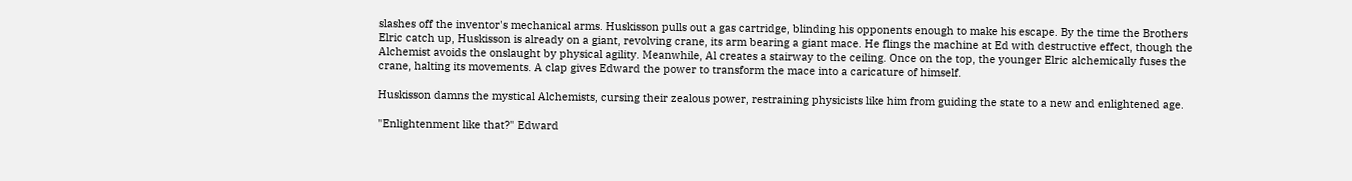slashes off the inventor's mechanical arms. Huskisson pulls out a gas cartridge, blinding his opponents enough to make his escape. By the time the Brothers Elric catch up, Huskisson is already on a giant, revolving crane, its arm bearing a giant mace. He flings the machine at Ed with destructive effect, though the Alchemist avoids the onslaught by physical agility. Meanwhile, Al creates a stairway to the ceiling. Once on the top, the younger Elric alchemically fuses the crane, halting its movements. A clap gives Edward the power to transform the mace into a caricature of himself.

Huskisson damns the mystical Alchemists, cursing their zealous power, restraining physicists like him from guiding the state to a new and enlightened age.

"Enlightenment like that?" Edward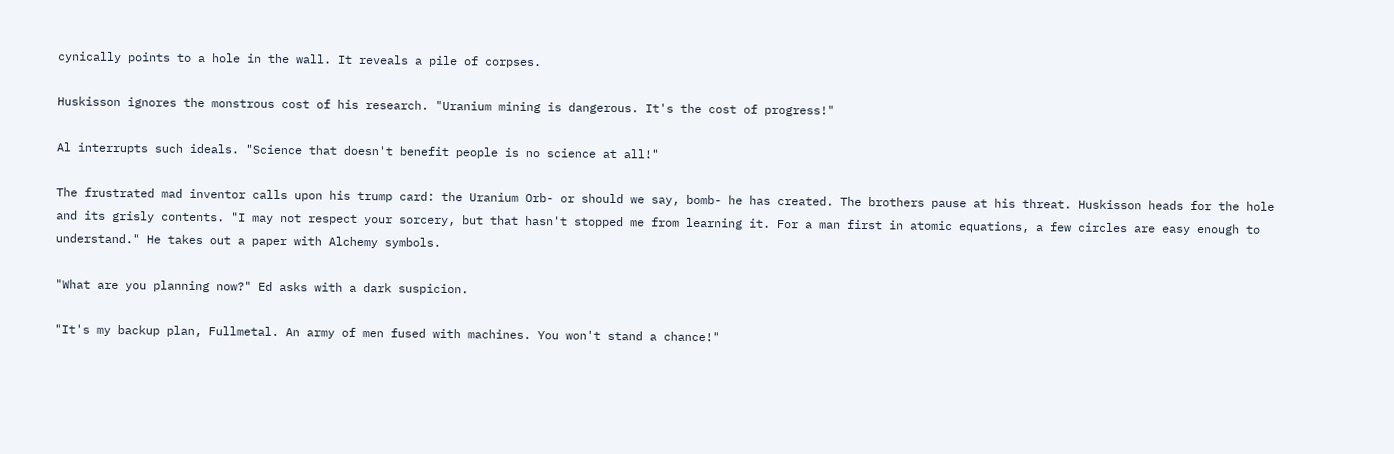cynically points to a hole in the wall. It reveals a pile of corpses.

Huskisson ignores the monstrous cost of his research. "Uranium mining is dangerous. It's the cost of progress!"

Al interrupts such ideals. "Science that doesn't benefit people is no science at all!"

The frustrated mad inventor calls upon his trump card: the Uranium Orb- or should we say, bomb- he has created. The brothers pause at his threat. Huskisson heads for the hole and its grisly contents. "I may not respect your sorcery, but that hasn't stopped me from learning it. For a man first in atomic equations, a few circles are easy enough to understand." He takes out a paper with Alchemy symbols.

"What are you planning now?" Ed asks with a dark suspicion.

"It's my backup plan, Fullmetal. An army of men fused with machines. You won't stand a chance!"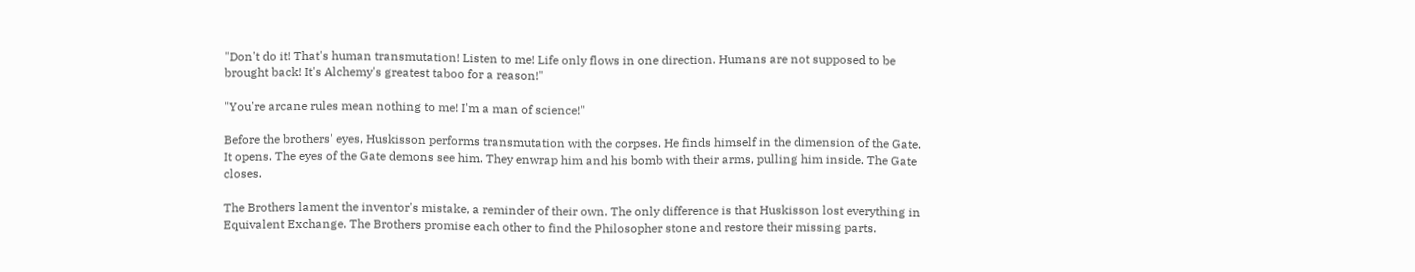"Don't do it! That's human transmutation! Listen to me! Life only flows in one direction. Humans are not supposed to be brought back! It's Alchemy's greatest taboo for a reason!"

"You're arcane rules mean nothing to me! I'm a man of science!"

Before the brothers' eyes, Huskisson performs transmutation with the corpses. He finds himself in the dimension of the Gate. It opens. The eyes of the Gate demons see him. They enwrap him and his bomb with their arms, pulling him inside. The Gate closes.

The Brothers lament the inventor's mistake, a reminder of their own. The only difference is that Huskisson lost everything in Equivalent Exchange. The Brothers promise each other to find the Philosopher stone and restore their missing parts.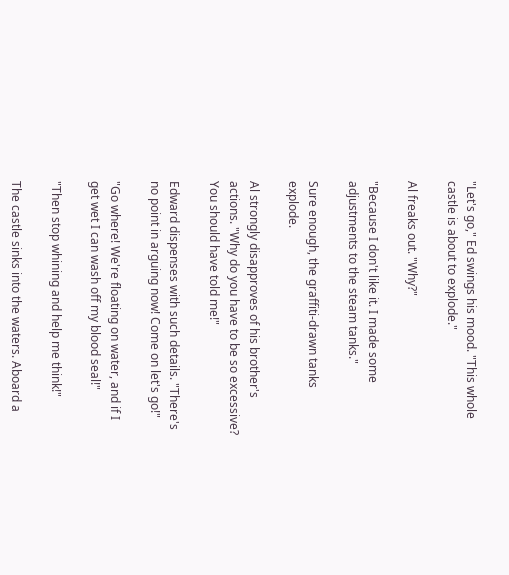"Let's go," Ed swings his mood. "This whole castle is about to explode."

Al freaks out. "Why?"

"Because I don't like it. I made some adjustments to the steam tanks."

Sure enough, the graffiti-drawn tanks explode.

Al strongly disapproves of his brother's actions. "Why do you have to be so excessive? You should have told me!"

Edward dispenses with such details. "There's no point in arguing now! Come on let's go!"

"Go where! We're floating on water, and if I get wet I can wash off my blood seal!"

"Then stop whining and help me think!"

The castle sinks into the waters. Aboard a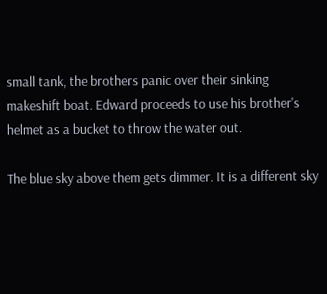small tank, the brothers panic over their sinking makeshift boat. Edward proceeds to use his brother's helmet as a bucket to throw the water out.

The blue sky above them gets dimmer. It is a different sky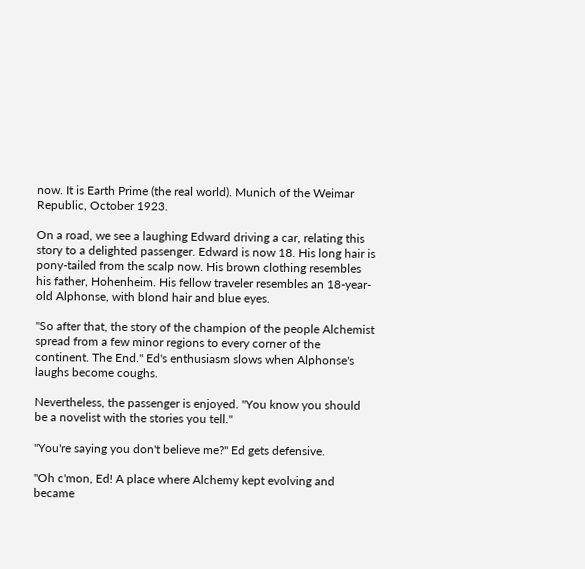now. It is Earth Prime (the real world). Munich of the Weimar Republic, October 1923.

On a road, we see a laughing Edward driving a car, relating this story to a delighted passenger. Edward is now 18. His long hair is pony-tailed from the scalp now. His brown clothing resembles his father, Hohenheim. His fellow traveler resembles an 18-year-old Alphonse, with blond hair and blue eyes.

"So after that, the story of the champion of the people Alchemist spread from a few minor regions to every corner of the continent. The End." Ed's enthusiasm slows when Alphonse's laughs become coughs.

Nevertheless, the passenger is enjoyed. "You know you should be a novelist with the stories you tell."

"You're saying you don't believe me?" Ed gets defensive.

"Oh c'mon, Ed! A place where Alchemy kept evolving and became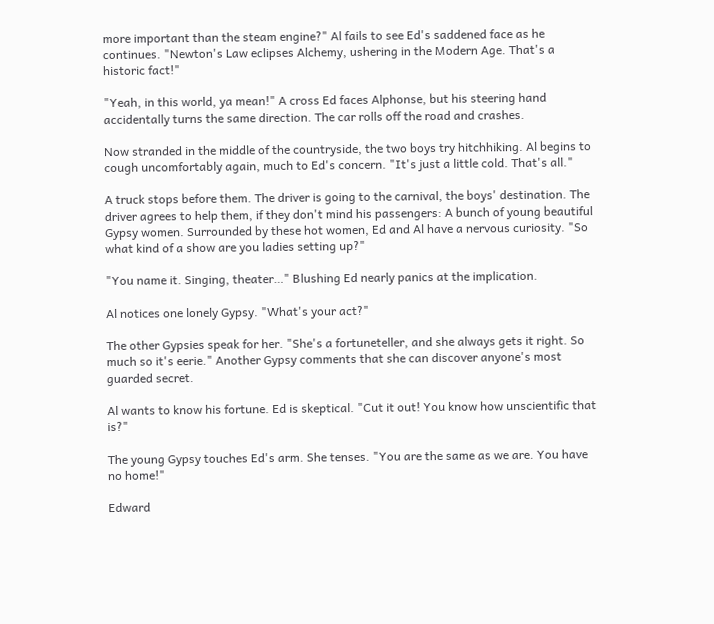more important than the steam engine?" Al fails to see Ed's saddened face as he continues. "Newton's Law eclipses Alchemy, ushering in the Modern Age. That's a historic fact!"

"Yeah, in this world, ya mean!" A cross Ed faces Alphonse, but his steering hand accidentally turns the same direction. The car rolls off the road and crashes.

Now stranded in the middle of the countryside, the two boys try hitchhiking. Al begins to cough uncomfortably again, much to Ed's concern. "It's just a little cold. That's all."

A truck stops before them. The driver is going to the carnival, the boys' destination. The driver agrees to help them, if they don't mind his passengers: A bunch of young beautiful Gypsy women. Surrounded by these hot women, Ed and Al have a nervous curiosity. "So what kind of a show are you ladies setting up?"

"You name it. Singing, theater…" Blushing Ed nearly panics at the implication.

Al notices one lonely Gypsy. "What's your act?"

The other Gypsies speak for her. "She's a fortuneteller, and she always gets it right. So much so it's eerie." Another Gypsy comments that she can discover anyone's most guarded secret.

Al wants to know his fortune. Ed is skeptical. "Cut it out! You know how unscientific that is?"

The young Gypsy touches Ed's arm. She tenses. "You are the same as we are. You have no home!"

Edward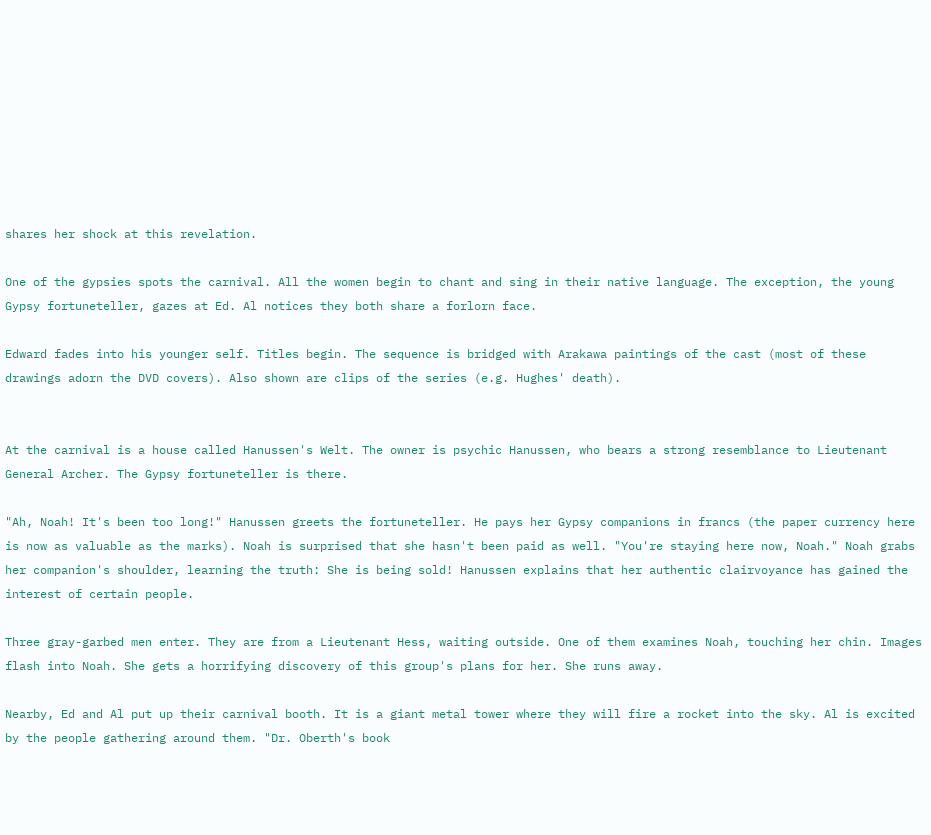shares her shock at this revelation.

One of the gypsies spots the carnival. All the women begin to chant and sing in their native language. The exception, the young Gypsy fortuneteller, gazes at Ed. Al notices they both share a forlorn face.

Edward fades into his younger self. Titles begin. The sequence is bridged with Arakawa paintings of the cast (most of these drawings adorn the DVD covers). Also shown are clips of the series (e.g. Hughes' death).


At the carnival is a house called Hanussen's Welt. The owner is psychic Hanussen, who bears a strong resemblance to Lieutenant General Archer. The Gypsy fortuneteller is there.

"Ah, Noah! It's been too long!" Hanussen greets the fortuneteller. He pays her Gypsy companions in francs (the paper currency here is now as valuable as the marks). Noah is surprised that she hasn't been paid as well. "You're staying here now, Noah." Noah grabs her companion's shoulder, learning the truth: She is being sold! Hanussen explains that her authentic clairvoyance has gained the interest of certain people.

Three gray-garbed men enter. They are from a Lieutenant Hess, waiting outside. One of them examines Noah, touching her chin. Images flash into Noah. She gets a horrifying discovery of this group's plans for her. She runs away.

Nearby, Ed and Al put up their carnival booth. It is a giant metal tower where they will fire a rocket into the sky. Al is excited by the people gathering around them. "Dr. Oberth's book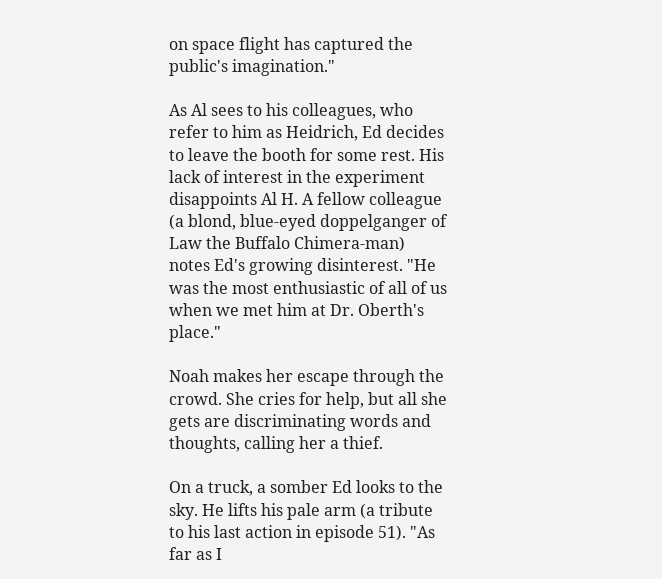on space flight has captured the public's imagination."

As Al sees to his colleagues, who refer to him as Heidrich, Ed decides to leave the booth for some rest. His lack of interest in the experiment disappoints Al H. A fellow colleague (a blond, blue-eyed doppelganger of Law the Buffalo Chimera-man) notes Ed's growing disinterest. "He was the most enthusiastic of all of us when we met him at Dr. Oberth's place."

Noah makes her escape through the crowd. She cries for help, but all she gets are discriminating words and thoughts, calling her a thief.

On a truck, a somber Ed looks to the sky. He lifts his pale arm (a tribute to his last action in episode 51). "As far as I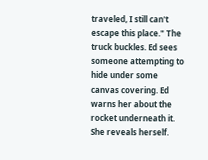traveled, I still can't escape this place." The truck buckles. Ed sees someone attempting to hide under some canvas covering. Ed warns her about the rocket underneath it. She reveals herself.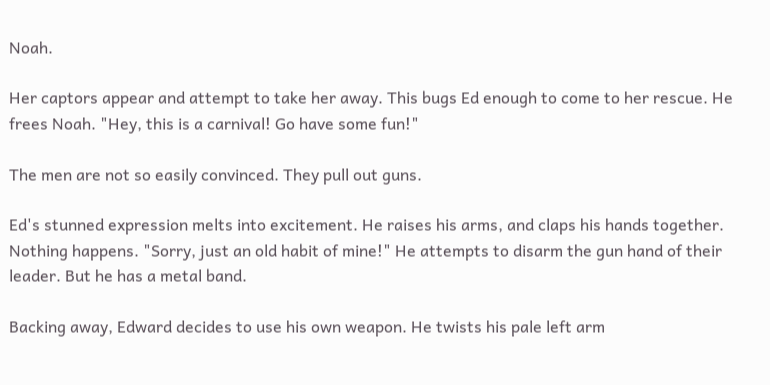Noah.

Her captors appear and attempt to take her away. This bugs Ed enough to come to her rescue. He frees Noah. "Hey, this is a carnival! Go have some fun!"

The men are not so easily convinced. They pull out guns.

Ed's stunned expression melts into excitement. He raises his arms, and claps his hands together. Nothing happens. "Sorry, just an old habit of mine!" He attempts to disarm the gun hand of their leader. But he has a metal band.

Backing away, Edward decides to use his own weapon. He twists his pale left arm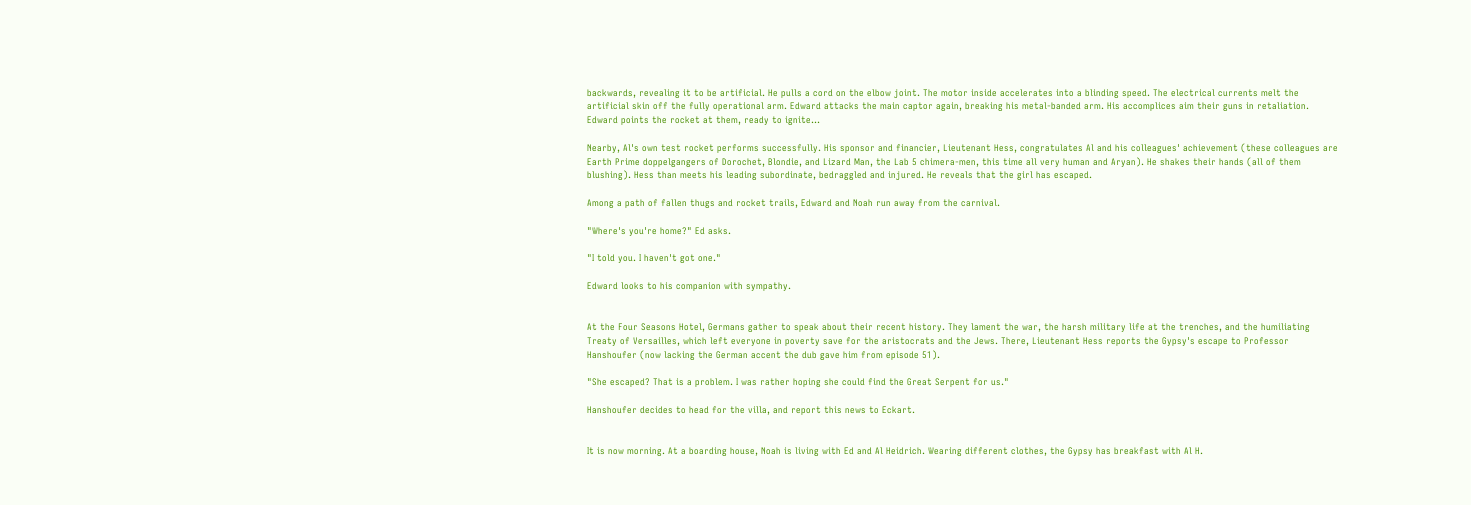backwards, revealing it to be artificial. He pulls a cord on the elbow joint. The motor inside accelerates into a blinding speed. The electrical currents melt the artificial skin off the fully operational arm. Edward attacks the main captor again, breaking his metal-banded arm. His accomplices aim their guns in retaliation. Edward points the rocket at them, ready to ignite…

Nearby, Al's own test rocket performs successfully. His sponsor and financier, Lieutenant Hess, congratulates Al and his colleagues' achievement (these colleagues are Earth Prime doppelgangers of Dorochet, Blondie, and Lizard Man, the Lab 5 chimera-men, this time all very human and Aryan). He shakes their hands (all of them blushing). Hess than meets his leading subordinate, bedraggled and injured. He reveals that the girl has escaped.

Among a path of fallen thugs and rocket trails, Edward and Noah run away from the carnival.

"Where's you're home?" Ed asks.

"I told you. I haven't got one."

Edward looks to his companion with sympathy.


At the Four Seasons Hotel, Germans gather to speak about their recent history. They lament the war, the harsh military life at the trenches, and the humiliating Treaty of Versailles, which left everyone in poverty save for the aristocrats and the Jews. There, Lieutenant Hess reports the Gypsy's escape to Professor Hanshoufer (now lacking the German accent the dub gave him from episode 51).

"She escaped? That is a problem. I was rather hoping she could find the Great Serpent for us."

Hanshoufer decides to head for the villa, and report this news to Eckart.


It is now morning. At a boarding house, Noah is living with Ed and Al Heidrich. Wearing different clothes, the Gypsy has breakfast with Al H.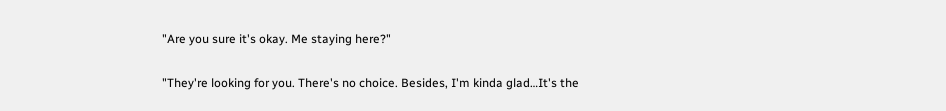"Are you sure it's okay. Me staying here?"

"They're looking for you. There's no choice. Besides, I'm kinda glad…It's the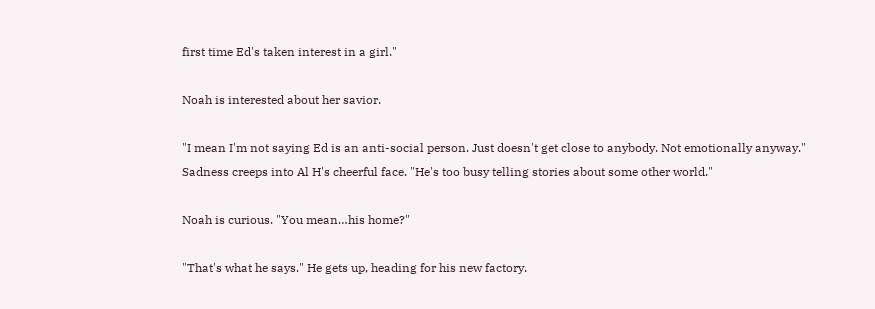first time Ed's taken interest in a girl."

Noah is interested about her savior.

"I mean I'm not saying Ed is an anti-social person. Just doesn't get close to anybody. Not emotionally anyway." Sadness creeps into Al H's cheerful face. "He's too busy telling stories about some other world."

Noah is curious. "You mean…his home?"

"That's what he says." He gets up, heading for his new factory.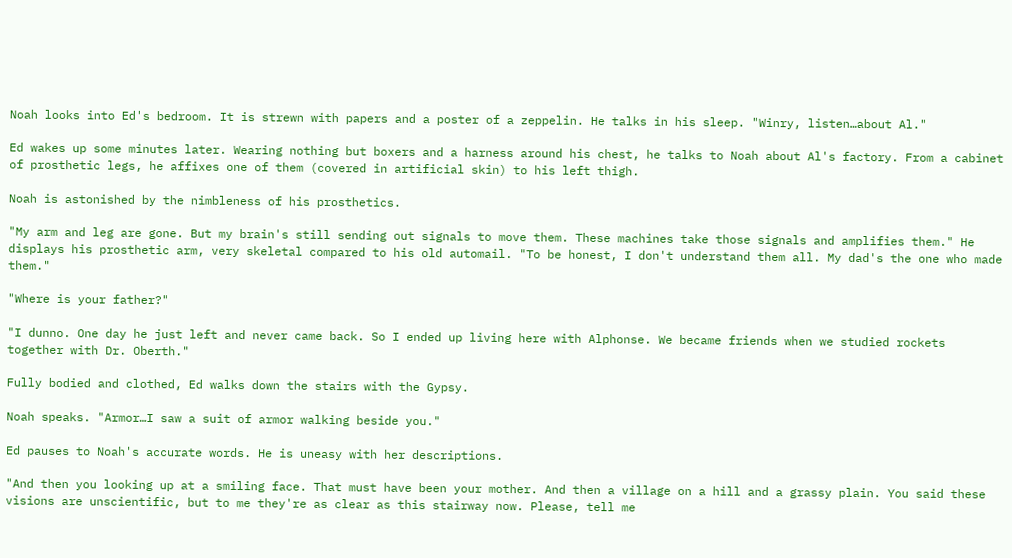Noah looks into Ed's bedroom. It is strewn with papers and a poster of a zeppelin. He talks in his sleep. "Winry, listen…about Al."

Ed wakes up some minutes later. Wearing nothing but boxers and a harness around his chest, he talks to Noah about Al's factory. From a cabinet of prosthetic legs, he affixes one of them (covered in artificial skin) to his left thigh.

Noah is astonished by the nimbleness of his prosthetics.

"My arm and leg are gone. But my brain's still sending out signals to move them. These machines take those signals and amplifies them." He displays his prosthetic arm, very skeletal compared to his old automail. "To be honest, I don't understand them all. My dad's the one who made them."

"Where is your father?"

"I dunno. One day he just left and never came back. So I ended up living here with Alphonse. We became friends when we studied rockets together with Dr. Oberth."

Fully bodied and clothed, Ed walks down the stairs with the Gypsy.

Noah speaks. "Armor…I saw a suit of armor walking beside you."

Ed pauses to Noah's accurate words. He is uneasy with her descriptions.

"And then you looking up at a smiling face. That must have been your mother. And then a village on a hill and a grassy plain. You said these visions are unscientific, but to me they're as clear as this stairway now. Please, tell me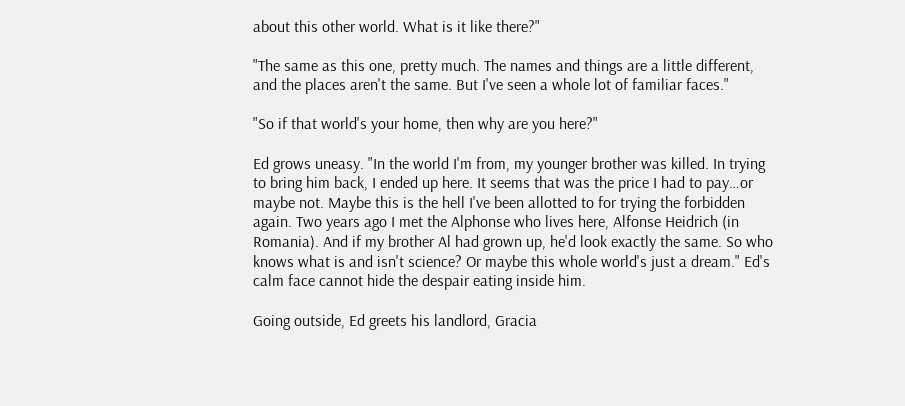about this other world. What is it like there?"

"The same as this one, pretty much. The names and things are a little different, and the places aren't the same. But I've seen a whole lot of familiar faces."

"So if that world's your home, then why are you here?"

Ed grows uneasy. "In the world I'm from, my younger brother was killed. In trying to bring him back, I ended up here. It seems that was the price I had to pay…or maybe not. Maybe this is the hell I've been allotted to for trying the forbidden again. Two years ago I met the Alphonse who lives here, Alfonse Heidrich (in Romania). And if my brother Al had grown up, he'd look exactly the same. So who knows what is and isn't science? Or maybe this whole world's just a dream." Ed's calm face cannot hide the despair eating inside him.

Going outside, Ed greets his landlord, Gracia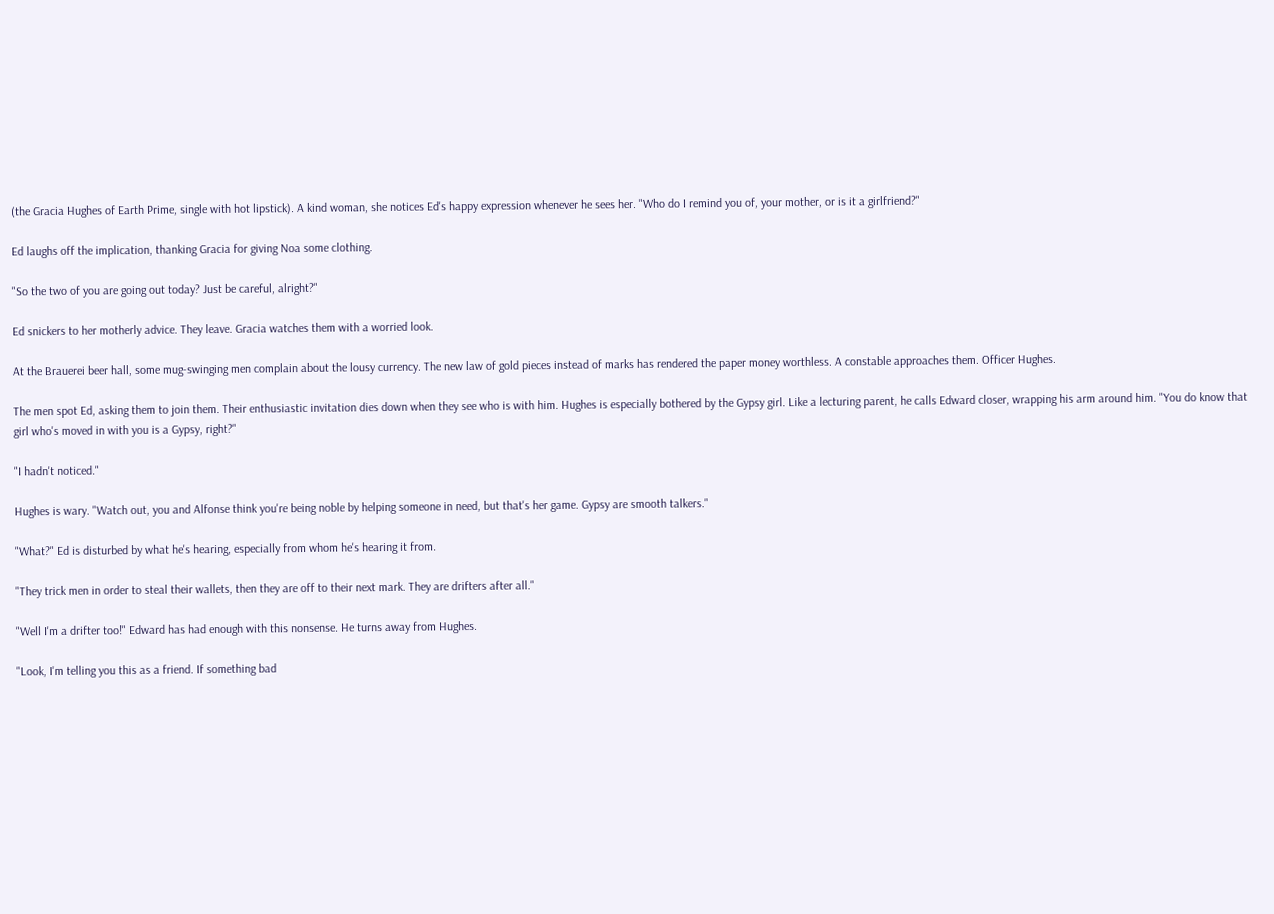(the Gracia Hughes of Earth Prime, single with hot lipstick). A kind woman, she notices Ed's happy expression whenever he sees her. "Who do I remind you of, your mother, or is it a girlfriend?"

Ed laughs off the implication, thanking Gracia for giving Noa some clothing.

"So the two of you are going out today? Just be careful, alright?"

Ed snickers to her motherly advice. They leave. Gracia watches them with a worried look.

At the Brauerei beer hall, some mug-swinging men complain about the lousy currency. The new law of gold pieces instead of marks has rendered the paper money worthless. A constable approaches them. Officer Hughes.

The men spot Ed, asking them to join them. Their enthusiastic invitation dies down when they see who is with him. Hughes is especially bothered by the Gypsy girl. Like a lecturing parent, he calls Edward closer, wrapping his arm around him. "You do know that girl who's moved in with you is a Gypsy, right?"

"I hadn't noticed."

Hughes is wary. "Watch out, you and Alfonse think you're being noble by helping someone in need, but that's her game. Gypsy are smooth talkers."

"What?" Ed is disturbed by what he's hearing, especially from whom he's hearing it from.

"They trick men in order to steal their wallets, then they are off to their next mark. They are drifters after all."

"Well I'm a drifter too!" Edward has had enough with this nonsense. He turns away from Hughes.

"Look, I'm telling you this as a friend. If something bad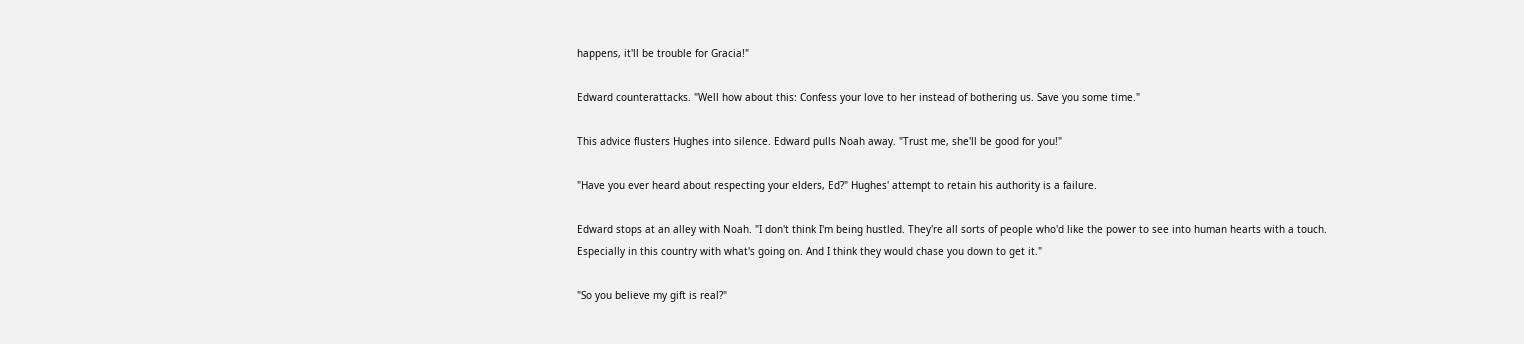happens, it'll be trouble for Gracia!"

Edward counterattacks. "Well how about this: Confess your love to her instead of bothering us. Save you some time."

This advice flusters Hughes into silence. Edward pulls Noah away. "Trust me, she'll be good for you!"

"Have you ever heard about respecting your elders, Ed?" Hughes' attempt to retain his authority is a failure.

Edward stops at an alley with Noah. "I don't think I'm being hustled. They're all sorts of people who'd like the power to see into human hearts with a touch. Especially in this country with what's going on. And I think they would chase you down to get it."

"So you believe my gift is real?"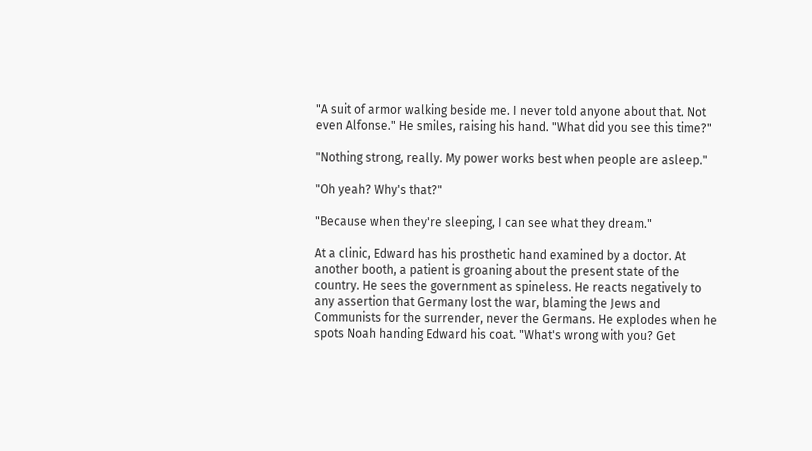"A suit of armor walking beside me. I never told anyone about that. Not even Alfonse." He smiles, raising his hand. "What did you see this time?"

"Nothing strong, really. My power works best when people are asleep."

"Oh yeah? Why's that?"

"Because when they're sleeping, I can see what they dream."

At a clinic, Edward has his prosthetic hand examined by a doctor. At another booth, a patient is groaning about the present state of the country. He sees the government as spineless. He reacts negatively to any assertion that Germany lost the war, blaming the Jews and Communists for the surrender, never the Germans. He explodes when he spots Noah handing Edward his coat. "What's wrong with you? Get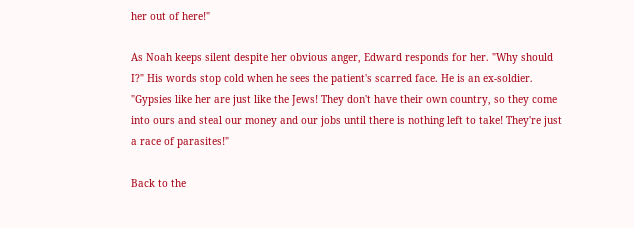her out of here!"

As Noah keeps silent despite her obvious anger, Edward responds for her. "Why should I?" His words stop cold when he sees the patient's scarred face. He is an ex-soldier. "Gypsies like her are just like the Jews! They don't have their own country, so they come into ours and steal our money and our jobs until there is nothing left to take! They're just a race of parasites!"

Back to the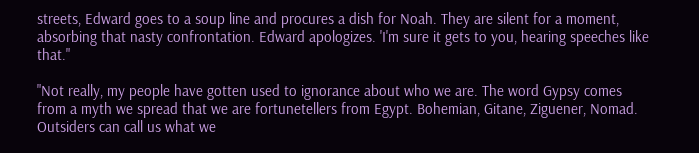streets, Edward goes to a soup line and procures a dish for Noah. They are silent for a moment, absorbing that nasty confrontation. Edward apologizes. 'I'm sure it gets to you, hearing speeches like that."

"Not really, my people have gotten used to ignorance about who we are. The word Gypsy comes from a myth we spread that we are fortunetellers from Egypt. Bohemian, Gitane, Ziguener, Nomad. Outsiders can call us what we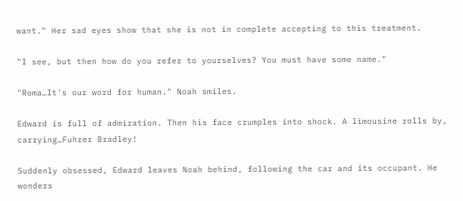want." Her sad eyes show that she is not in complete accepting to this treatment.

"I see, but then how do you refer to yourselves? You must have some name."

"Roma…It's our word for human." Noah smiles.

Edward is full of admiration. Then his face crumples into shock. A limousine rolls by, carrying…Fuhrer Bradley!

Suddenly obsessed, Edward leaves Noah behind, following the car and its occupant. He wonders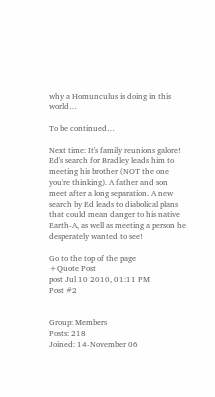why a Homunculus is doing in this world…

To be continued…

Next time: It's family reunions galore! Ed's search for Bradley leads him to meeting his brother (NOT the one you're thinking). A father and son meet after a long separation. A new search by Ed leads to diabolical plans that could mean danger to his native Earth-A, as well as meeting a person he desperately wanted to see!

Go to the top of the page
+Quote Post
post Jul 10 2010, 01:11 PM
Post #2


Group: Members
Posts: 218
Joined: 14-November 06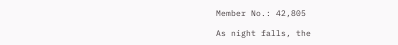Member No.: 42,805

As night falls, the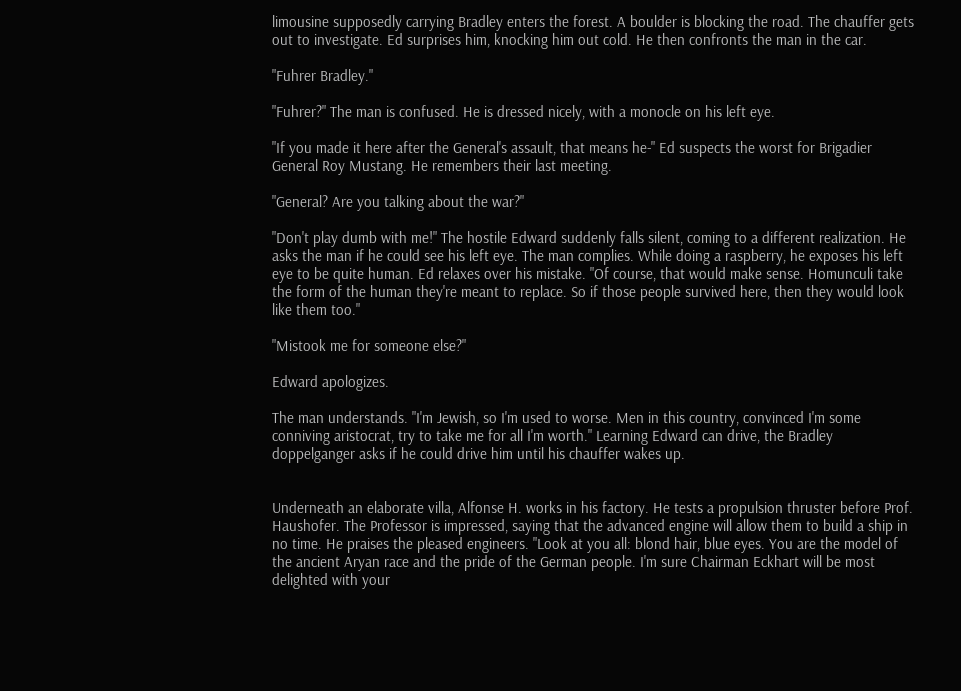limousine supposedly carrying Bradley enters the forest. A boulder is blocking the road. The chauffer gets out to investigate. Ed surprises him, knocking him out cold. He then confronts the man in the car.

"Fuhrer Bradley."

"Fuhrer?" The man is confused. He is dressed nicely, with a monocle on his left eye.

"If you made it here after the General's assault, that means he-" Ed suspects the worst for Brigadier General Roy Mustang. He remembers their last meeting.

"General? Are you talking about the war?"

"Don't play dumb with me!" The hostile Edward suddenly falls silent, coming to a different realization. He asks the man if he could see his left eye. The man complies. While doing a raspberry, he exposes his left eye to be quite human. Ed relaxes over his mistake. "Of course, that would make sense. Homunculi take the form of the human they're meant to replace. So if those people survived here, then they would look like them too."

"Mistook me for someone else?"

Edward apologizes.

The man understands. "I'm Jewish, so I'm used to worse. Men in this country, convinced I'm some conniving aristocrat, try to take me for all I'm worth." Learning Edward can drive, the Bradley doppelganger asks if he could drive him until his chauffer wakes up.


Underneath an elaborate villa, Alfonse H. works in his factory. He tests a propulsion thruster before Prof. Haushofer. The Professor is impressed, saying that the advanced engine will allow them to build a ship in no time. He praises the pleased engineers. "Look at you all: blond hair, blue eyes. You are the model of the ancient Aryan race and the pride of the German people. I'm sure Chairman Eckhart will be most delighted with your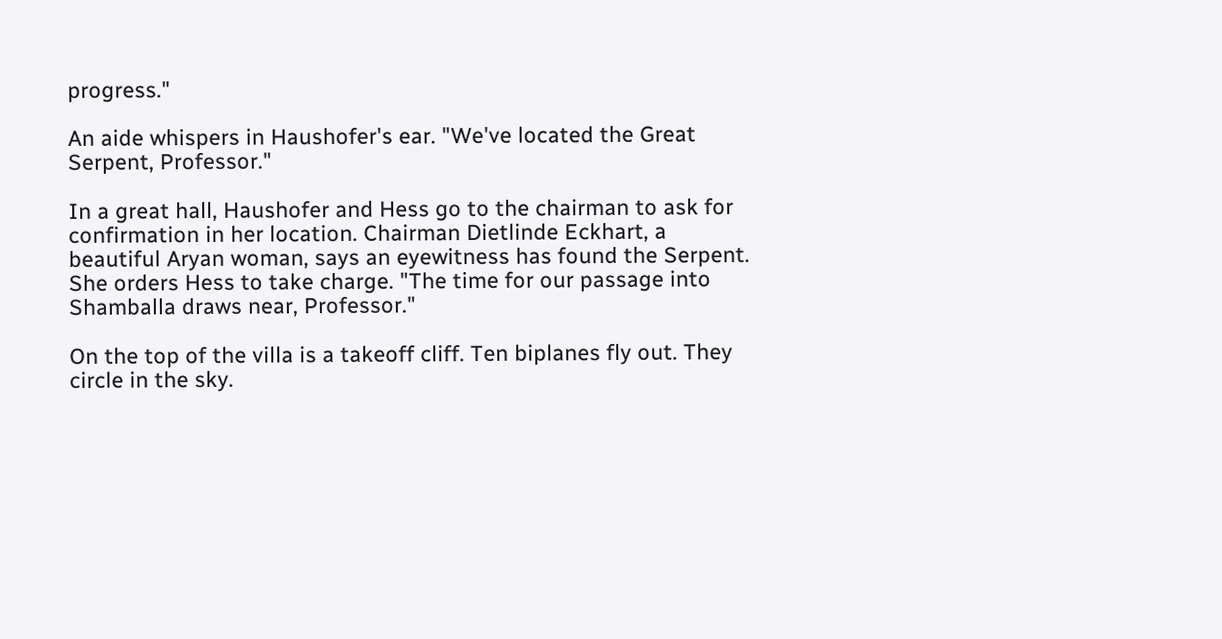progress."

An aide whispers in Haushofer's ear. "We've located the Great Serpent, Professor."

In a great hall, Haushofer and Hess go to the chairman to ask for confirmation in her location. Chairman Dietlinde Eckhart, a beautiful Aryan woman, says an eyewitness has found the Serpent. She orders Hess to take charge. "The time for our passage into Shamballa draws near, Professor."

On the top of the villa is a takeoff cliff. Ten biplanes fly out. They circle in the sky.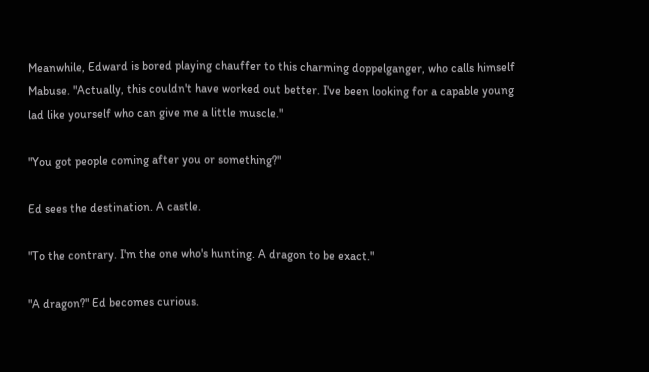Meanwhile, Edward is bored playing chauffer to this charming doppelganger, who calls himself Mabuse. "Actually, this couldn't have worked out better. I've been looking for a capable young lad like yourself who can give me a little muscle."

"You got people coming after you or something?"

Ed sees the destination. A castle.

"To the contrary. I'm the one who's hunting. A dragon to be exact."

"A dragon?" Ed becomes curious.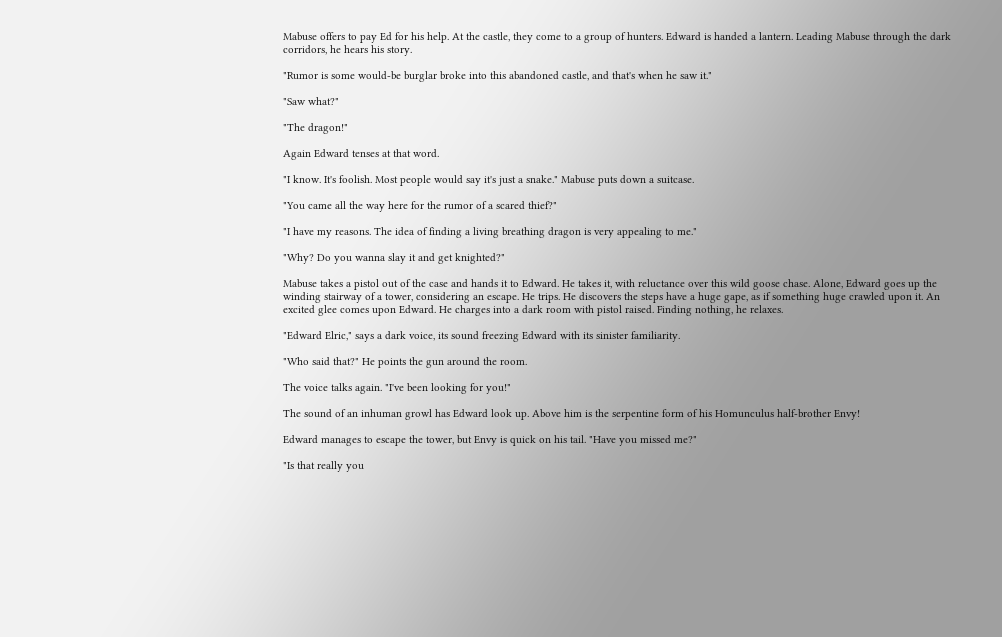Mabuse offers to pay Ed for his help. At the castle, they come to a group of hunters. Edward is handed a lantern. Leading Mabuse through the dark corridors, he hears his story.

"Rumor is some would-be burglar broke into this abandoned castle, and that's when he saw it."

"Saw what?"

"The dragon!"

Again Edward tenses at that word.

"I know. It's foolish. Most people would say it's just a snake." Mabuse puts down a suitcase.

"You came all the way here for the rumor of a scared thief?"

"I have my reasons. The idea of finding a living breathing dragon is very appealing to me."

"Why? Do you wanna slay it and get knighted?"

Mabuse takes a pistol out of the case and hands it to Edward. He takes it, with reluctance over this wild goose chase. Alone, Edward goes up the winding stairway of a tower, considering an escape. He trips. He discovers the steps have a huge gape, as if something huge crawled upon it. An excited glee comes upon Edward. He charges into a dark room with pistol raised. Finding nothing, he relaxes.

"Edward Elric," says a dark voice, its sound freezing Edward with its sinister familiarity.

"Who said that?" He points the gun around the room.

The voice talks again. "I've been looking for you!"

The sound of an inhuman growl has Edward look up. Above him is the serpentine form of his Homunculus half-brother Envy!

Edward manages to escape the tower, but Envy is quick on his tail. "Have you missed me?"

"Is that really you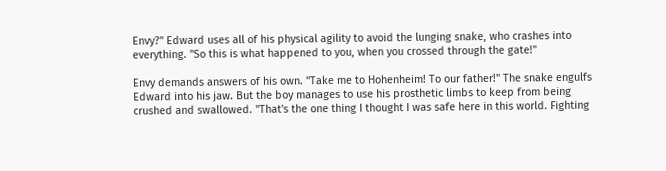Envy?" Edward uses all of his physical agility to avoid the lunging snake, who crashes into everything. "So this is what happened to you, when you crossed through the gate!"

Envy demands answers of his own. "Take me to Hohenheim! To our father!" The snake engulfs Edward into his jaw. But the boy manages to use his prosthetic limbs to keep from being crushed and swallowed. "That's the one thing I thought I was safe here in this world. Fighting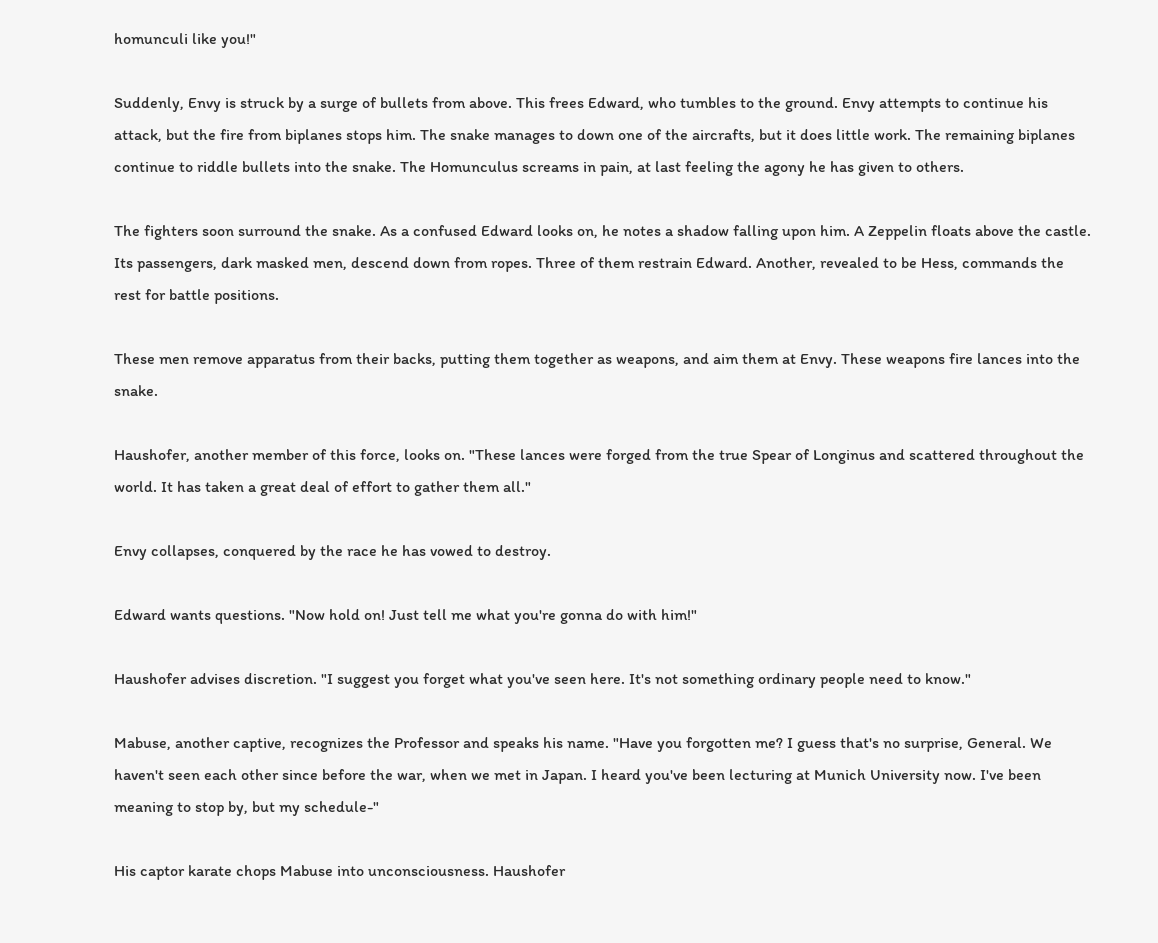homunculi like you!"

Suddenly, Envy is struck by a surge of bullets from above. This frees Edward, who tumbles to the ground. Envy attempts to continue his attack, but the fire from biplanes stops him. The snake manages to down one of the aircrafts, but it does little work. The remaining biplanes continue to riddle bullets into the snake. The Homunculus screams in pain, at last feeling the agony he has given to others.

The fighters soon surround the snake. As a confused Edward looks on, he notes a shadow falling upon him. A Zeppelin floats above the castle. Its passengers, dark masked men, descend down from ropes. Three of them restrain Edward. Another, revealed to be Hess, commands the rest for battle positions.

These men remove apparatus from their backs, putting them together as weapons, and aim them at Envy. These weapons fire lances into the snake.

Haushofer, another member of this force, looks on. "These lances were forged from the true Spear of Longinus and scattered throughout the world. It has taken a great deal of effort to gather them all."

Envy collapses, conquered by the race he has vowed to destroy.

Edward wants questions. "Now hold on! Just tell me what you're gonna do with him!"

Haushofer advises discretion. "I suggest you forget what you've seen here. It's not something ordinary people need to know."

Mabuse, another captive, recognizes the Professor and speaks his name. "Have you forgotten me? I guess that's no surprise, General. We haven't seen each other since before the war, when we met in Japan. I heard you've been lecturing at Munich University now. I've been meaning to stop by, but my schedule-"

His captor karate chops Mabuse into unconsciousness. Haushofer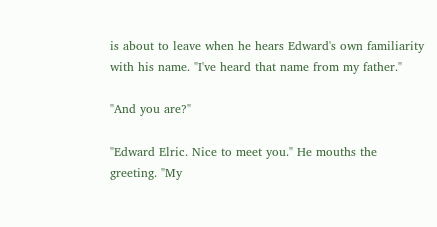is about to leave when he hears Edward's own familiarity with his name. "I've heard that name from my father."

"And you are?"

"Edward Elric. Nice to meet you." He mouths the greeting. "My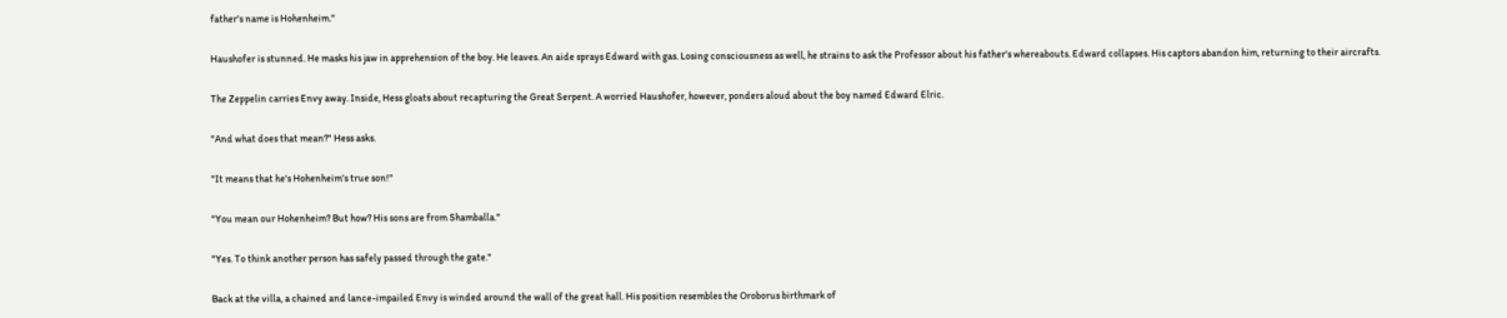father's name is Hohenheim."

Haushofer is stunned. He masks his jaw in apprehension of the boy. He leaves. An aide sprays Edward with gas. Losing consciousness as well, he strains to ask the Professor about his father's whereabouts. Edward collapses. His captors abandon him, returning to their aircrafts.

The Zeppelin carries Envy away. Inside, Hess gloats about recapturing the Great Serpent. A worried Haushofer, however, ponders aloud about the boy named Edward Elric.

"And what does that mean?" Hess asks.

"It means that he's Hohenheim's true son!"

"You mean our Hohenheim? But how? His sons are from Shamballa."

"Yes. To think another person has safely passed through the gate."

Back at the villa, a chained and lance-impailed Envy is winded around the wall of the great hall. His position resembles the Oroborus birthmark of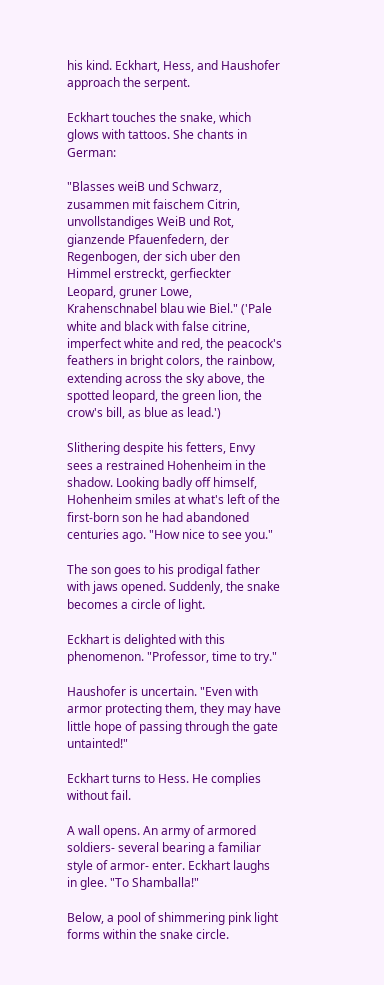his kind. Eckhart, Hess, and Haushofer approach the serpent.

Eckhart touches the snake, which glows with tattoos. She chants in German:

"Blasses weiB und Schwarz, zusammen mit faischem Citrin, unvollstandiges WeiB und Rot, gianzende Pfauenfedern, der Regenbogen, der sich uber den Himmel erstreckt, gerfieckter Leopard, gruner Lowe, Krahenschnabel blau wie Biel." ('Pale white and black with false citrine, imperfect white and red, the peacock's feathers in bright colors, the rainbow, extending across the sky above, the spotted leopard, the green lion, the crow's bill, as blue as lead.')

Slithering despite his fetters, Envy sees a restrained Hohenheim in the shadow. Looking badly off himself, Hohenheim smiles at what's left of the first-born son he had abandoned centuries ago. "How nice to see you."

The son goes to his prodigal father with jaws opened. Suddenly, the snake becomes a circle of light.

Eckhart is delighted with this phenomenon. "Professor, time to try."

Haushofer is uncertain. "Even with armor protecting them, they may have little hope of passing through the gate untainted!"

Eckhart turns to Hess. He complies without fail.

A wall opens. An army of armored soldiers- several bearing a familiar style of armor- enter. Eckhart laughs in glee. "To Shamballa!"

Below, a pool of shimmering pink light forms within the snake circle.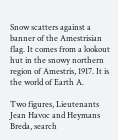Snow scatters against a banner of the Amestrisian flag. It comes from a lookout hut in the snowy northern region of Amestris, 1917. It is the world of Earth A.

Two figures, Lieutenants Jean Havoc and Heymans Breda, search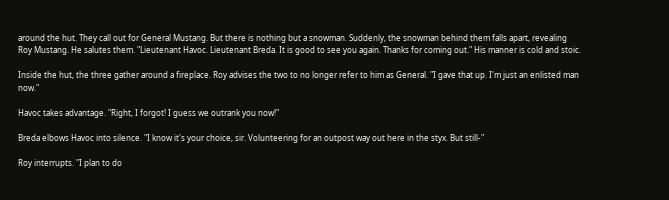around the hut. They call out for General Mustang. But there is nothing but a snowman. Suddenly, the snowman behind them falls apart, revealing Roy Mustang. He salutes them. "Lieutenant Havoc. Lieutenant Breda. It is good to see you again. Thanks for coming out." His manner is cold and stoic.

Inside the hut, the three gather around a fireplace. Roy advises the two to no longer refer to him as General. "I gave that up. I'm just an enlisted man now."

Havoc takes advantage. "Right, I forgot! I guess we outrank you now!"

Breda elbows Havoc into silence. "I know it's your choice, sir. Volunteering for an outpost way out here in the styx. But still-"

Roy interrupts. "I plan to do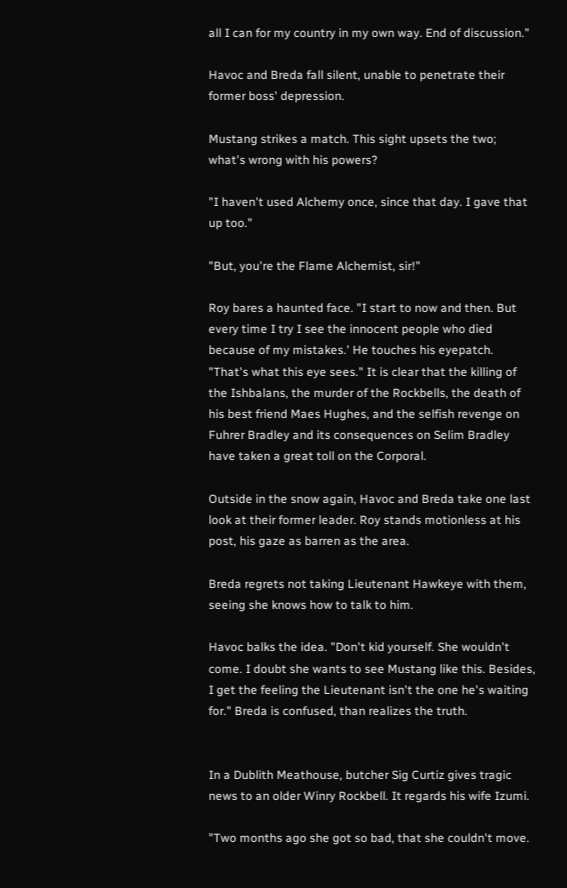all I can for my country in my own way. End of discussion."

Havoc and Breda fall silent, unable to penetrate their former boss' depression.

Mustang strikes a match. This sight upsets the two; what's wrong with his powers?

"I haven't used Alchemy once, since that day. I gave that up too."

"But, you're the Flame Alchemist, sir!"

Roy bares a haunted face. "I start to now and then. But every time I try I see the innocent people who died because of my mistakes.' He touches his eyepatch. "That's what this eye sees." It is clear that the killing of the Ishbalans, the murder of the Rockbells, the death of his best friend Maes Hughes, and the selfish revenge on Fuhrer Bradley and its consequences on Selim Bradley have taken a great toll on the Corporal.

Outside in the snow again, Havoc and Breda take one last look at their former leader. Roy stands motionless at his post, his gaze as barren as the area.

Breda regrets not taking Lieutenant Hawkeye with them, seeing she knows how to talk to him.

Havoc balks the idea. "Don't kid yourself. She wouldn't come. I doubt she wants to see Mustang like this. Besides, I get the feeling the Lieutenant isn't the one he's waiting for." Breda is confused, than realizes the truth.


In a Dublith Meathouse, butcher Sig Curtiz gives tragic news to an older Winry Rockbell. It regards his wife Izumi.

"Two months ago she got so bad, that she couldn't move.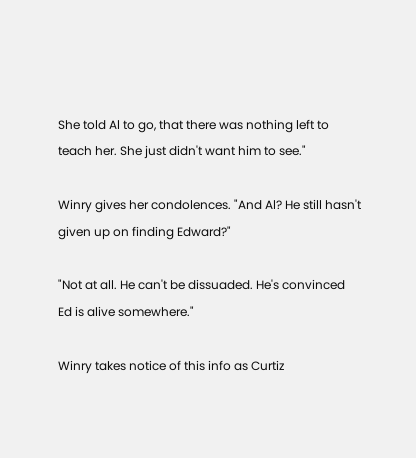She told Al to go, that there was nothing left to teach her. She just didn't want him to see."

Winry gives her condolences. "And Al? He still hasn't given up on finding Edward?"

"Not at all. He can't be dissuaded. He's convinced Ed is alive somewhere."

Winry takes notice of this info as Curtiz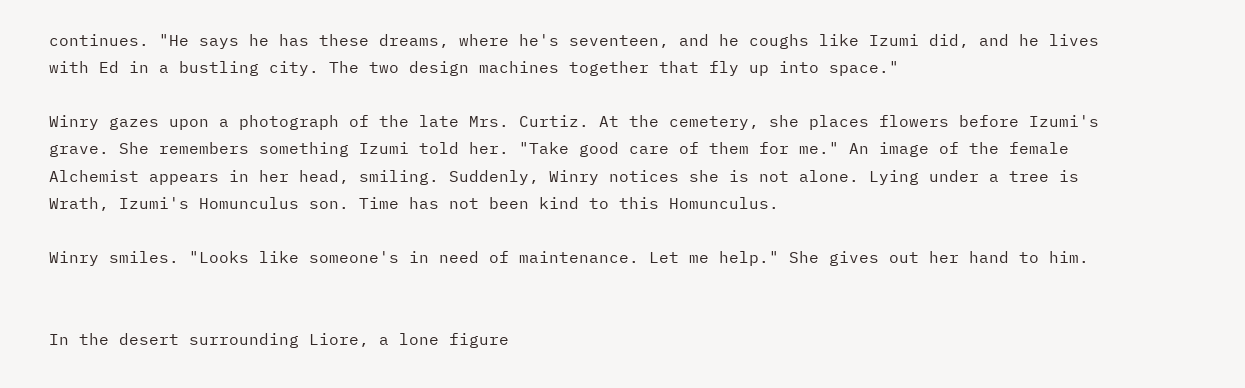continues. "He says he has these dreams, where he's seventeen, and he coughs like Izumi did, and he lives with Ed in a bustling city. The two design machines together that fly up into space."

Winry gazes upon a photograph of the late Mrs. Curtiz. At the cemetery, she places flowers before Izumi's grave. She remembers something Izumi told her. "Take good care of them for me." An image of the female Alchemist appears in her head, smiling. Suddenly, Winry notices she is not alone. Lying under a tree is Wrath, Izumi's Homunculus son. Time has not been kind to this Homunculus.

Winry smiles. "Looks like someone's in need of maintenance. Let me help." She gives out her hand to him.


In the desert surrounding Liore, a lone figure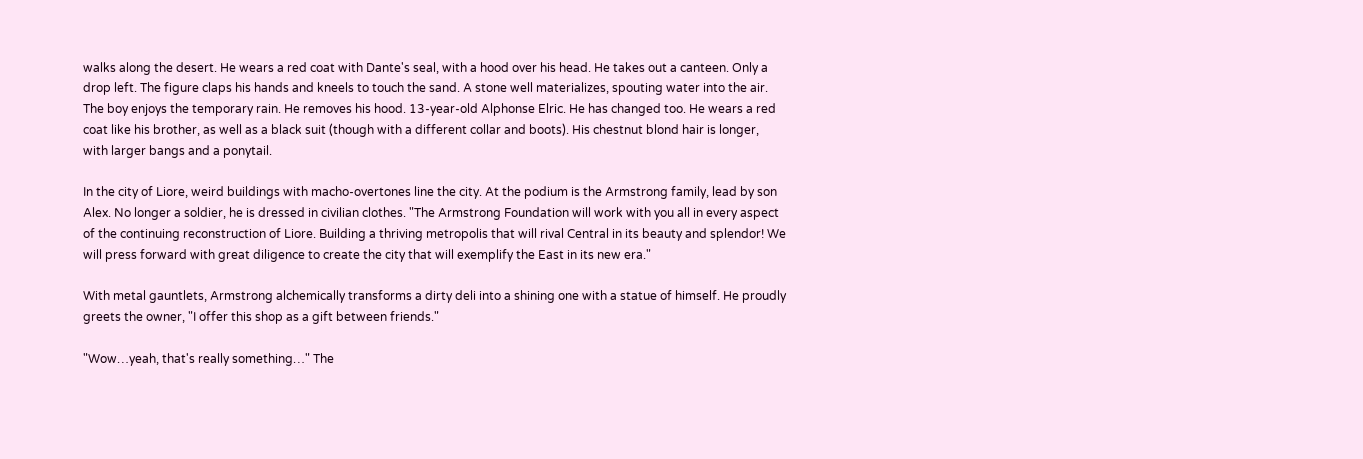walks along the desert. He wears a red coat with Dante's seal, with a hood over his head. He takes out a canteen. Only a drop left. The figure claps his hands and kneels to touch the sand. A stone well materializes, spouting water into the air. The boy enjoys the temporary rain. He removes his hood. 13-year-old Alphonse Elric. He has changed too. He wears a red coat like his brother, as well as a black suit (though with a different collar and boots). His chestnut blond hair is longer, with larger bangs and a ponytail.

In the city of Liore, weird buildings with macho-overtones line the city. At the podium is the Armstrong family, lead by son Alex. No longer a soldier, he is dressed in civilian clothes. "The Armstrong Foundation will work with you all in every aspect of the continuing reconstruction of Liore. Building a thriving metropolis that will rival Central in its beauty and splendor! We will press forward with great diligence to create the city that will exemplify the East in its new era."

With metal gauntlets, Armstrong alchemically transforms a dirty deli into a shining one with a statue of himself. He proudly greets the owner, "I offer this shop as a gift between friends."

"Wow…yeah, that's really something…" The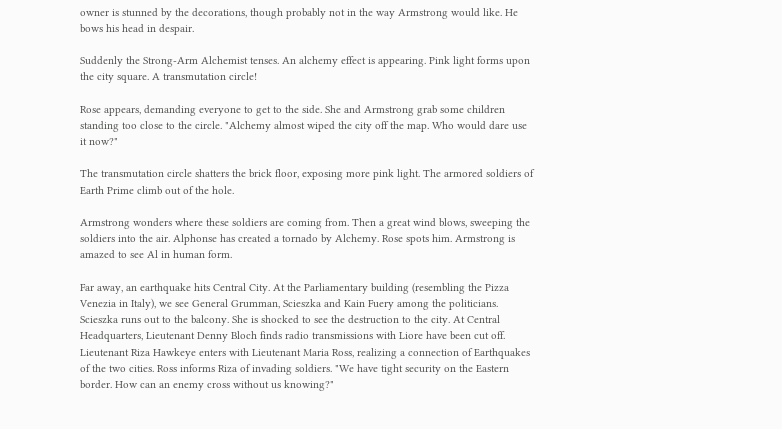owner is stunned by the decorations, though probably not in the way Armstrong would like. He bows his head in despair.

Suddenly the Strong-Arm Alchemist tenses. An alchemy effect is appearing. Pink light forms upon the city square. A transmutation circle!

Rose appears, demanding everyone to get to the side. She and Armstrong grab some children standing too close to the circle. "Alchemy almost wiped the city off the map. Who would dare use it now?"

The transmutation circle shatters the brick floor, exposing more pink light. The armored soldiers of Earth Prime climb out of the hole.

Armstrong wonders where these soldiers are coming from. Then a great wind blows, sweeping the soldiers into the air. Alphonse has created a tornado by Alchemy. Rose spots him. Armstrong is amazed to see Al in human form.

Far away, an earthquake hits Central City. At the Parliamentary building (resembling the Pizza Venezia in Italy), we see General Grumman, Scieszka and Kain Fuery among the politicians. Scieszka runs out to the balcony. She is shocked to see the destruction to the city. At Central Headquarters, Lieutenant Denny Bloch finds radio transmissions with Liore have been cut off. Lieutenant Riza Hawkeye enters with Lieutenant Maria Ross, realizing a connection of Earthquakes of the two cities. Ross informs Riza of invading soldiers. "We have tight security on the Eastern border. How can an enemy cross without us knowing?"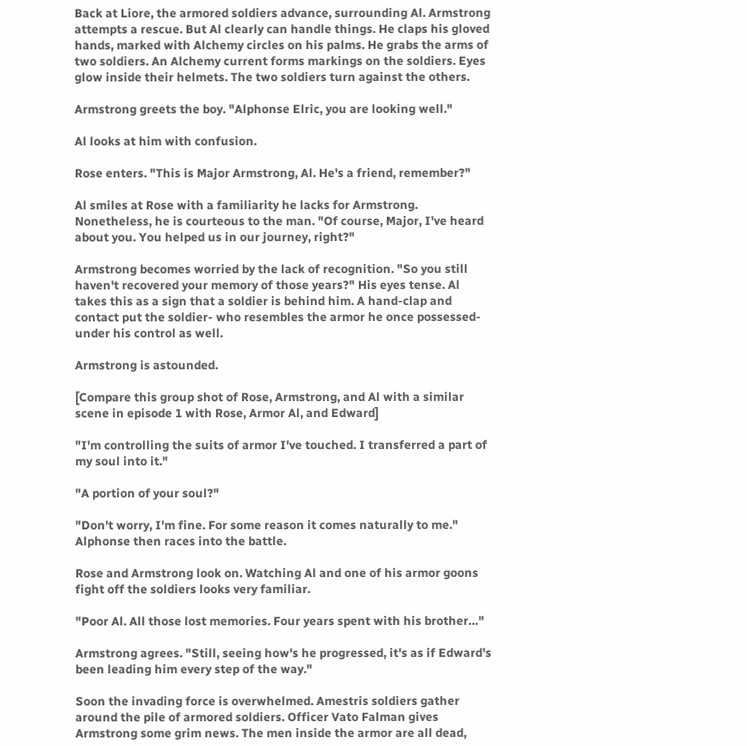Back at Liore, the armored soldiers advance, surrounding Al. Armstrong attempts a rescue. But Al clearly can handle things. He claps his gloved hands, marked with Alchemy circles on his palms. He grabs the arms of two soldiers. An Alchemy current forms markings on the soldiers. Eyes glow inside their helmets. The two soldiers turn against the others.

Armstrong greets the boy. "Alphonse Elric, you are looking well."

Al looks at him with confusion.

Rose enters. "This is Major Armstrong, Al. He's a friend, remember?"

Al smiles at Rose with a familiarity he lacks for Armstrong. Nonetheless, he is courteous to the man. "Of course, Major, I've heard about you. You helped us in our journey, right?"

Armstrong becomes worried by the lack of recognition. "So you still haven't recovered your memory of those years?" His eyes tense. Al takes this as a sign that a soldier is behind him. A hand-clap and contact put the soldier- who resembles the armor he once possessed- under his control as well.

Armstrong is astounded.

[Compare this group shot of Rose, Armstrong, and Al with a similar scene in episode 1 with Rose, Armor Al, and Edward]

"I'm controlling the suits of armor I've touched. I transferred a part of my soul into it."

"A portion of your soul?"

"Don't worry, I'm fine. For some reason it comes naturally to me." Alphonse then races into the battle.

Rose and Armstrong look on. Watching Al and one of his armor goons fight off the soldiers looks very familiar.

"Poor Al. All those lost memories. Four years spent with his brother…"

Armstrong agrees. "Still, seeing how's he progressed, it's as if Edward's been leading him every step of the way."

Soon the invading force is overwhelmed. Amestris soldiers gather around the pile of armored soldiers. Officer Vato Falman gives Armstrong some grim news. The men inside the armor are all dead,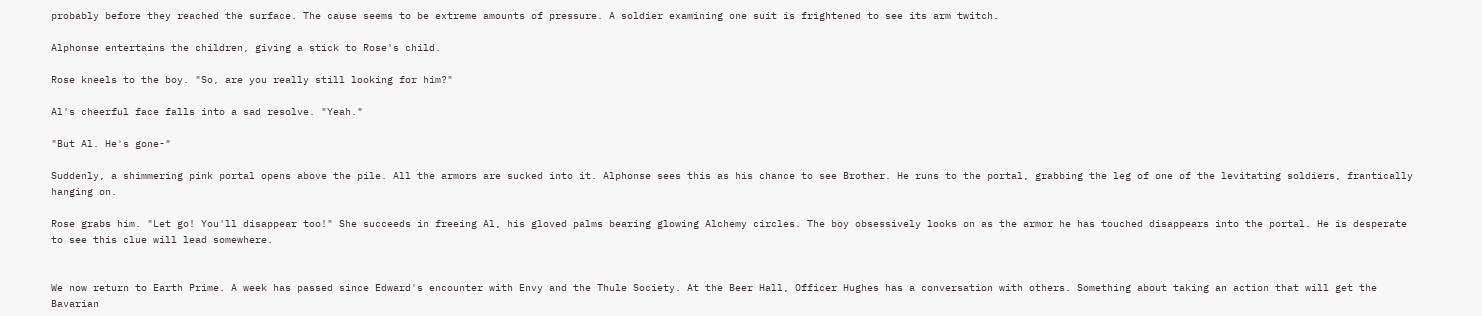probably before they reached the surface. The cause seems to be extreme amounts of pressure. A soldier examining one suit is frightened to see its arm twitch.

Alphonse entertains the children, giving a stick to Rose's child.

Rose kneels to the boy. "So, are you really still looking for him?"

Al's cheerful face falls into a sad resolve. "Yeah."

"But Al. He's gone-"

Suddenly, a shimmering pink portal opens above the pile. All the armors are sucked into it. Alphonse sees this as his chance to see Brother. He runs to the portal, grabbing the leg of one of the levitating soldiers, frantically hanging on.

Rose grabs him. "Let go! You'll disappear too!" She succeeds in freeing Al, his gloved palms bearing glowing Alchemy circles. The boy obsessively looks on as the armor he has touched disappears into the portal. He is desperate to see this clue will lead somewhere.


We now return to Earth Prime. A week has passed since Edward's encounter with Envy and the Thule Society. At the Beer Hall, Officer Hughes has a conversation with others. Something about taking an action that will get the Bavarian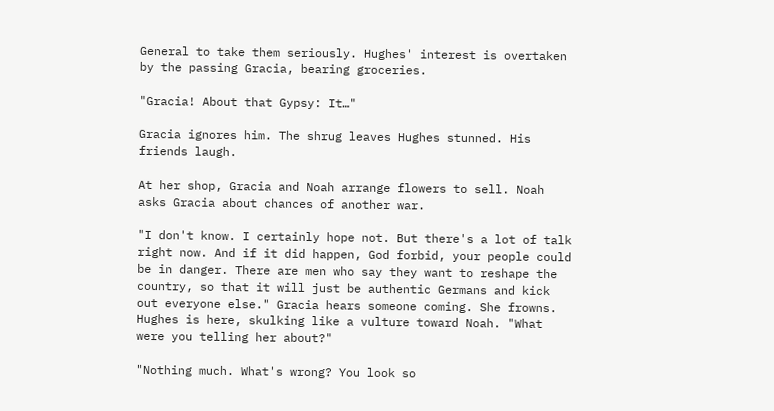General to take them seriously. Hughes' interest is overtaken by the passing Gracia, bearing groceries.

"Gracia! About that Gypsy: It…"

Gracia ignores him. The shrug leaves Hughes stunned. His friends laugh.

At her shop, Gracia and Noah arrange flowers to sell. Noah asks Gracia about chances of another war.

"I don't know. I certainly hope not. But there's a lot of talk right now. And if it did happen, God forbid, your people could be in danger. There are men who say they want to reshape the country, so that it will just be authentic Germans and kick out everyone else." Gracia hears someone coming. She frowns. Hughes is here, skulking like a vulture toward Noah. "What were you telling her about?"

"Nothing much. What's wrong? You look so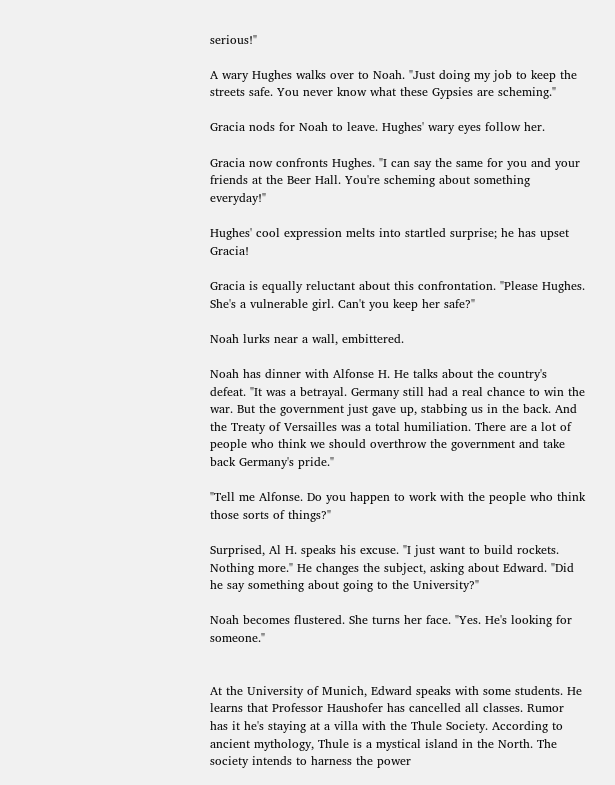serious!"

A wary Hughes walks over to Noah. "Just doing my job to keep the streets safe. You never know what these Gypsies are scheming."

Gracia nods for Noah to leave. Hughes' wary eyes follow her.

Gracia now confronts Hughes. "I can say the same for you and your friends at the Beer Hall. You're scheming about something everyday!"

Hughes' cool expression melts into startled surprise; he has upset Gracia!

Gracia is equally reluctant about this confrontation. "Please Hughes. She's a vulnerable girl. Can't you keep her safe?"

Noah lurks near a wall, embittered.

Noah has dinner with Alfonse H. He talks about the country's defeat. "It was a betrayal. Germany still had a real chance to win the war. But the government just gave up, stabbing us in the back. And the Treaty of Versailles was a total humiliation. There are a lot of people who think we should overthrow the government and take back Germany's pride."

"Tell me Alfonse. Do you happen to work with the people who think those sorts of things?"

Surprised, Al H. speaks his excuse. "I just want to build rockets. Nothing more." He changes the subject, asking about Edward. "Did he say something about going to the University?"

Noah becomes flustered. She turns her face. "Yes. He's looking for someone."


At the University of Munich, Edward speaks with some students. He learns that Professor Haushofer has cancelled all classes. Rumor has it he's staying at a villa with the Thule Society. According to ancient mythology, Thule is a mystical island in the North. The society intends to harness the power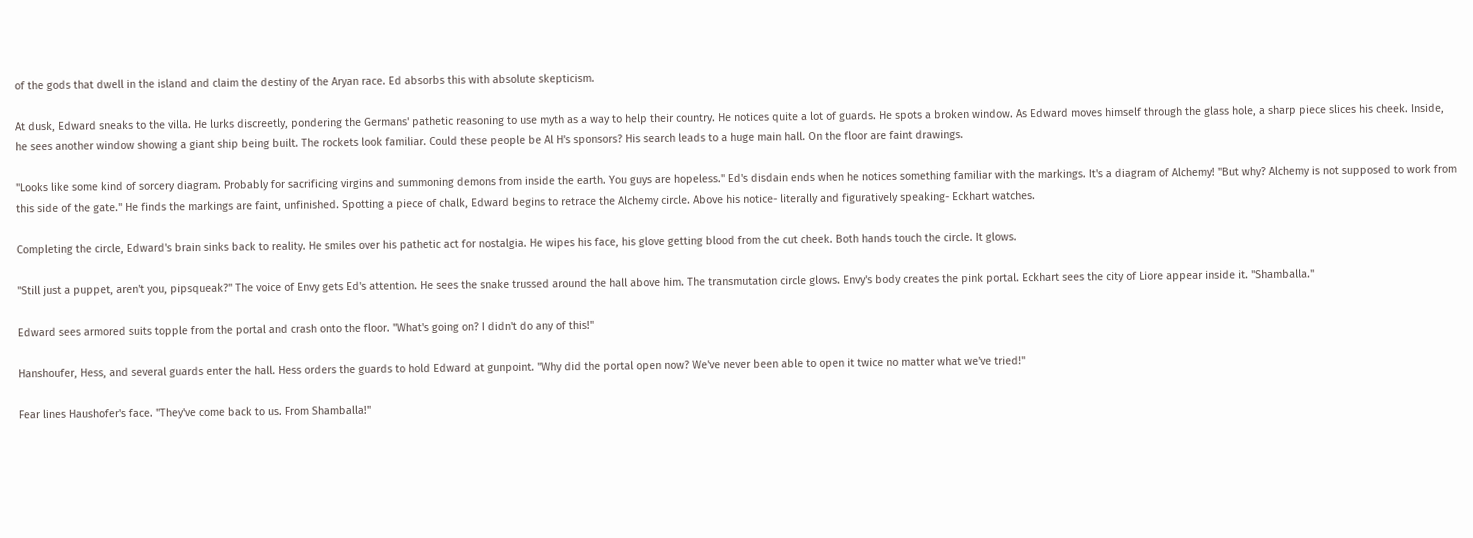of the gods that dwell in the island and claim the destiny of the Aryan race. Ed absorbs this with absolute skepticism.

At dusk, Edward sneaks to the villa. He lurks discreetly, pondering the Germans' pathetic reasoning to use myth as a way to help their country. He notices quite a lot of guards. He spots a broken window. As Edward moves himself through the glass hole, a sharp piece slices his cheek. Inside, he sees another window showing a giant ship being built. The rockets look familiar. Could these people be Al H's sponsors? His search leads to a huge main hall. On the floor are faint drawings.

"Looks like some kind of sorcery diagram. Probably for sacrificing virgins and summoning demons from inside the earth. You guys are hopeless." Ed's disdain ends when he notices something familiar with the markings. It's a diagram of Alchemy! "But why? Alchemy is not supposed to work from this side of the gate." He finds the markings are faint, unfinished. Spotting a piece of chalk, Edward begins to retrace the Alchemy circle. Above his notice- literally and figuratively speaking- Eckhart watches.

Completing the circle, Edward's brain sinks back to reality. He smiles over his pathetic act for nostalgia. He wipes his face, his glove getting blood from the cut cheek. Both hands touch the circle. It glows.

"Still just a puppet, aren't you, pipsqueak?" The voice of Envy gets Ed's attention. He sees the snake trussed around the hall above him. The transmutation circle glows. Envy's body creates the pink portal. Eckhart sees the city of Liore appear inside it. "Shamballa."

Edward sees armored suits topple from the portal and crash onto the floor. "What's going on? I didn't do any of this!"

Hanshoufer, Hess, and several guards enter the hall. Hess orders the guards to hold Edward at gunpoint. "Why did the portal open now? We've never been able to open it twice no matter what we've tried!"

Fear lines Haushofer's face. "They've come back to us. From Shamballa!"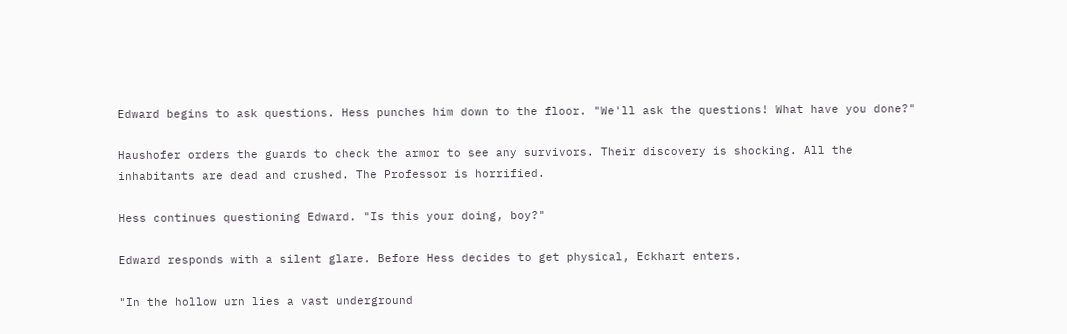Edward begins to ask questions. Hess punches him down to the floor. "We'll ask the questions! What have you done?"

Haushofer orders the guards to check the armor to see any survivors. Their discovery is shocking. All the inhabitants are dead and crushed. The Professor is horrified.

Hess continues questioning Edward. "Is this your doing, boy?"

Edward responds with a silent glare. Before Hess decides to get physical, Eckhart enters.

"In the hollow urn lies a vast underground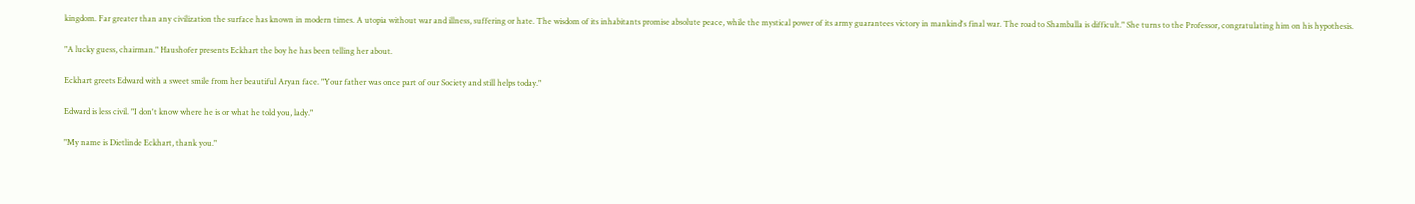kingdom. Far greater than any civilization the surface has known in modern times. A utopia without war and illness, suffering or hate. The wisdom of its inhabitants promise absolute peace, while the mystical power of its army guarantees victory in mankind's final war. The road to Shamballa is difficult." She turns to the Professor, congratulating him on his hypothesis.

"A lucky guess, chairman." Haushofer presents Eckhart the boy he has been telling her about.

Eckhart greets Edward with a sweet smile from her beautiful Aryan face. "Your father was once part of our Society and still helps today."

Edward is less civil. "I don't know where he is or what he told you, lady."

"My name is Dietlinde Eckhart, thank you."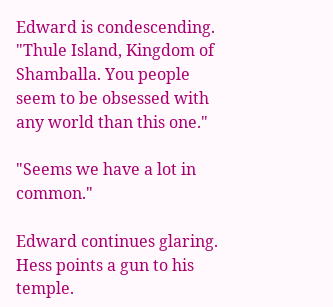Edward is condescending. "Thule Island, Kingdom of Shamballa. You people seem to be obsessed with any world than this one."

"Seems we have a lot in common."

Edward continues glaring. Hess points a gun to his temple.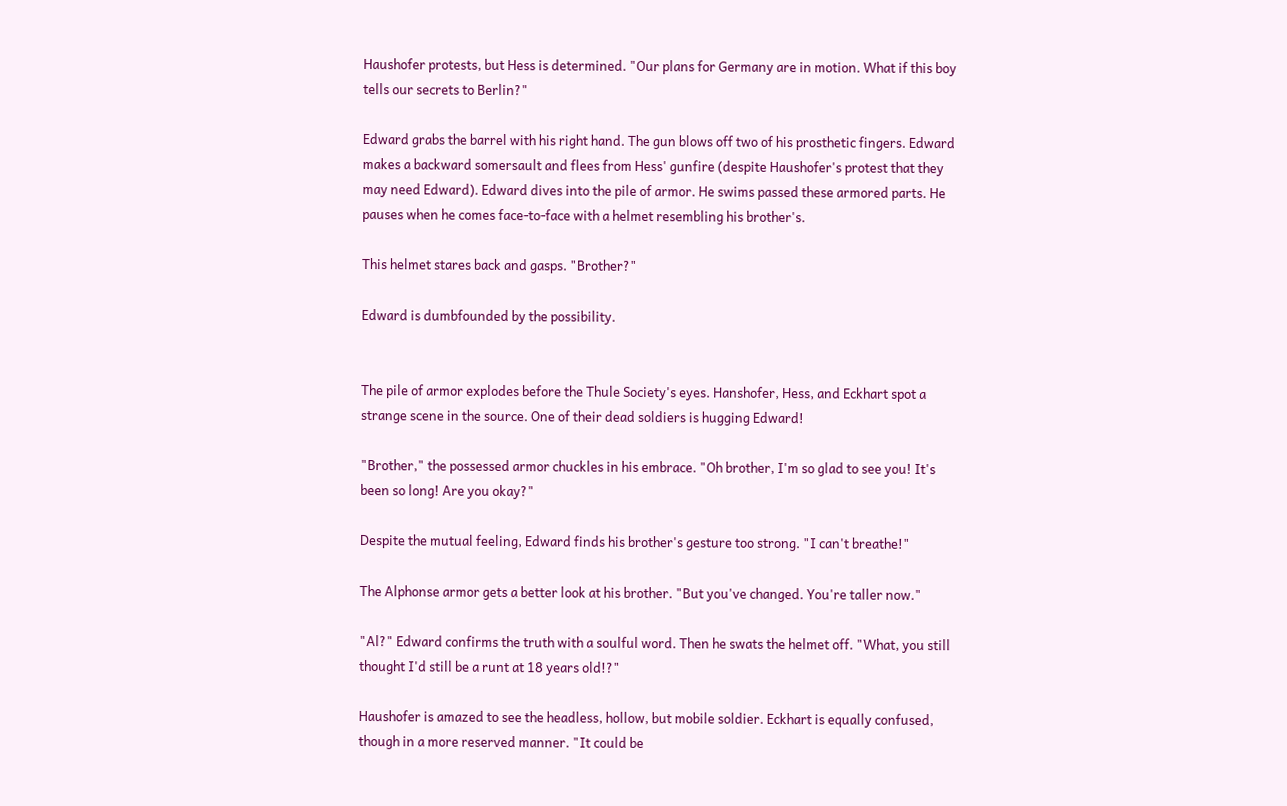Haushofer protests, but Hess is determined. "Our plans for Germany are in motion. What if this boy tells our secrets to Berlin?"

Edward grabs the barrel with his right hand. The gun blows off two of his prosthetic fingers. Edward makes a backward somersault and flees from Hess' gunfire (despite Haushofer's protest that they may need Edward). Edward dives into the pile of armor. He swims passed these armored parts. He pauses when he comes face-to-face with a helmet resembling his brother's.

This helmet stares back and gasps. "Brother?"

Edward is dumbfounded by the possibility.


The pile of armor explodes before the Thule Society's eyes. Hanshofer, Hess, and Eckhart spot a strange scene in the source. One of their dead soldiers is hugging Edward!

"Brother," the possessed armor chuckles in his embrace. "Oh brother, I'm so glad to see you! It's been so long! Are you okay?"

Despite the mutual feeling, Edward finds his brother's gesture too strong. "I can't breathe!"

The Alphonse armor gets a better look at his brother. "But you've changed. You're taller now."

"Al?" Edward confirms the truth with a soulful word. Then he swats the helmet off. "What, you still thought I'd still be a runt at 18 years old!?"

Haushofer is amazed to see the headless, hollow, but mobile soldier. Eckhart is equally confused, though in a more reserved manner. "It could be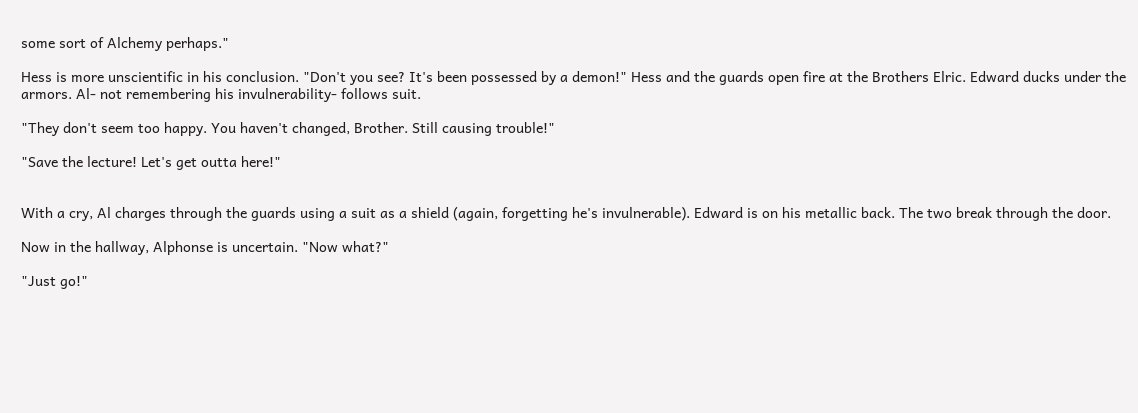some sort of Alchemy perhaps."

Hess is more unscientific in his conclusion. "Don't you see? It's been possessed by a demon!" Hess and the guards open fire at the Brothers Elric. Edward ducks under the armors. Al- not remembering his invulnerability- follows suit.

"They don't seem too happy. You haven't changed, Brother. Still causing trouble!"

"Save the lecture! Let's get outta here!"


With a cry, Al charges through the guards using a suit as a shield (again, forgetting he's invulnerable). Edward is on his metallic back. The two break through the door.

Now in the hallway, Alphonse is uncertain. "Now what?"

"Just go!"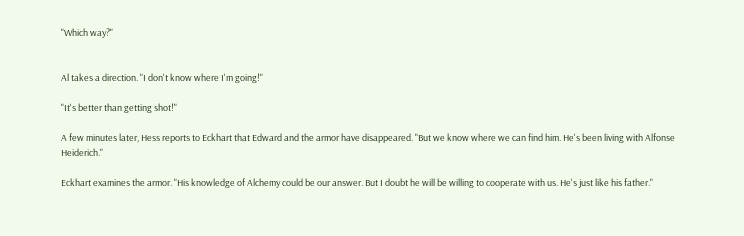"Which way?"


Al takes a direction. "I don't know where I'm going!"

"It's better than getting shot!"

A few minutes later, Hess reports to Eckhart that Edward and the armor have disappeared. "But we know where we can find him. He's been living with Alfonse Heiderich."

Eckhart examines the armor. "His knowledge of Alchemy could be our answer. But I doubt he will be willing to cooperate with us. He's just like his father."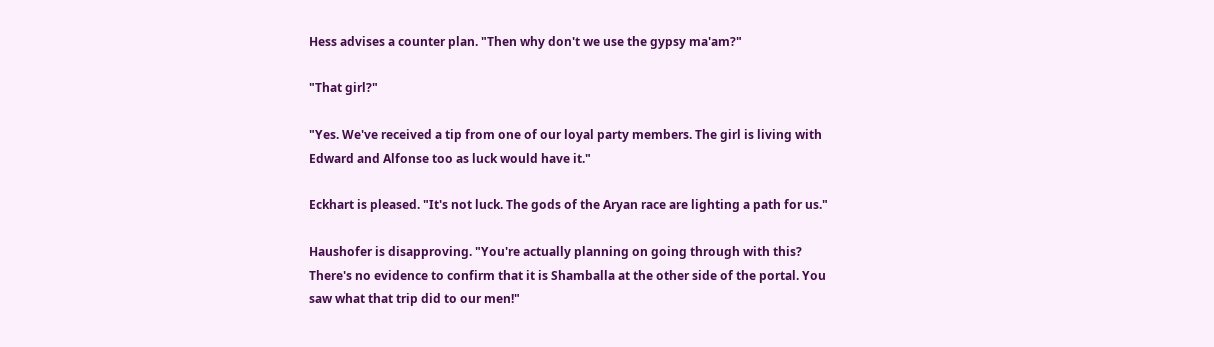Hess advises a counter plan. "Then why don't we use the gypsy ma'am?"

"That girl?"

"Yes. We've received a tip from one of our loyal party members. The girl is living with Edward and Alfonse too as luck would have it."

Eckhart is pleased. "It's not luck. The gods of the Aryan race are lighting a path for us."

Haushofer is disapproving. "You're actually planning on going through with this? There's no evidence to confirm that it is Shamballa at the other side of the portal. You saw what that trip did to our men!"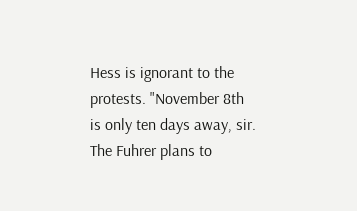Hess is ignorant to the protests. "November 8th is only ten days away, sir. The Fuhrer plans to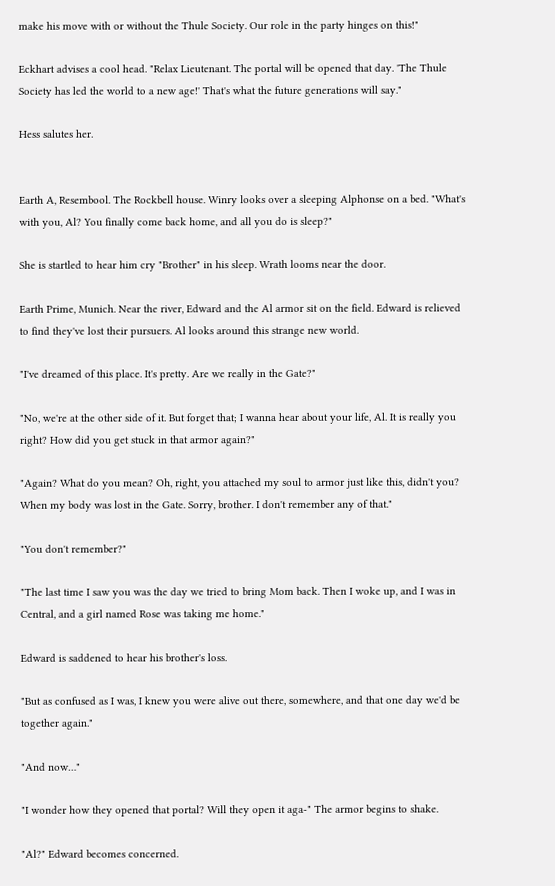make his move with or without the Thule Society. Our role in the party hinges on this!"

Eckhart advises a cool head. "Relax Lieutenant. The portal will be opened that day. 'The Thule Society has led the world to a new age!' That's what the future generations will say."

Hess salutes her.


Earth A, Resembool. The Rockbell house. Winry looks over a sleeping Alphonse on a bed. "What's with you, Al? You finally come back home, and all you do is sleep?"

She is startled to hear him cry "Brother" in his sleep. Wrath looms near the door.

Earth Prime, Munich. Near the river, Edward and the Al armor sit on the field. Edward is relieved to find they've lost their pursuers. Al looks around this strange new world.

"I've dreamed of this place. It's pretty. Are we really in the Gate?"

"No, we're at the other side of it. But forget that; I wanna hear about your life, Al. It is really you right? How did you get stuck in that armor again?"

"Again? What do you mean? Oh, right, you attached my soul to armor just like this, didn't you? When my body was lost in the Gate. Sorry, brother. I don't remember any of that."

"You don't remember?"

"The last time I saw you was the day we tried to bring Mom back. Then I woke up, and I was in Central, and a girl named Rose was taking me home."

Edward is saddened to hear his brother's loss.

"But as confused as I was, I knew you were alive out there, somewhere, and that one day we'd be together again."

"And now…"

"I wonder how they opened that portal? Will they open it aga-" The armor begins to shake.

"Al?" Edward becomes concerned.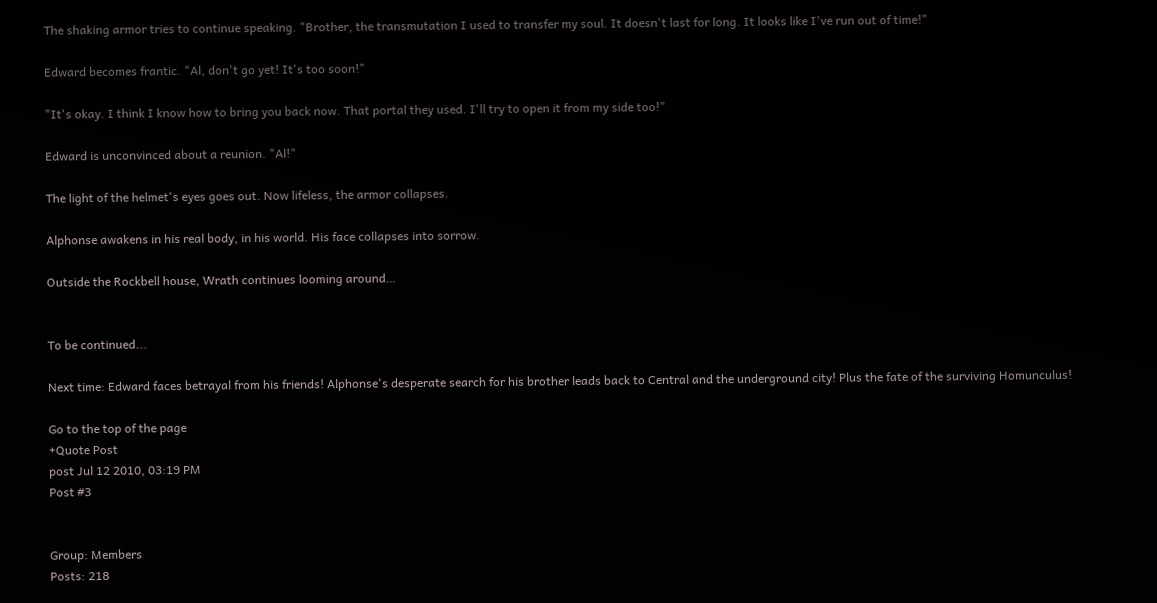The shaking armor tries to continue speaking. "Brother, the transmutation I used to transfer my soul. It doesn't last for long. It looks like I've run out of time!"

Edward becomes frantic. "Al, don't go yet! It's too soon!"

"It's okay. I think I know how to bring you back now. That portal they used. I'll try to open it from my side too!"

Edward is unconvinced about a reunion. "Al!"

The light of the helmet's eyes goes out. Now lifeless, the armor collapses.

Alphonse awakens in his real body, in his world. His face collapses into sorrow.

Outside the Rockbell house, Wrath continues looming around…


To be continued...

Next time: Edward faces betrayal from his friends! Alphonse's desperate search for his brother leads back to Central and the underground city! Plus the fate of the surviving Homunculus!

Go to the top of the page
+Quote Post
post Jul 12 2010, 03:19 PM
Post #3


Group: Members
Posts: 218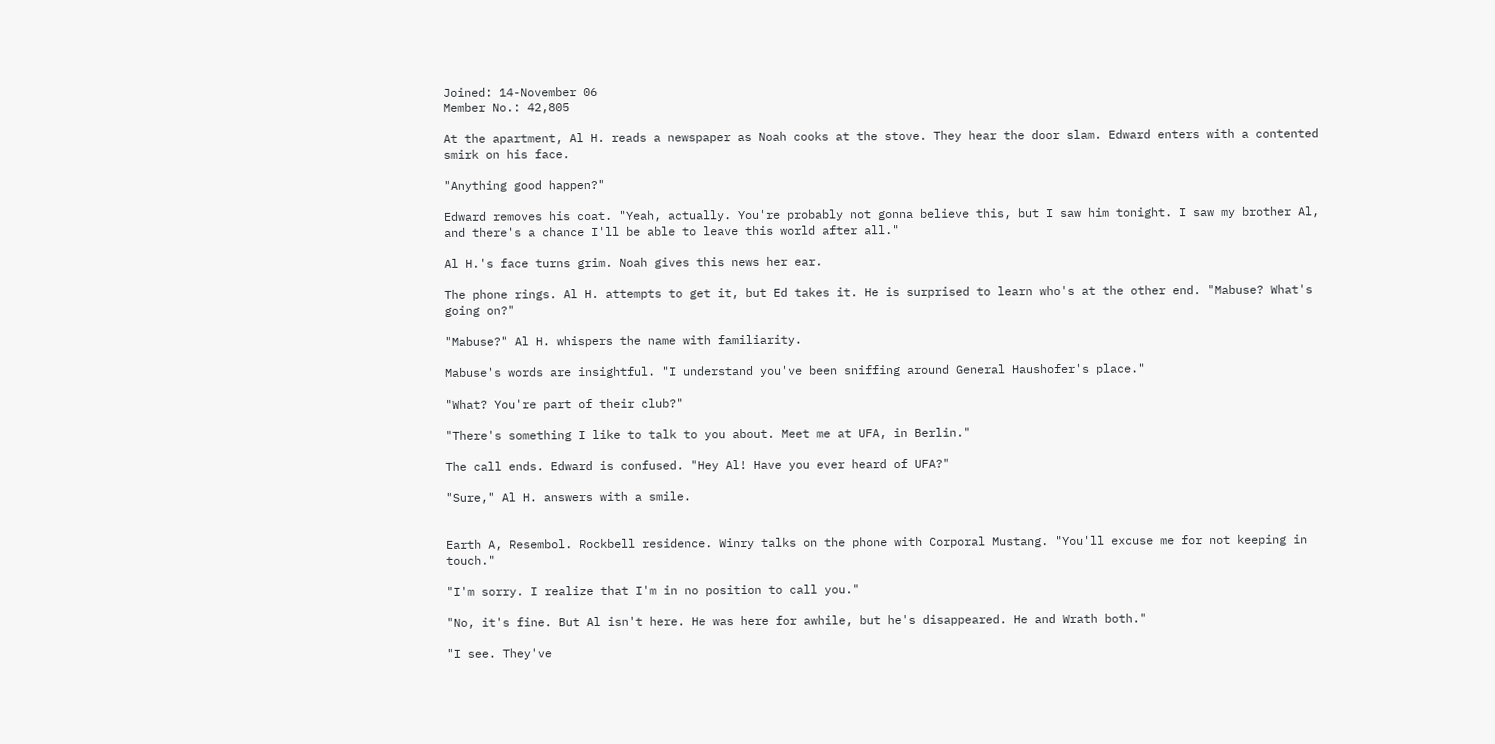Joined: 14-November 06
Member No.: 42,805

At the apartment, Al H. reads a newspaper as Noah cooks at the stove. They hear the door slam. Edward enters with a contented smirk on his face.

"Anything good happen?"

Edward removes his coat. "Yeah, actually. You're probably not gonna believe this, but I saw him tonight. I saw my brother Al, and there's a chance I'll be able to leave this world after all."

Al H.'s face turns grim. Noah gives this news her ear.

The phone rings. Al H. attempts to get it, but Ed takes it. He is surprised to learn who's at the other end. "Mabuse? What's going on?"

"Mabuse?" Al H. whispers the name with familiarity.

Mabuse's words are insightful. "I understand you've been sniffing around General Haushofer's place."

"What? You're part of their club?"

"There's something I like to talk to you about. Meet me at UFA, in Berlin."

The call ends. Edward is confused. "Hey Al! Have you ever heard of UFA?"

"Sure," Al H. answers with a smile.


Earth A, Resembol. Rockbell residence. Winry talks on the phone with Corporal Mustang. "You'll excuse me for not keeping in touch."

"I'm sorry. I realize that I'm in no position to call you."

"No, it's fine. But Al isn't here. He was here for awhile, but he's disappeared. He and Wrath both."

"I see. They've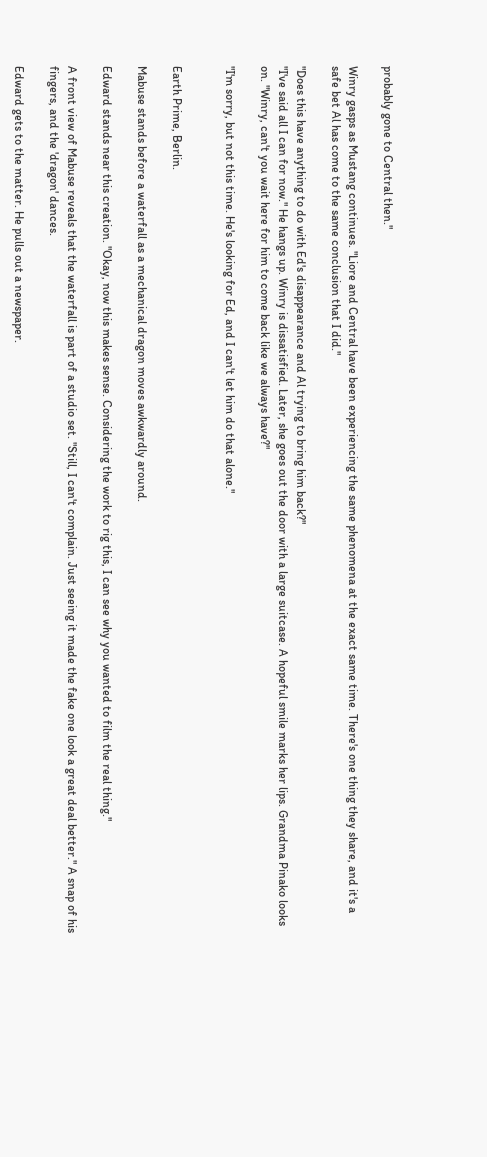probably gone to Central then."

Winry gasps as Mustang continues. "Liore and Central have been experiencing the same phenomena at the exact same time. There's one thing they share, and it's a safe bet Al has come to the same conclusion that I did."

"Does this have anything to do with Ed's disappearance and Al trying to bring him back?"
"I've said all I can for now." He hangs up. Winry is dissatisfied. Later, she goes out the door with a large suitcase. A hopeful smile marks her lips. Grandma Pinako looks on. "Winry, can't you wait here for him to come back like we always have?"

"I'm sorry, but not this time. He's looking for Ed, and I can't let him do that alone."


Earth Prime, Berlin.

Mabuse stands before a waterfall as a mechanical dragon moves awkwardly around.

Edward stands near this creation. "Okay, now this makes sense. Considering the work to rig this, I can see why you wanted to film the real thing."

A front view of Mabuse reveals that the waterfall is part of a studio set. "Still, I can't complain. Just seeing it made the fake one look a great deal better." A snap of his fingers, and the 'dragon' dances.

Edward gets to the matter. He pulls out a newspaper.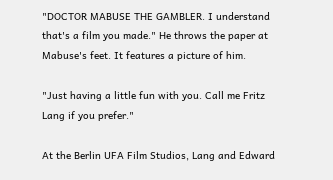"DOCTOR MABUSE THE GAMBLER. I understand that's a film you made." He throws the paper at Mabuse's feet. It features a picture of him.

"Just having a little fun with you. Call me Fritz Lang if you prefer."

At the Berlin UFA Film Studios, Lang and Edward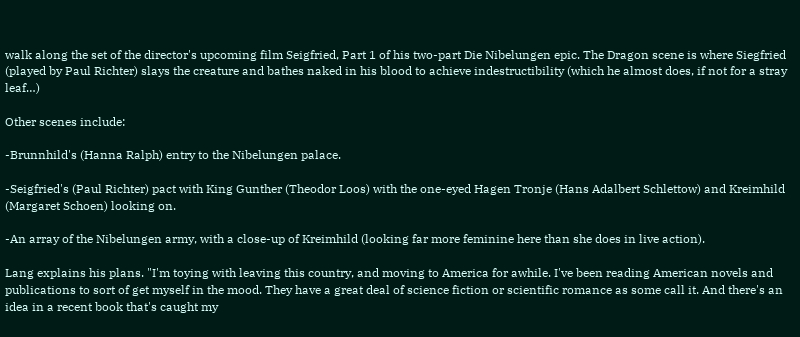walk along the set of the director's upcoming film Seigfried, Part 1 of his two-part Die Nibelungen epic. The Dragon scene is where Siegfried (played by Paul Richter) slays the creature and bathes naked in his blood to achieve indestructibility (which he almost does, if not for a stray leaf…)

Other scenes include:

-Brunnhild's (Hanna Ralph) entry to the Nibelungen palace.

-Seigfried's (Paul Richter) pact with King Gunther (Theodor Loos) with the one-eyed Hagen Tronje (Hans Adalbert Schlettow) and Kreimhild (Margaret Schoen) looking on.

-An array of the Nibelungen army, with a close-up of Kreimhild (looking far more feminine here than she does in live action).

Lang explains his plans. "I'm toying with leaving this country, and moving to America for awhile. I've been reading American novels and publications to sort of get myself in the mood. They have a great deal of science fiction or scientific romance as some call it. And there's an idea in a recent book that's caught my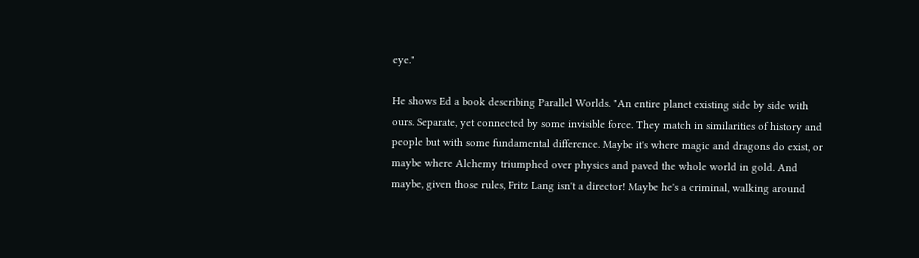eye."

He shows Ed a book describing Parallel Worlds. "An entire planet existing side by side with ours. Separate, yet connected by some invisible force. They match in similarities of history and people but with some fundamental difference. Maybe it's where magic and dragons do exist, or maybe where Alchemy triumphed over physics and paved the whole world in gold. And maybe, given those rules, Fritz Lang isn't a director! Maybe he's a criminal, walking around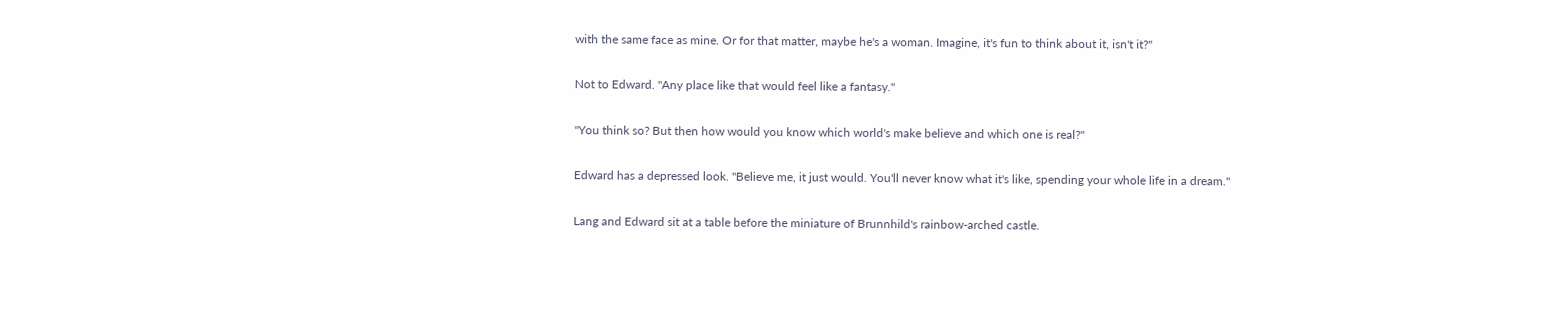with the same face as mine. Or for that matter, maybe he's a woman. Imagine, it's fun to think about it, isn't it?"

Not to Edward. "Any place like that would feel like a fantasy."

"You think so? But then how would you know which world's make believe and which one is real?"

Edward has a depressed look. "Believe me, it just would. You'll never know what it's like, spending your whole life in a dream."

Lang and Edward sit at a table before the miniature of Brunnhild's rainbow-arched castle.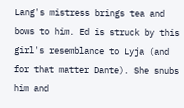Lang's mistress brings tea and bows to him. Ed is struck by this girl's resemblance to Lyja (and for that matter Dante). She snubs him and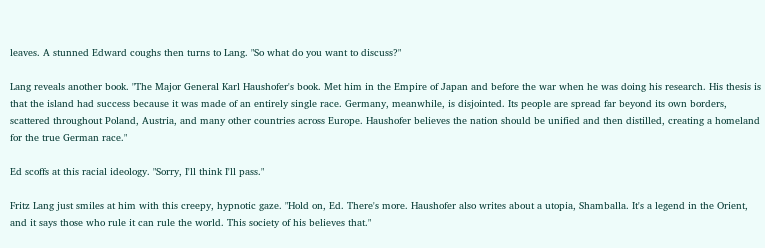leaves. A stunned Edward coughs then turns to Lang. "So what do you want to discuss?"

Lang reveals another book. "The Major General Karl Haushofer's book. Met him in the Empire of Japan and before the war when he was doing his research. His thesis is that the island had success because it was made of an entirely single race. Germany, meanwhile, is disjointed. Its people are spread far beyond its own borders, scattered throughout Poland, Austria, and many other countries across Europe. Haushofer believes the nation should be unified and then distilled, creating a homeland for the true German race."

Ed scoffs at this racial ideology. "Sorry, I'll think I'll pass."

Fritz Lang just smiles at him with this creepy, hypnotic gaze. "Hold on, Ed. There's more. Haushofer also writes about a utopia, Shamballa. It's a legend in the Orient, and it says those who rule it can rule the world. This society of his believes that."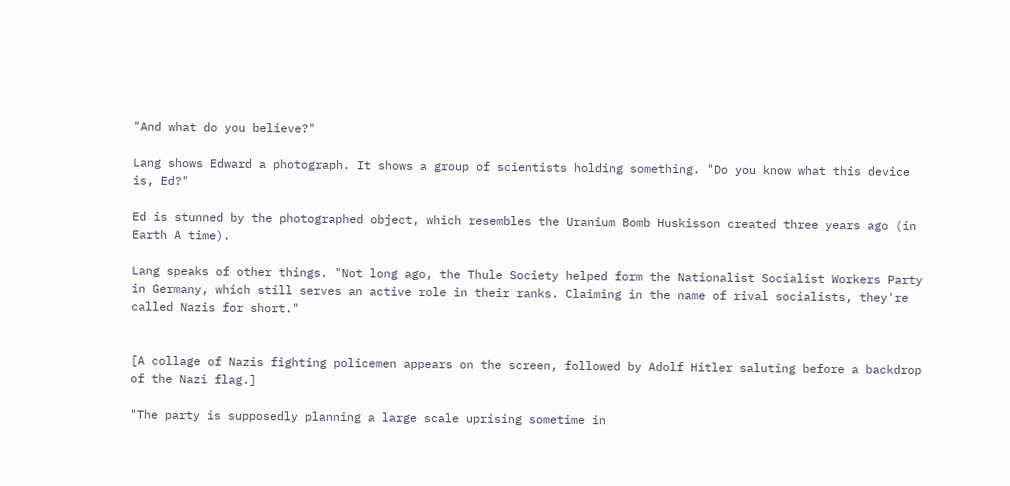"And what do you believe?"

Lang shows Edward a photograph. It shows a group of scientists holding something. "Do you know what this device is, Ed?"

Ed is stunned by the photographed object, which resembles the Uranium Bomb Huskisson created three years ago (in Earth A time).

Lang speaks of other things. "Not long ago, the Thule Society helped form the Nationalist Socialist Workers Party in Germany, which still serves an active role in their ranks. Claiming in the name of rival socialists, they're called Nazis for short."


[A collage of Nazis fighting policemen appears on the screen, followed by Adolf Hitler saluting before a backdrop of the Nazi flag.]

"The party is supposedly planning a large scale uprising sometime in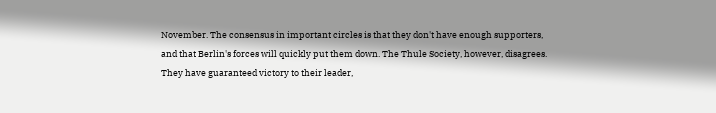November. The consensus in important circles is that they don't have enough supporters, and that Berlin's forces will quickly put them down. The Thule Society, however, disagrees. They have guaranteed victory to their leader,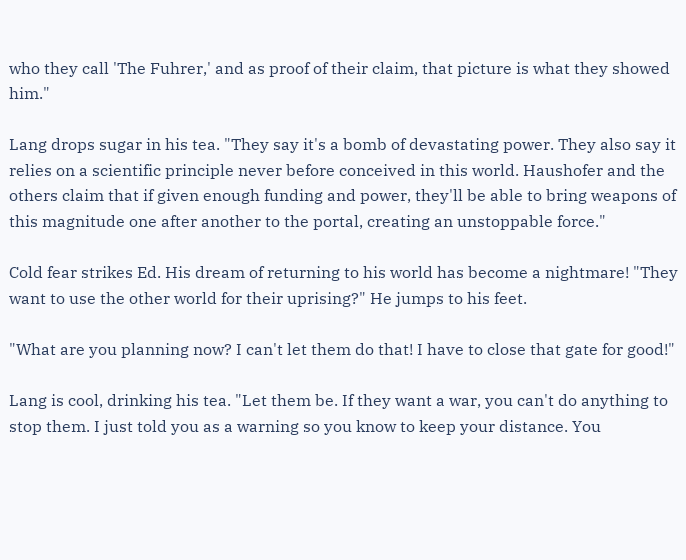who they call 'The Fuhrer,' and as proof of their claim, that picture is what they showed him."

Lang drops sugar in his tea. "They say it's a bomb of devastating power. They also say it relies on a scientific principle never before conceived in this world. Haushofer and the others claim that if given enough funding and power, they'll be able to bring weapons of this magnitude one after another to the portal, creating an unstoppable force."

Cold fear strikes Ed. His dream of returning to his world has become a nightmare! "They want to use the other world for their uprising?" He jumps to his feet.

"What are you planning now? I can't let them do that! I have to close that gate for good!"

Lang is cool, drinking his tea. "Let them be. If they want a war, you can't do anything to stop them. I just told you as a warning so you know to keep your distance. You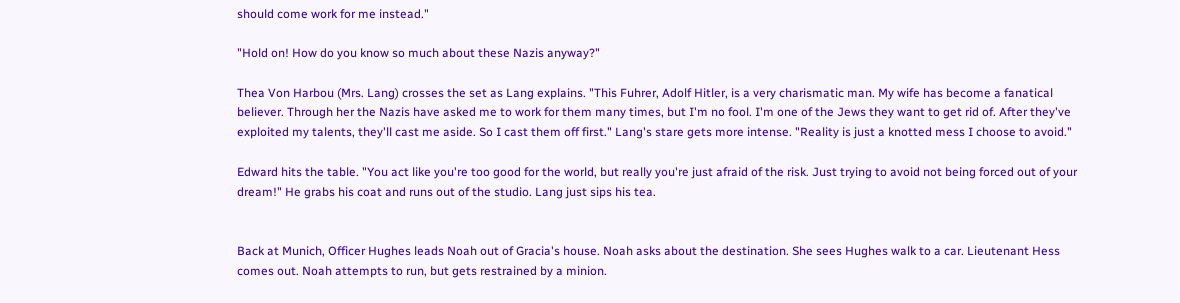should come work for me instead."

"Hold on! How do you know so much about these Nazis anyway?"

Thea Von Harbou (Mrs. Lang) crosses the set as Lang explains. "This Fuhrer, Adolf Hitler, is a very charismatic man. My wife has become a fanatical believer. Through her the Nazis have asked me to work for them many times, but I'm no fool. I'm one of the Jews they want to get rid of. After they've exploited my talents, they'll cast me aside. So I cast them off first." Lang's stare gets more intense. "Reality is just a knotted mess I choose to avoid."

Edward hits the table. "You act like you're too good for the world, but really you're just afraid of the risk. Just trying to avoid not being forced out of your dream!" He grabs his coat and runs out of the studio. Lang just sips his tea.


Back at Munich, Officer Hughes leads Noah out of Gracia's house. Noah asks about the destination. She sees Hughes walk to a car. Lieutenant Hess comes out. Noah attempts to run, but gets restrained by a minion.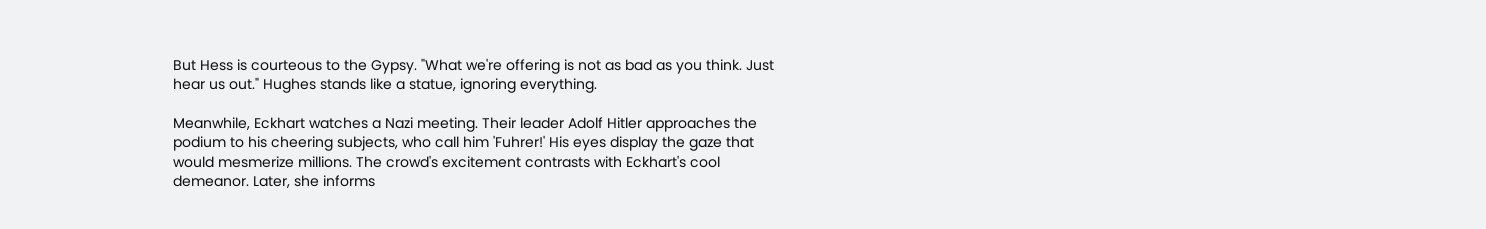But Hess is courteous to the Gypsy. "What we're offering is not as bad as you think. Just hear us out." Hughes stands like a statue, ignoring everything.

Meanwhile, Eckhart watches a Nazi meeting. Their leader Adolf Hitler approaches the podium to his cheering subjects, who call him 'Fuhrer!' His eyes display the gaze that would mesmerize millions. The crowd's excitement contrasts with Eckhart's cool demeanor. Later, she informs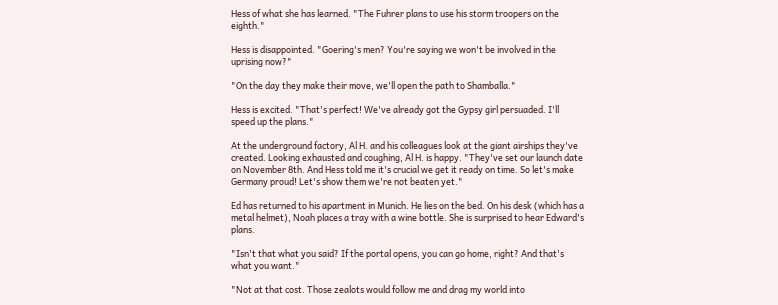Hess of what she has learned. "The Fuhrer plans to use his storm troopers on the eighth."

Hess is disappointed. "Goering's men? You're saying we won't be involved in the uprising now?"

"On the day they make their move, we'll open the path to Shamballa."

Hess is excited. "That's perfect! We've already got the Gypsy girl persuaded. I'll speed up the plans."

At the underground factory, Al H. and his colleagues look at the giant airships they've created. Looking exhausted and coughing, Al H. is happy. "They've set our launch date on November 8th. And Hess told me it's crucial we get it ready on time. So let's make Germany proud! Let's show them we're not beaten yet."

Ed has returned to his apartment in Munich. He lies on the bed. On his desk (which has a metal helmet), Noah places a tray with a wine bottle. She is surprised to hear Edward's plans.

"Isn't that what you said? If the portal opens, you can go home, right? And that's what you want."

"Not at that cost. Those zealots would follow me and drag my world into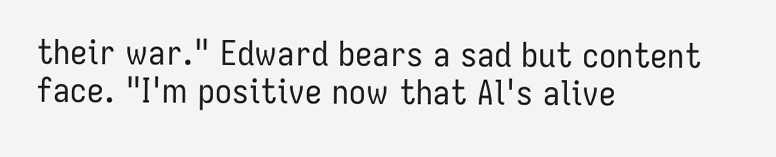their war." Edward bears a sad but content face. "I'm positive now that Al's alive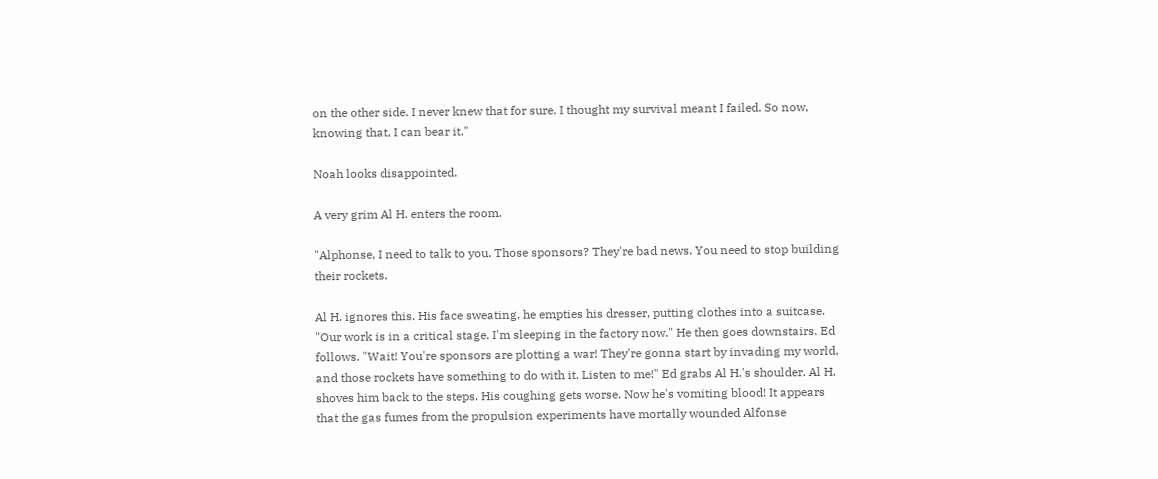on the other side. I never knew that for sure. I thought my survival meant I failed. So now, knowing that, I can bear it."

Noah looks disappointed.

A very grim Al H. enters the room.

"Alphonse, I need to talk to you. Those sponsors? They're bad news. You need to stop building their rockets.

Al H. ignores this. His face sweating, he empties his dresser, putting clothes into a suitcase. "Our work is in a critical stage. I'm sleeping in the factory now." He then goes downstairs. Ed follows. "Wait! You're sponsors are plotting a war! They're gonna start by invading my world, and those rockets have something to do with it. Listen to me!" Ed grabs Al H.'s shoulder. Al H. shoves him back to the steps. His coughing gets worse. Now he's vomiting blood! It appears that the gas fumes from the propulsion experiments have mortally wounded Alfonse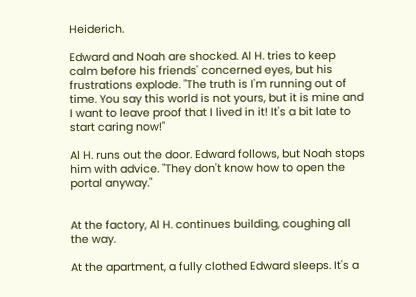Heiderich.

Edward and Noah are shocked. Al H. tries to keep calm before his friends' concerned eyes, but his frustrations explode. "The truth is I'm running out of time. You say this world is not yours, but it is mine and I want to leave proof that I lived in it! It's a bit late to start caring now!"

Al H. runs out the door. Edward follows, but Noah stops him with advice. "They don't know how to open the portal anyway."


At the factory, Al H. continues building, coughing all the way.

At the apartment, a fully clothed Edward sleeps. It's a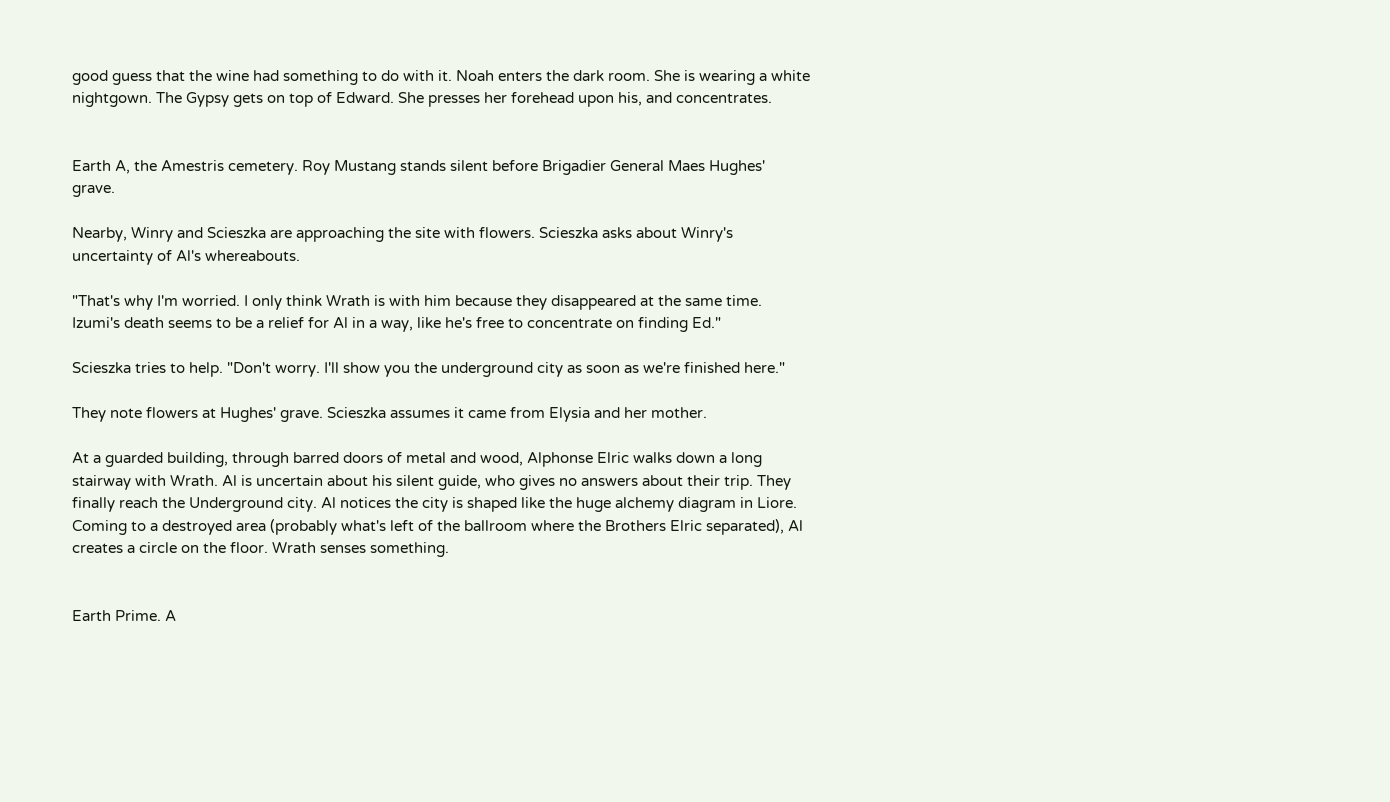good guess that the wine had something to do with it. Noah enters the dark room. She is wearing a white nightgown. The Gypsy gets on top of Edward. She presses her forehead upon his, and concentrates.


Earth A, the Amestris cemetery. Roy Mustang stands silent before Brigadier General Maes Hughes' grave.

Nearby, Winry and Scieszka are approaching the site with flowers. Scieszka asks about Winry's uncertainty of Al's whereabouts.

"That's why I'm worried. I only think Wrath is with him because they disappeared at the same time. Izumi's death seems to be a relief for Al in a way, like he's free to concentrate on finding Ed."

Scieszka tries to help. "Don't worry. I'll show you the underground city as soon as we're finished here."

They note flowers at Hughes' grave. Scieszka assumes it came from Elysia and her mother.

At a guarded building, through barred doors of metal and wood, Alphonse Elric walks down a long stairway with Wrath. Al is uncertain about his silent guide, who gives no answers about their trip. They finally reach the Underground city. Al notices the city is shaped like the huge alchemy diagram in Liore. Coming to a destroyed area (probably what's left of the ballroom where the Brothers Elric separated), Al creates a circle on the floor. Wrath senses something.


Earth Prime. A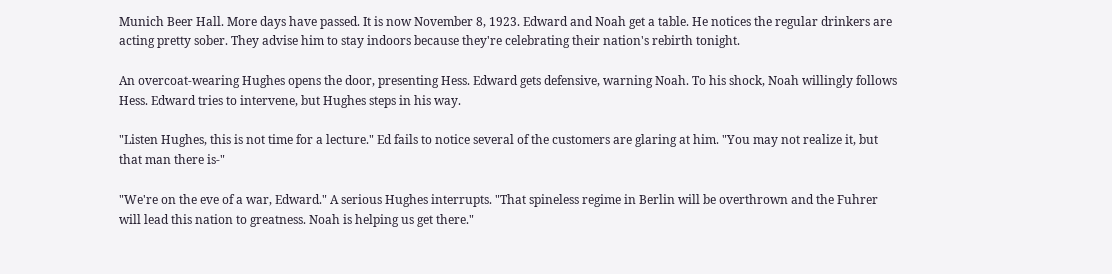Munich Beer Hall. More days have passed. It is now November 8, 1923. Edward and Noah get a table. He notices the regular drinkers are acting pretty sober. They advise him to stay indoors because they're celebrating their nation's rebirth tonight.

An overcoat-wearing Hughes opens the door, presenting Hess. Edward gets defensive, warning Noah. To his shock, Noah willingly follows Hess. Edward tries to intervene, but Hughes steps in his way.

"Listen Hughes, this is not time for a lecture." Ed fails to notice several of the customers are glaring at him. "You may not realize it, but that man there is-"

"We're on the eve of a war, Edward." A serious Hughes interrupts. "That spineless regime in Berlin will be overthrown and the Fuhrer will lead this nation to greatness. Noah is helping us get there."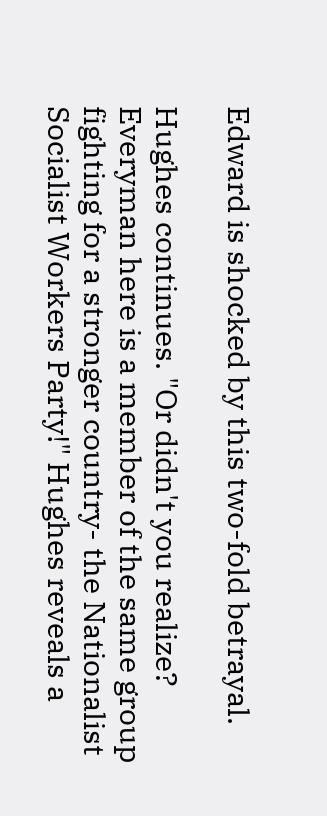Edward is shocked by this two-fold betrayal.

Hughes continues. "Or didn't you realize? Everyman here is a member of the same group fighting for a stronger country- the Nationalist Socialist Workers Party!" Hughes reveals a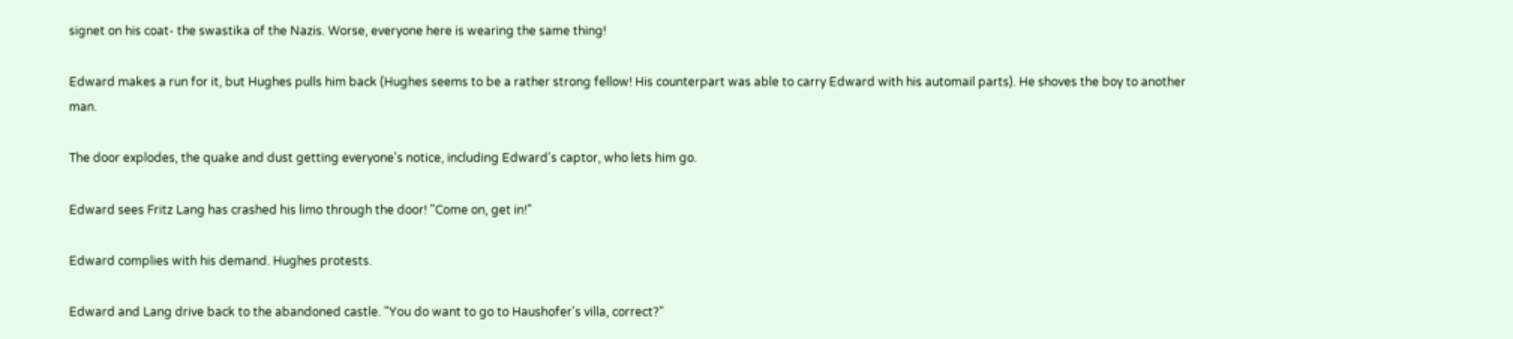signet on his coat- the swastika of the Nazis. Worse, everyone here is wearing the same thing!

Edward makes a run for it, but Hughes pulls him back (Hughes seems to be a rather strong fellow! His counterpart was able to carry Edward with his automail parts). He shoves the boy to another man.

The door explodes, the quake and dust getting everyone's notice, including Edward's captor, who lets him go.

Edward sees Fritz Lang has crashed his limo through the door! "Come on, get in!"

Edward complies with his demand. Hughes protests.

Edward and Lang drive back to the abandoned castle. "You do want to go to Haushofer's villa, correct?"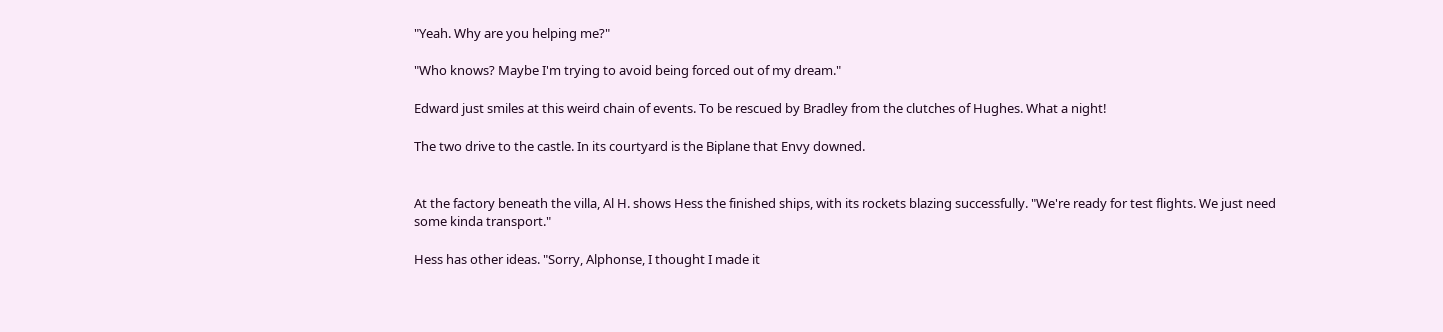"Yeah. Why are you helping me?"

"Who knows? Maybe I'm trying to avoid being forced out of my dream."

Edward just smiles at this weird chain of events. To be rescued by Bradley from the clutches of Hughes. What a night!

The two drive to the castle. In its courtyard is the Biplane that Envy downed.


At the factory beneath the villa, Al H. shows Hess the finished ships, with its rockets blazing successfully. "We're ready for test flights. We just need some kinda transport."

Hess has other ideas. "Sorry, Alphonse, I thought I made it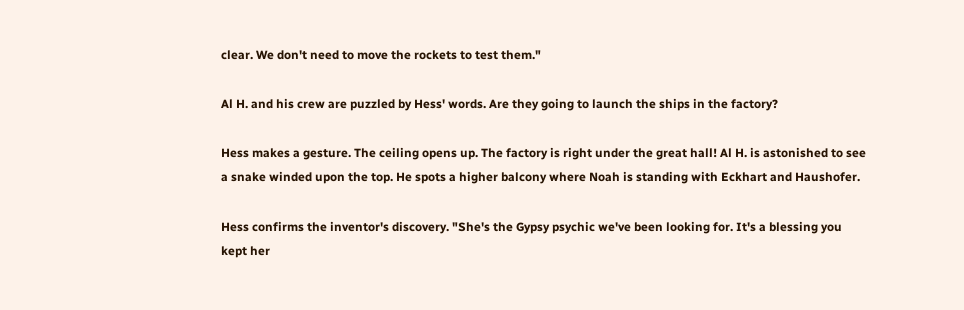clear. We don't need to move the rockets to test them."

Al H. and his crew are puzzled by Hess' words. Are they going to launch the ships in the factory?

Hess makes a gesture. The ceiling opens up. The factory is right under the great hall! Al H. is astonished to see a snake winded upon the top. He spots a higher balcony where Noah is standing with Eckhart and Haushofer.

Hess confirms the inventor's discovery. "She's the Gypsy psychic we've been looking for. It's a blessing you kept her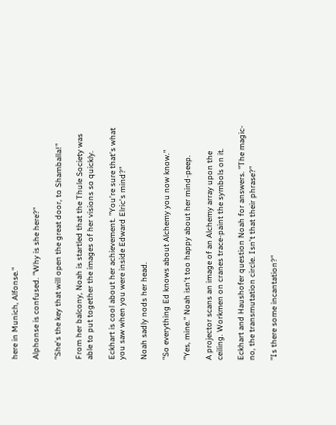here in Munich, Alfonse."

Alphonse is confused. "Why is she here?"

"She's the key that will open the great door, to Shamballa!"

From her balcony, Noah is startled that the Thule Society was able to put together the images of her visions so quickly.

Eckhart is cool about her achievement. "You're sure that's what you saw when you were inside Edward Elric's mind?"

Noah sadly nods her head.

"So everything Ed knows about Alchemy you now know."

"Yes, mine." Noah isn't too happy about her mind-peep.

A projector scans an image of an Alchemy array upon the ceiling. Workmen on cranes trace-paint the symbols on it.

Eckhart and Haushofer question Noah for answers. "The magic- no, the transmutation circle. Isn't that their phrase?"

"Is there some incantation?"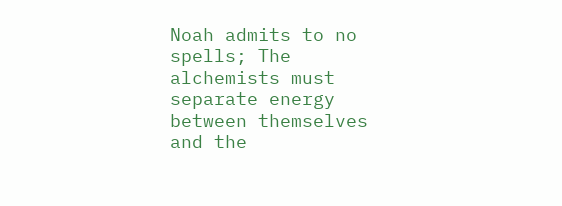Noah admits to no spells; The alchemists must separate energy between themselves and the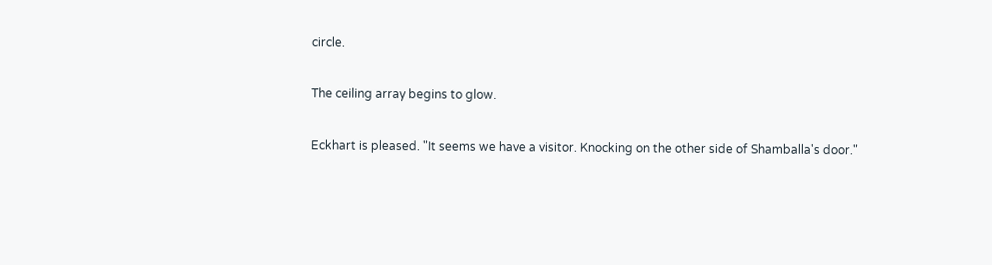circle.

The ceiling array begins to glow.

Eckhart is pleased. "It seems we have a visitor. Knocking on the other side of Shamballa's door."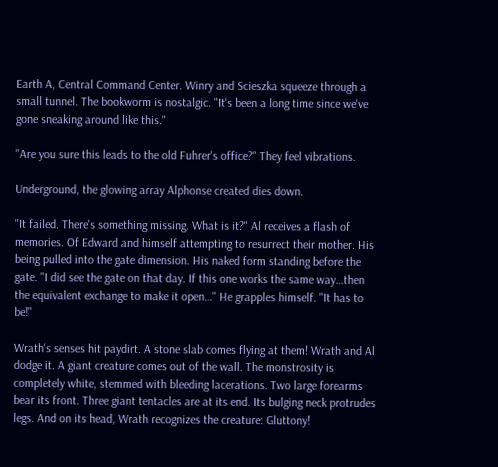Earth A, Central Command Center. Winry and Scieszka squeeze through a small tunnel. The bookworm is nostalgic. "It's been a long time since we've gone sneaking around like this."

"Are you sure this leads to the old Fuhrer's office?" They feel vibrations.

Underground, the glowing array Alphonse created dies down.

"It failed. There's something missing. What is it?" Al receives a flash of memories. Of Edward and himself attempting to resurrect their mother. His being pulled into the gate dimension. His naked form standing before the gate. "I did see the gate on that day. If this one works the same way…then the equivalent exchange to make it open…" He grapples himself. "It has to be!"

Wrath's senses hit paydirt. A stone slab comes flying at them! Wrath and Al dodge it. A giant creature comes out of the wall. The monstrosity is completely white, stemmed with bleeding lacerations. Two large forearms bear its front. Three giant tentacles are at its end. Its bulging neck protrudes legs. And on its head, Wrath recognizes the creature: Gluttony!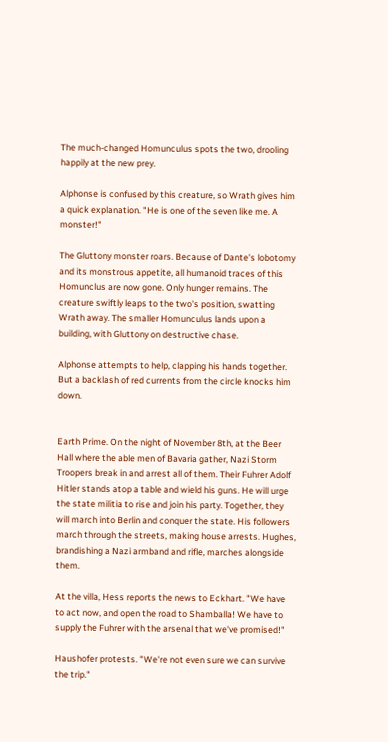The much-changed Homunculus spots the two, drooling happily at the new prey.

Alphonse is confused by this creature, so Wrath gives him a quick explanation. "He is one of the seven like me. A monster!"

The Gluttony monster roars. Because of Dante's lobotomy and its monstrous appetite, all humanoid traces of this Homunclus are now gone. Only hunger remains. The creature swiftly leaps to the two's position, swatting Wrath away. The smaller Homunculus lands upon a building, with Gluttony on destructive chase.

Alphonse attempts to help, clapping his hands together. But a backlash of red currents from the circle knocks him down.


Earth Prime. On the night of November 8th, at the Beer Hall where the able men of Bavaria gather, Nazi Storm Troopers break in and arrest all of them. Their Fuhrer Adolf Hitler stands atop a table and wield his guns. He will urge the state militia to rise and join his party. Together, they will march into Berlin and conquer the state. His followers march through the streets, making house arrests. Hughes, brandishing a Nazi armband and rifle, marches alongside them.

At the villa, Hess reports the news to Eckhart. "We have to act now, and open the road to Shamballa! We have to supply the Fuhrer with the arsenal that we've promised!"

Haushofer protests. "We're not even sure we can survive the trip."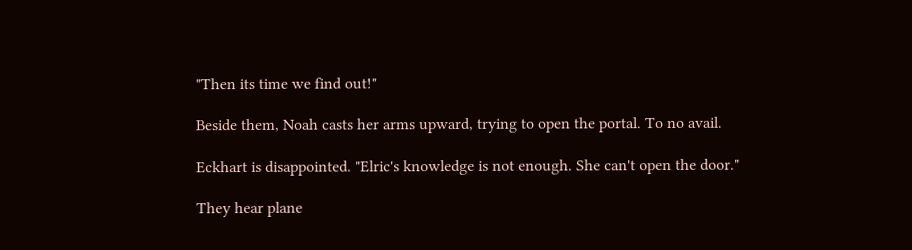"Then its time we find out!"

Beside them, Noah casts her arms upward, trying to open the portal. To no avail.

Eckhart is disappointed. "Elric's knowledge is not enough. She can't open the door."

They hear plane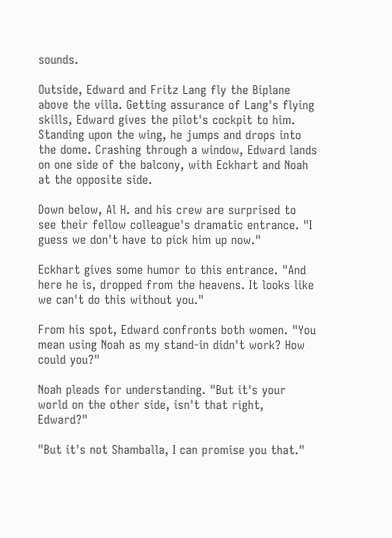sounds.

Outside, Edward and Fritz Lang fly the Biplane above the villa. Getting assurance of Lang's flying skills, Edward gives the pilot's cockpit to him. Standing upon the wing, he jumps and drops into the dome. Crashing through a window, Edward lands on one side of the balcony, with Eckhart and Noah at the opposite side.

Down below, Al H. and his crew are surprised to see their fellow colleague's dramatic entrance. "I guess we don't have to pick him up now."

Eckhart gives some humor to this entrance. "And here he is, dropped from the heavens. It looks like we can't do this without you."

From his spot, Edward confronts both women. "You mean using Noah as my stand-in didn't work? How could you?"

Noah pleads for understanding. "But it's your world on the other side, isn't that right, Edward?"

"But it's not Shamballa, I can promise you that."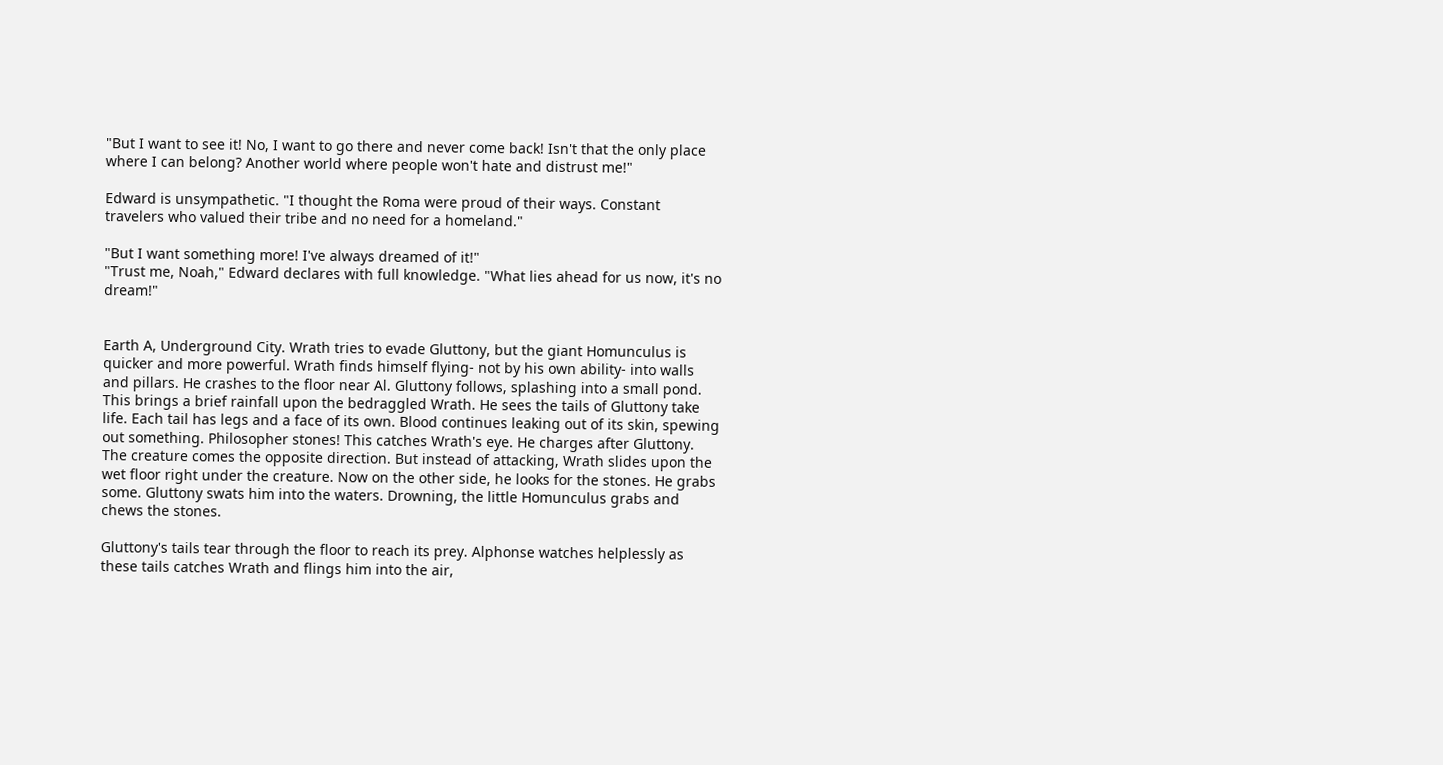"But I want to see it! No, I want to go there and never come back! Isn't that the only place where I can belong? Another world where people won't hate and distrust me!"

Edward is unsympathetic. "I thought the Roma were proud of their ways. Constant travelers who valued their tribe and no need for a homeland."

"But I want something more! I've always dreamed of it!"
"Trust me, Noah," Edward declares with full knowledge. "What lies ahead for us now, it's no dream!"


Earth A, Underground City. Wrath tries to evade Gluttony, but the giant Homunculus is quicker and more powerful. Wrath finds himself flying- not by his own ability- into walls and pillars. He crashes to the floor near Al. Gluttony follows, splashing into a small pond. This brings a brief rainfall upon the bedraggled Wrath. He sees the tails of Gluttony take life. Each tail has legs and a face of its own. Blood continues leaking out of its skin, spewing out something. Philosopher stones! This catches Wrath's eye. He charges after Gluttony. The creature comes the opposite direction. But instead of attacking, Wrath slides upon the wet floor right under the creature. Now on the other side, he looks for the stones. He grabs some. Gluttony swats him into the waters. Drowning, the little Homunculus grabs and chews the stones.

Gluttony's tails tear through the floor to reach its prey. Alphonse watches helplessly as these tails catches Wrath and flings him into the air,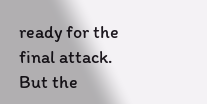ready for the final attack. But the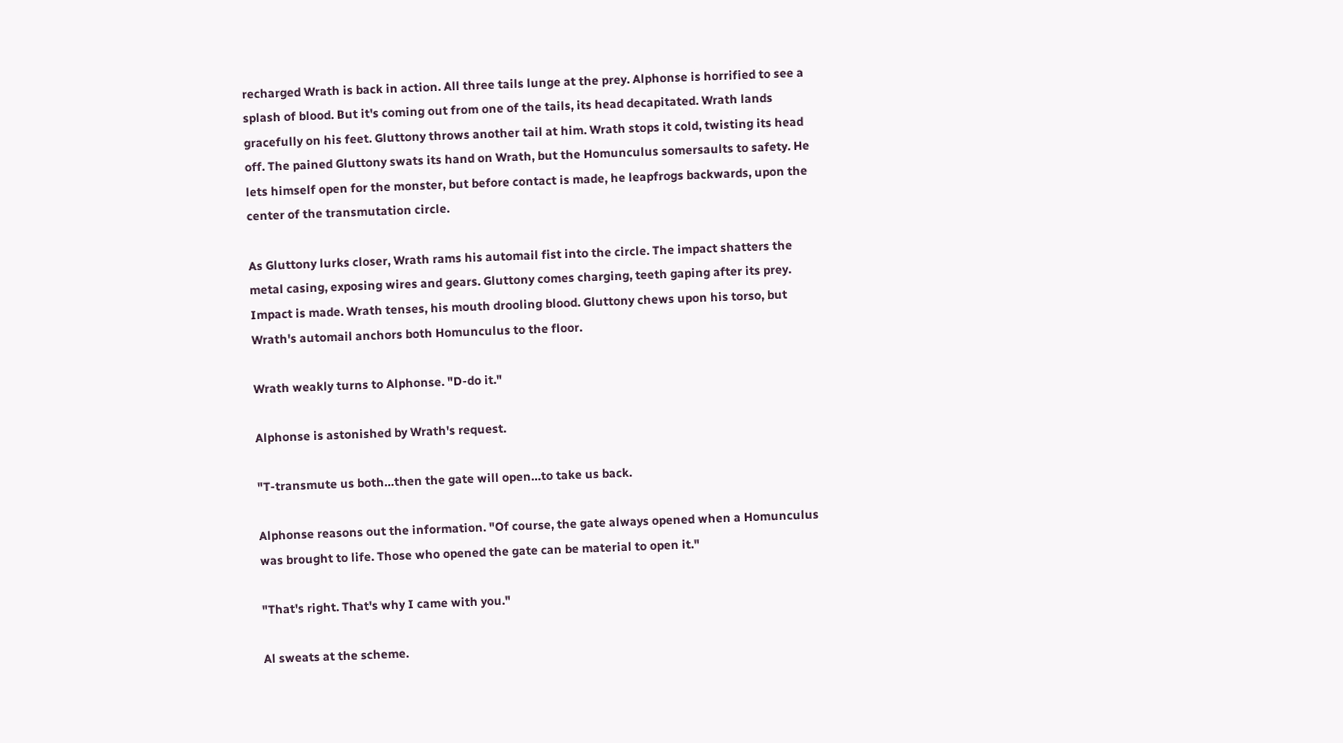recharged Wrath is back in action. All three tails lunge at the prey. Alphonse is horrified to see a splash of blood. But it's coming out from one of the tails, its head decapitated. Wrath lands gracefully on his feet. Gluttony throws another tail at him. Wrath stops it cold, twisting its head off. The pained Gluttony swats its hand on Wrath, but the Homunculus somersaults to safety. He lets himself open for the monster, but before contact is made, he leapfrogs backwards, upon the center of the transmutation circle.

As Gluttony lurks closer, Wrath rams his automail fist into the circle. The impact shatters the metal casing, exposing wires and gears. Gluttony comes charging, teeth gaping after its prey. Impact is made. Wrath tenses, his mouth drooling blood. Gluttony chews upon his torso, but Wrath's automail anchors both Homunculus to the floor.

Wrath weakly turns to Alphonse. "D-do it."

Alphonse is astonished by Wrath's request.

"T-transmute us both…then the gate will open…to take us back.

Alphonse reasons out the information. "Of course, the gate always opened when a Homunculus was brought to life. Those who opened the gate can be material to open it."

"That's right. That's why I came with you."

Al sweats at the scheme.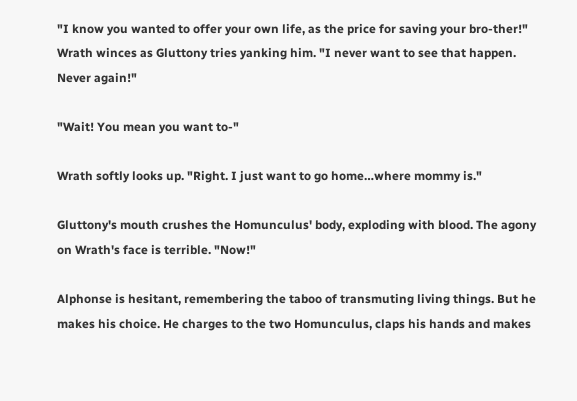"I know you wanted to offer your own life, as the price for saving your bro-ther!" Wrath winces as Gluttony tries yanking him. "I never want to see that happen. Never again!"

"Wait! You mean you want to-"

Wrath softly looks up. "Right. I just want to go home…where mommy is."

Gluttony's mouth crushes the Homunculus' body, exploding with blood. The agony on Wrath's face is terrible. "Now!"

Alphonse is hesitant, remembering the taboo of transmuting living things. But he makes his choice. He charges to the two Homunculus, claps his hands and makes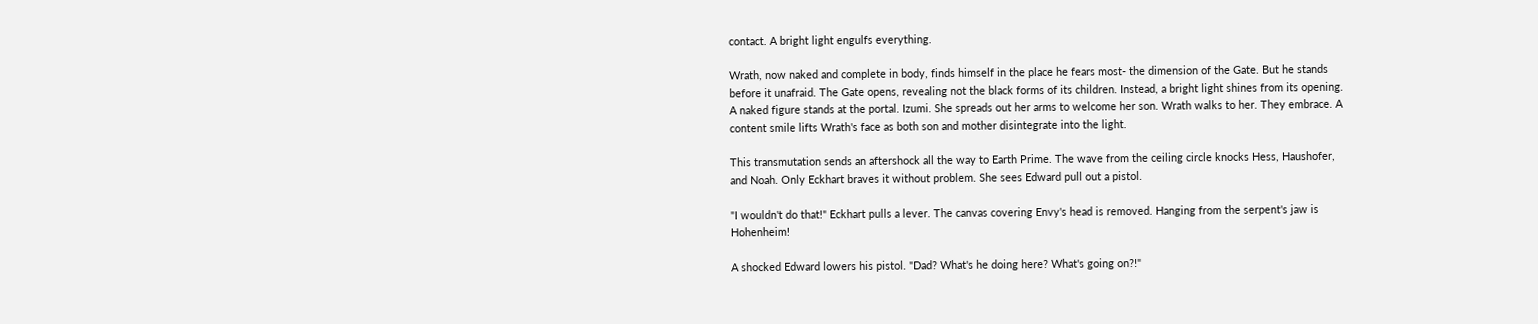contact. A bright light engulfs everything.

Wrath, now naked and complete in body, finds himself in the place he fears most- the dimension of the Gate. But he stands before it unafraid. The Gate opens, revealing not the black forms of its children. Instead, a bright light shines from its opening. A naked figure stands at the portal. Izumi. She spreads out her arms to welcome her son. Wrath walks to her. They embrace. A content smile lifts Wrath's face as both son and mother disintegrate into the light.

This transmutation sends an aftershock all the way to Earth Prime. The wave from the ceiling circle knocks Hess, Haushofer, and Noah. Only Eckhart braves it without problem. She sees Edward pull out a pistol.

"I wouldn't do that!" Eckhart pulls a lever. The canvas covering Envy's head is removed. Hanging from the serpent's jaw is Hohenheim!

A shocked Edward lowers his pistol. "Dad? What's he doing here? What's going on?!"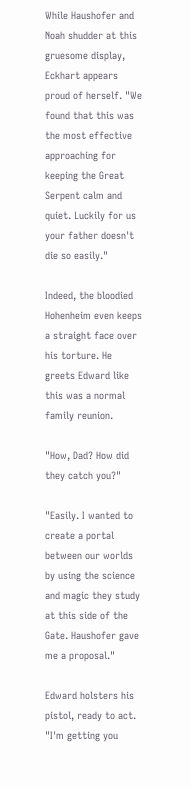While Haushofer and Noah shudder at this gruesome display, Eckhart appears proud of herself. "We found that this was the most effective approaching for keeping the Great Serpent calm and quiet. Luckily for us your father doesn't die so easily."

Indeed, the bloodied Hohenheim even keeps a straight face over his torture. He greets Edward like this was a normal family reunion.

"How, Dad? How did they catch you?"

"Easily. I wanted to create a portal between our worlds by using the science and magic they study at this side of the Gate. Haushofer gave me a proposal."

Edward holsters his pistol, ready to act. "I'm getting you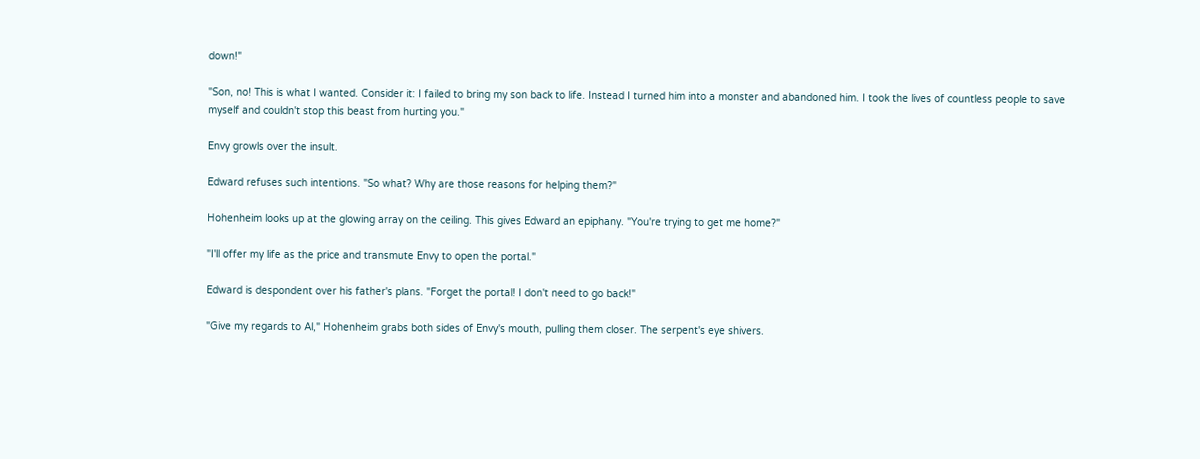down!"

"Son, no! This is what I wanted. Consider it: I failed to bring my son back to life. Instead I turned him into a monster and abandoned him. I took the lives of countless people to save myself and couldn't stop this beast from hurting you."

Envy growls over the insult.

Edward refuses such intentions. "So what? Why are those reasons for helping them?"

Hohenheim looks up at the glowing array on the ceiling. This gives Edward an epiphany. "You're trying to get me home?"

"I'll offer my life as the price and transmute Envy to open the portal."

Edward is despondent over his father's plans. "Forget the portal! I don't need to go back!"

"Give my regards to Al," Hohenheim grabs both sides of Envy's mouth, pulling them closer. The serpent's eye shivers.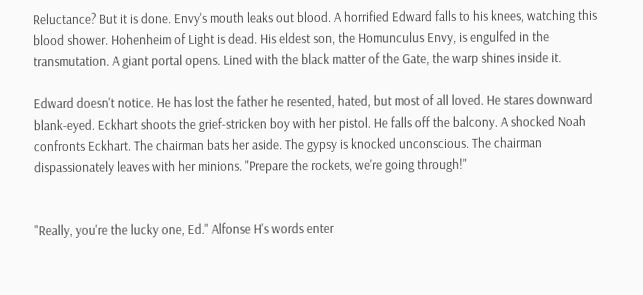Reluctance? But it is done. Envy's mouth leaks out blood. A horrified Edward falls to his knees, watching this blood shower. Hohenheim of Light is dead. His eldest son, the Homunculus Envy, is engulfed in the transmutation. A giant portal opens. Lined with the black matter of the Gate, the warp shines inside it.

Edward doesn't notice. He has lost the father he resented, hated, but most of all loved. He stares downward blank-eyed. Eckhart shoots the grief-stricken boy with her pistol. He falls off the balcony. A shocked Noah confronts Eckhart. The chairman bats her aside. The gypsy is knocked unconscious. The chairman dispassionately leaves with her minions. "Prepare the rockets, we're going through!"


"Really, you're the lucky one, Ed." Alfonse H's words enter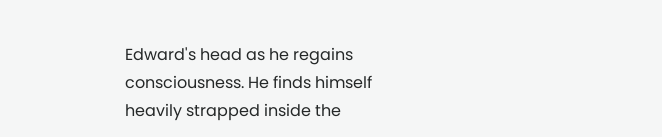Edward's head as he regains consciousness. He finds himself heavily strapped inside the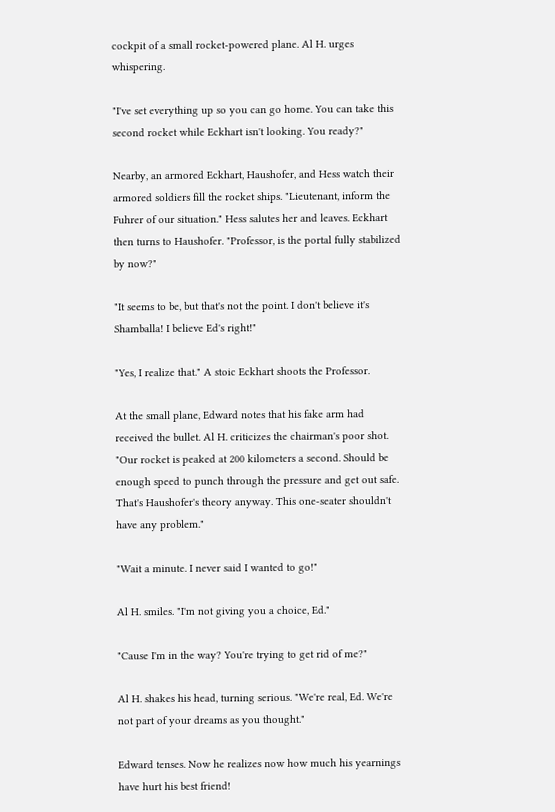cockpit of a small rocket-powered plane. Al H. urges whispering.

"I've set everything up so you can go home. You can take this second rocket while Eckhart isn't looking. You ready?"

Nearby, an armored Eckhart, Haushofer, and Hess watch their armored soldiers fill the rocket ships. "Lieutenant, inform the Fuhrer of our situation." Hess salutes her and leaves. Eckhart then turns to Haushofer. "Professor, is the portal fully stabilized by now?"

"It seems to be, but that's not the point. I don't believe it's Shamballa! I believe Ed's right!"

"Yes, I realize that." A stoic Eckhart shoots the Professor.

At the small plane, Edward notes that his fake arm had received the bullet. Al H. criticizes the chairman's poor shot. "Our rocket is peaked at 200 kilometers a second. Should be enough speed to punch through the pressure and get out safe. That's Haushofer's theory anyway. This one-seater shouldn't have any problem."

"Wait a minute. I never said I wanted to go!"

Al H. smiles. "I'm not giving you a choice, Ed."

"Cause I'm in the way? You're trying to get rid of me?"

Al H. shakes his head, turning serious. "We're real, Ed. We're not part of your dreams as you thought."

Edward tenses. Now he realizes now how much his yearnings have hurt his best friend!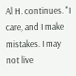Al H. continues. "I care, and I make mistakes. I may not live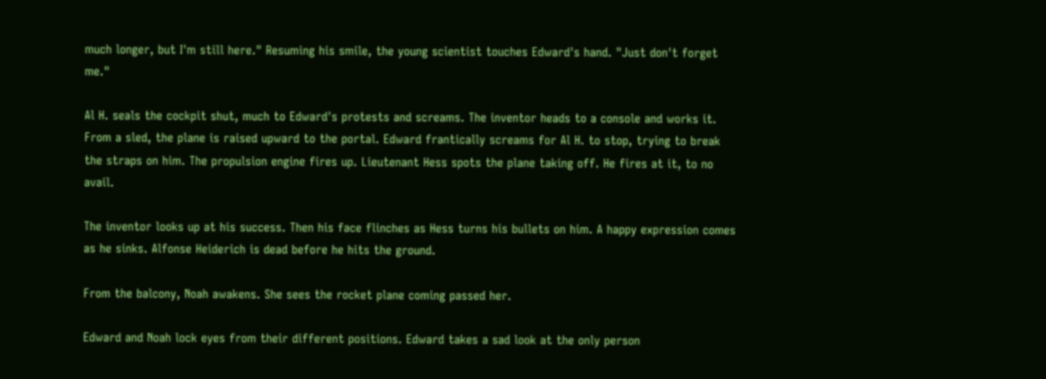much longer, but I'm still here." Resuming his smile, the young scientist touches Edward's hand. "Just don't forget me."

Al H. seals the cockpit shut, much to Edward's protests and screams. The inventor heads to a console and works it. From a sled, the plane is raised upward to the portal. Edward frantically screams for Al H. to stop, trying to break the straps on him. The propulsion engine fires up. Lieutenant Hess spots the plane taking off. He fires at it, to no avail.

The inventor looks up at his success. Then his face flinches as Hess turns his bullets on him. A happy expression comes as he sinks. Alfonse Heiderich is dead before he hits the ground.

From the balcony, Noah awakens. She sees the rocket plane coming passed her.

Edward and Noah lock eyes from their different positions. Edward takes a sad look at the only person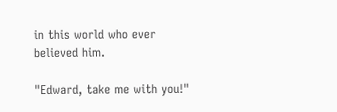in this world who ever believed him.

"Edward, take me with you!"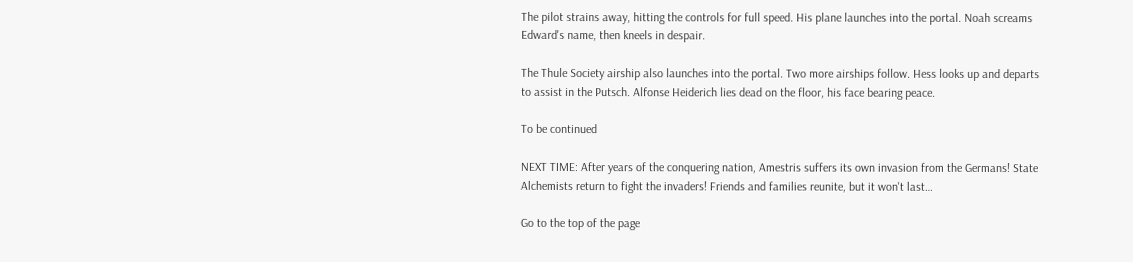The pilot strains away, hitting the controls for full speed. His plane launches into the portal. Noah screams Edward's name, then kneels in despair.

The Thule Society airship also launches into the portal. Two more airships follow. Hess looks up and departs to assist in the Putsch. Alfonse Heiderich lies dead on the floor, his face bearing peace.

To be continued

NEXT TIME: After years of the conquering nation, Amestris suffers its own invasion from the Germans! State Alchemists return to fight the invaders! Friends and families reunite, but it won't last…

Go to the top of the page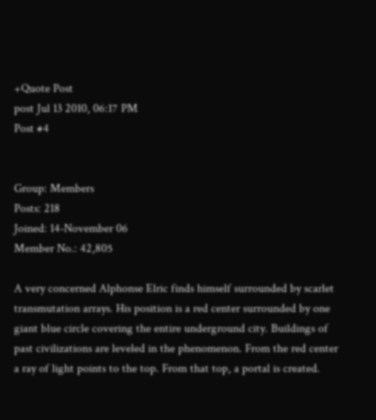+Quote Post
post Jul 13 2010, 06:17 PM
Post #4


Group: Members
Posts: 218
Joined: 14-November 06
Member No.: 42,805

A very concerned Alphonse Elric finds himself surrounded by scarlet transmutation arrays. His position is a red center surrounded by one giant blue circle covering the entire underground city. Buildings of past civilizations are leveled in the phenomenon. From the red center a ray of light points to the top. From that top, a portal is created.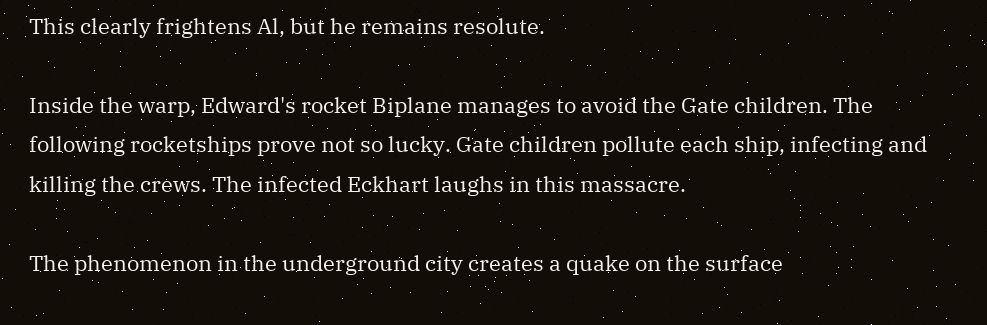This clearly frightens Al, but he remains resolute.

Inside the warp, Edward's rocket Biplane manages to avoid the Gate children. The following rocketships prove not so lucky. Gate children pollute each ship, infecting and killing the crews. The infected Eckhart laughs in this massacre.

The phenomenon in the underground city creates a quake on the surface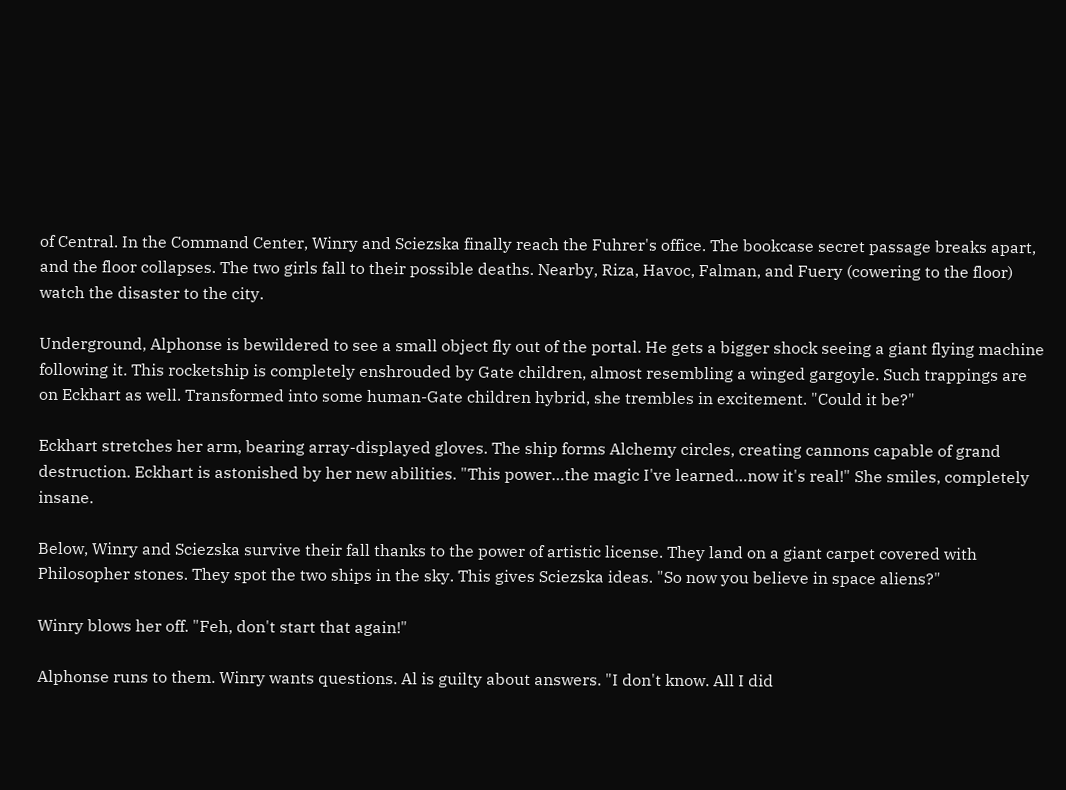of Central. In the Command Center, Winry and Sciezska finally reach the Fuhrer's office. The bookcase secret passage breaks apart, and the floor collapses. The two girls fall to their possible deaths. Nearby, Riza, Havoc, Falman, and Fuery (cowering to the floor) watch the disaster to the city.

Underground, Alphonse is bewildered to see a small object fly out of the portal. He gets a bigger shock seeing a giant flying machine following it. This rocketship is completely enshrouded by Gate children, almost resembling a winged gargoyle. Such trappings are on Eckhart as well. Transformed into some human-Gate children hybrid, she trembles in excitement. "Could it be?"

Eckhart stretches her arm, bearing array-displayed gloves. The ship forms Alchemy circles, creating cannons capable of grand destruction. Eckhart is astonished by her new abilities. "This power…the magic I've learned…now it's real!" She smiles, completely insane.

Below, Winry and Sciezska survive their fall thanks to the power of artistic license. They land on a giant carpet covered with Philosopher stones. They spot the two ships in the sky. This gives Sciezska ideas. "So now you believe in space aliens?"

Winry blows her off. "Feh, don't start that again!"

Alphonse runs to them. Winry wants questions. Al is guilty about answers. "I don't know. All I did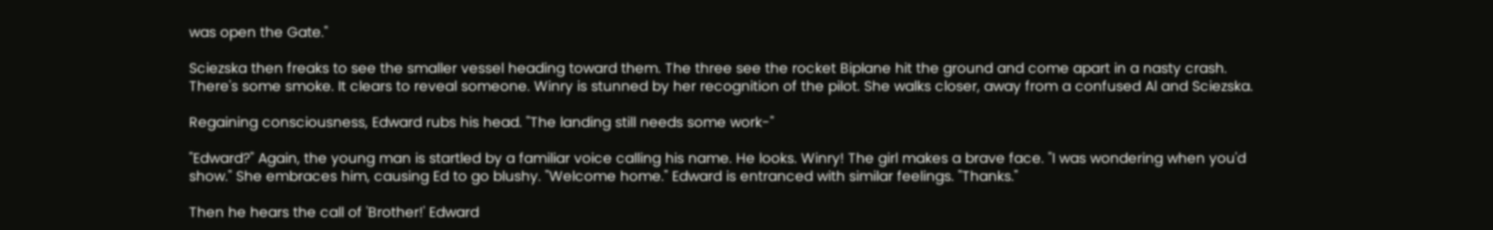was open the Gate."

Sciezska then freaks to see the smaller vessel heading toward them. The three see the rocket Biplane hit the ground and come apart in a nasty crash. There's some smoke. It clears to reveal someone. Winry is stunned by her recognition of the pilot. She walks closer, away from a confused Al and Sciezska.

Regaining consciousness, Edward rubs his head. "The landing still needs some work-"

"Edward?" Again, the young man is startled by a familiar voice calling his name. He looks. Winry! The girl makes a brave face. "I was wondering when you'd show." She embraces him, causing Ed to go blushy. "Welcome home." Edward is entranced with similar feelings. "Thanks."

Then he hears the call of 'Brother!' Edward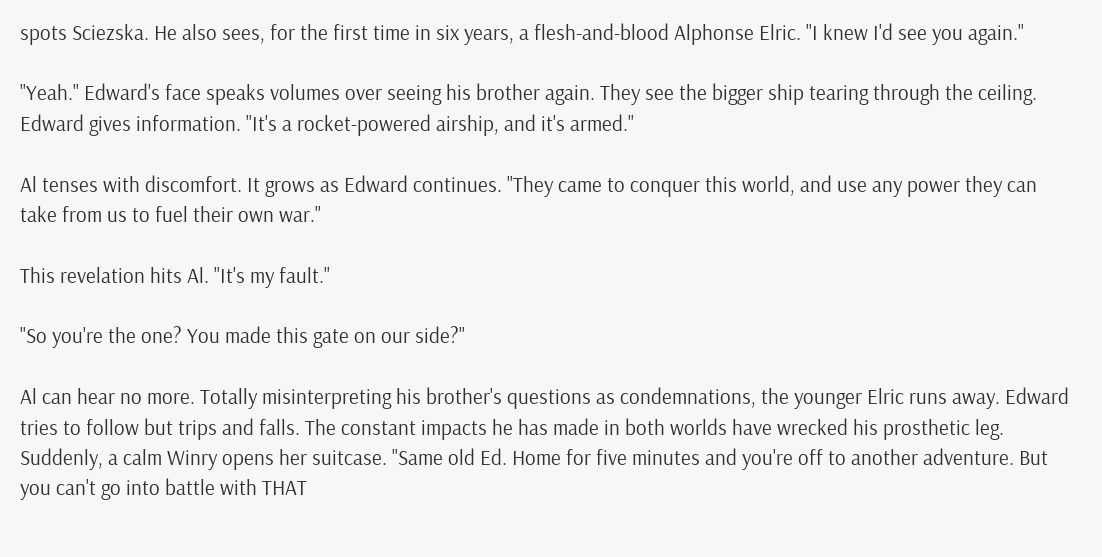spots Sciezska. He also sees, for the first time in six years, a flesh-and-blood Alphonse Elric. "I knew I'd see you again."

"Yeah." Edward's face speaks volumes over seeing his brother again. They see the bigger ship tearing through the ceiling. Edward gives information. "It's a rocket-powered airship, and it's armed."

Al tenses with discomfort. It grows as Edward continues. "They came to conquer this world, and use any power they can take from us to fuel their own war."

This revelation hits Al. "It's my fault."

"So you're the one? You made this gate on our side?"

Al can hear no more. Totally misinterpreting his brother's questions as condemnations, the younger Elric runs away. Edward tries to follow but trips and falls. The constant impacts he has made in both worlds have wrecked his prosthetic leg. Suddenly, a calm Winry opens her suitcase. "Same old Ed. Home for five minutes and you're off to another adventure. But you can't go into battle with THAT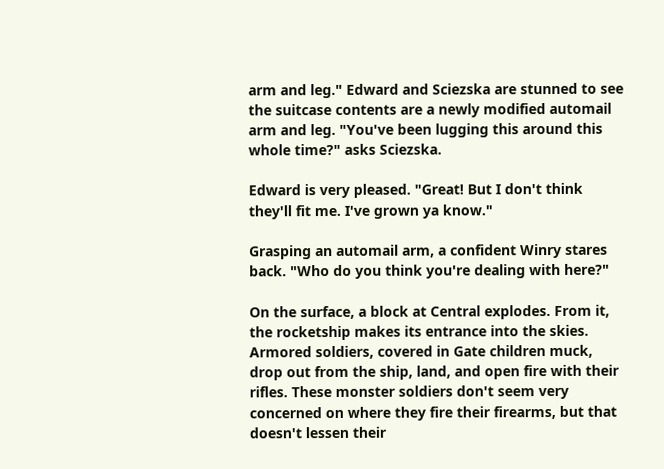arm and leg." Edward and Sciezska are stunned to see the suitcase contents are a newly modified automail arm and leg. "You've been lugging this around this whole time?" asks Sciezska.

Edward is very pleased. "Great! But I don't think they'll fit me. I've grown ya know."

Grasping an automail arm, a confident Winry stares back. "Who do you think you're dealing with here?"

On the surface, a block at Central explodes. From it, the rocketship makes its entrance into the skies. Armored soldiers, covered in Gate children muck, drop out from the ship, land, and open fire with their rifles. These monster soldiers don't seem very concerned on where they fire their firearms, but that doesn't lessen their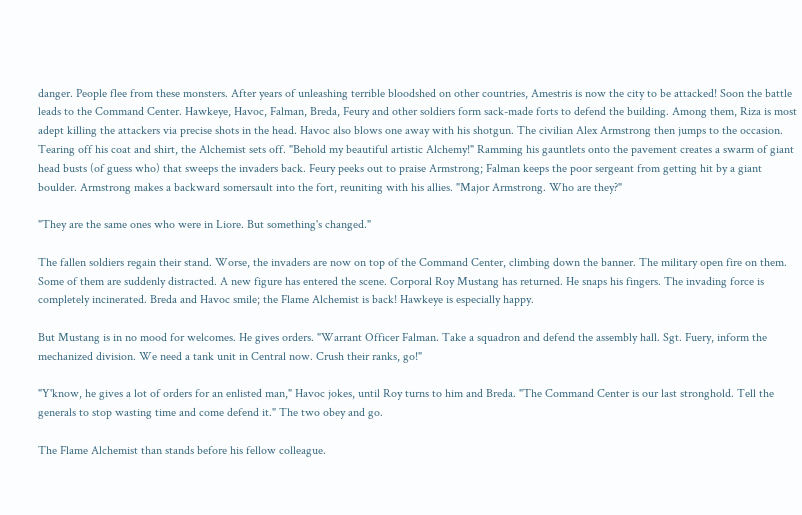danger. People flee from these monsters. After years of unleashing terrible bloodshed on other countries, Amestris is now the city to be attacked! Soon the battle leads to the Command Center. Hawkeye, Havoc, Falman, Breda, Feury and other soldiers form sack-made forts to defend the building. Among them, Riza is most adept killing the attackers via precise shots in the head. Havoc also blows one away with his shotgun. The civilian Alex Armstrong then jumps to the occasion. Tearing off his coat and shirt, the Alchemist sets off. "Behold my beautiful artistic Alchemy!" Ramming his gauntlets onto the pavement creates a swarm of giant head busts (of guess who) that sweeps the invaders back. Feury peeks out to praise Armstrong; Falman keeps the poor sergeant from getting hit by a giant boulder. Armstrong makes a backward somersault into the fort, reuniting with his allies. "Major Armstrong. Who are they?"

"They are the same ones who were in Liore. But something's changed."

The fallen soldiers regain their stand. Worse, the invaders are now on top of the Command Center, climbing down the banner. The military open fire on them. Some of them are suddenly distracted. A new figure has entered the scene. Corporal Roy Mustang has returned. He snaps his fingers. The invading force is completely incinerated. Breda and Havoc smile; the Flame Alchemist is back! Hawkeye is especially happy.

But Mustang is in no mood for welcomes. He gives orders. "Warrant Officer Falman. Take a squadron and defend the assembly hall. Sgt. Fuery, inform the mechanized division. We need a tank unit in Central now. Crush their ranks, go!"

"Y'know, he gives a lot of orders for an enlisted man," Havoc jokes, until Roy turns to him and Breda. "The Command Center is our last stronghold. Tell the generals to stop wasting time and come defend it." The two obey and go.

The Flame Alchemist than stands before his fellow colleague.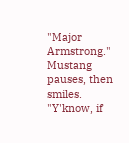"Major Armstrong." Mustang pauses, then smiles. "Y'know, if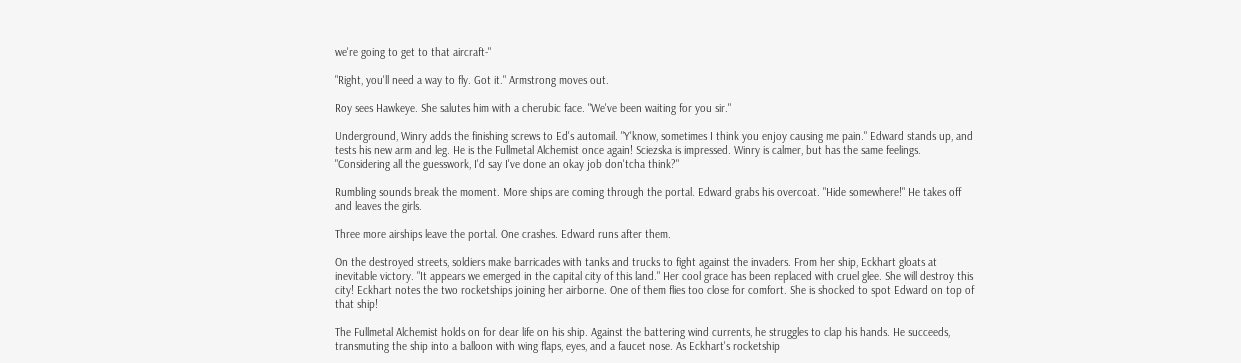we're going to get to that aircraft-"

"Right, you'll need a way to fly. Got it." Armstrong moves out.

Roy sees Hawkeye. She salutes him with a cherubic face. "We've been waiting for you sir."

Underground, Winry adds the finishing screws to Ed's automail. "Y'know, sometimes I think you enjoy causing me pain." Edward stands up, and tests his new arm and leg. He is the Fullmetal Alchemist once again! Sciezska is impressed. Winry is calmer, but has the same feelings. "Considering all the guesswork, I'd say I've done an okay job don'tcha think?"

Rumbling sounds break the moment. More ships are coming through the portal. Edward grabs his overcoat. "Hide somewhere!" He takes off and leaves the girls.

Three more airships leave the portal. One crashes. Edward runs after them.

On the destroyed streets, soldiers make barricades with tanks and trucks to fight against the invaders. From her ship, Eckhart gloats at inevitable victory. "It appears we emerged in the capital city of this land." Her cool grace has been replaced with cruel glee. She will destroy this city! Eckhart notes the two rocketships joining her airborne. One of them flies too close for comfort. She is shocked to spot Edward on top of that ship!

The Fullmetal Alchemist holds on for dear life on his ship. Against the battering wind currents, he struggles to clap his hands. He succeeds, transmuting the ship into a balloon with wing flaps, eyes, and a faucet nose. As Eckhart's rocketship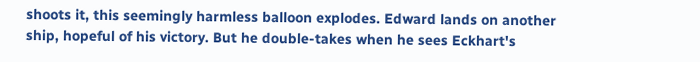shoots it, this seemingly harmless balloon explodes. Edward lands on another ship, hopeful of his victory. But he double-takes when he sees Eckhart's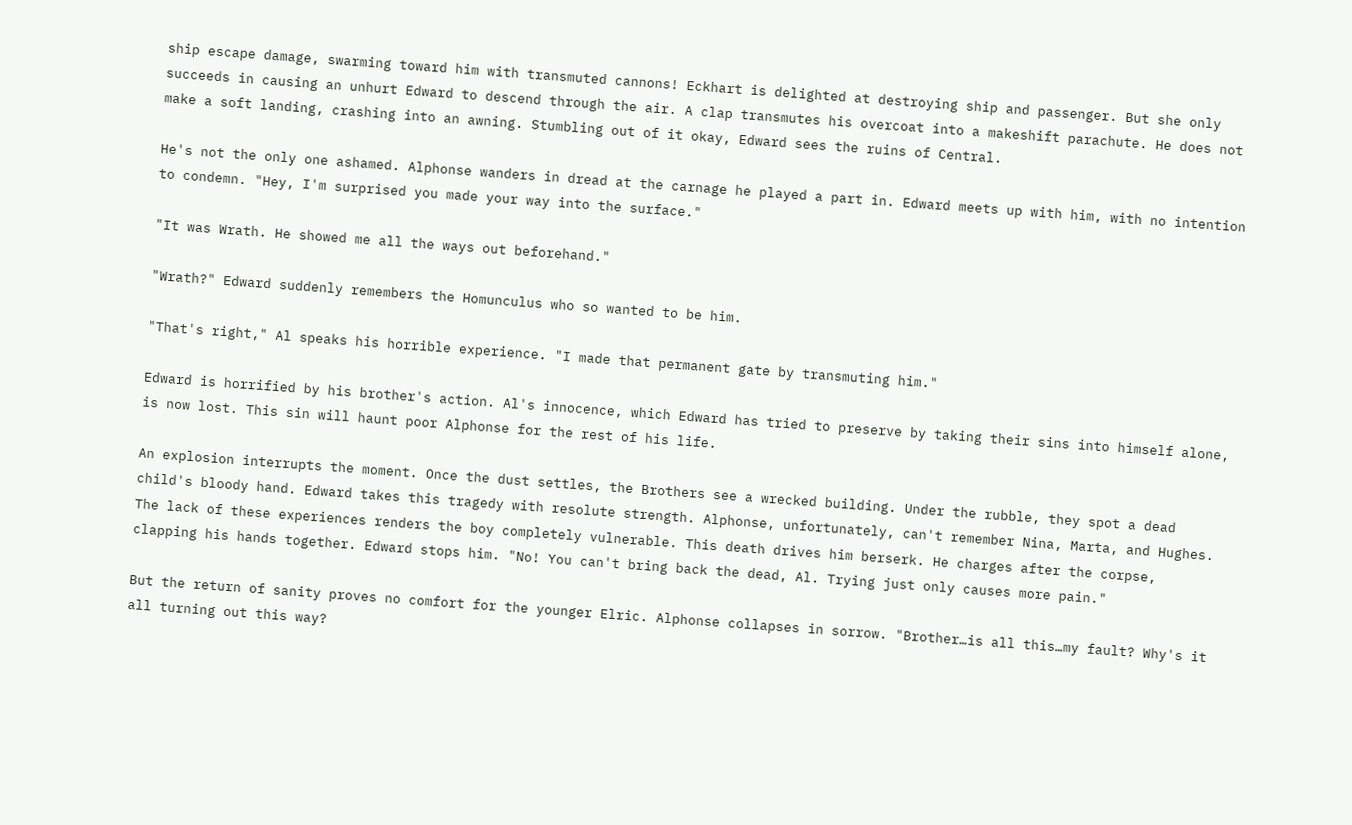ship escape damage, swarming toward him with transmuted cannons! Eckhart is delighted at destroying ship and passenger. But she only succeeds in causing an unhurt Edward to descend through the air. A clap transmutes his overcoat into a makeshift parachute. He does not make a soft landing, crashing into an awning. Stumbling out of it okay, Edward sees the ruins of Central.

He's not the only one ashamed. Alphonse wanders in dread at the carnage he played a part in. Edward meets up with him, with no intention to condemn. "Hey, I'm surprised you made your way into the surface."

"It was Wrath. He showed me all the ways out beforehand."

"Wrath?" Edward suddenly remembers the Homunculus who so wanted to be him.

"That's right," Al speaks his horrible experience. "I made that permanent gate by transmuting him."

Edward is horrified by his brother's action. Al's innocence, which Edward has tried to preserve by taking their sins into himself alone, is now lost. This sin will haunt poor Alphonse for the rest of his life.

An explosion interrupts the moment. Once the dust settles, the Brothers see a wrecked building. Under the rubble, they spot a dead child's bloody hand. Edward takes this tragedy with resolute strength. Alphonse, unfortunately, can't remember Nina, Marta, and Hughes. The lack of these experiences renders the boy completely vulnerable. This death drives him berserk. He charges after the corpse, clapping his hands together. Edward stops him. "No! You can't bring back the dead, Al. Trying just only causes more pain."

But the return of sanity proves no comfort for the younger Elric. Alphonse collapses in sorrow. "Brother…is all this…my fault? Why's it all turning out this way?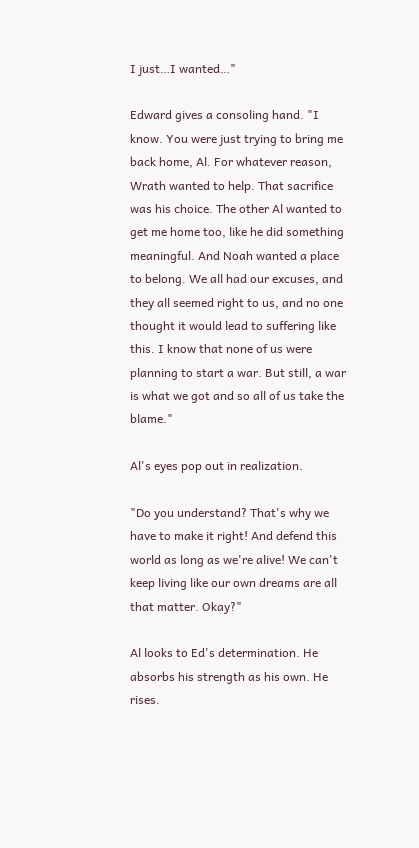I just…I wanted…"

Edward gives a consoling hand. "I know. You were just trying to bring me back home, Al. For whatever reason, Wrath wanted to help. That sacrifice was his choice. The other Al wanted to get me home too, like he did something meaningful. And Noah wanted a place to belong. We all had our excuses, and they all seemed right to us, and no one thought it would lead to suffering like this. I know that none of us were planning to start a war. But still, a war is what we got and so all of us take the blame."

Al's eyes pop out in realization.

"Do you understand? That's why we have to make it right! And defend this world as long as we're alive! We can't keep living like our own dreams are all that matter. Okay?"

Al looks to Ed's determination. He absorbs his strength as his own. He rises.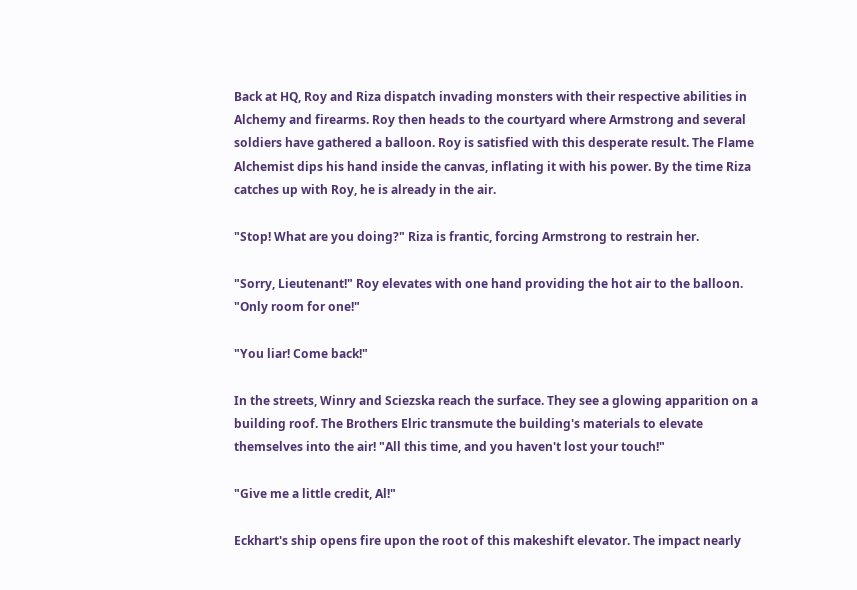Back at HQ, Roy and Riza dispatch invading monsters with their respective abilities in Alchemy and firearms. Roy then heads to the courtyard where Armstrong and several soldiers have gathered a balloon. Roy is satisfied with this desperate result. The Flame Alchemist dips his hand inside the canvas, inflating it with his power. By the time Riza catches up with Roy, he is already in the air.

"Stop! What are you doing?" Riza is frantic, forcing Armstrong to restrain her.

"Sorry, Lieutenant!" Roy elevates with one hand providing the hot air to the balloon. "Only room for one!"

"You liar! Come back!"

In the streets, Winry and Sciezska reach the surface. They see a glowing apparition on a building roof. The Brothers Elric transmute the building's materials to elevate themselves into the air! "All this time, and you haven't lost your touch!"

"Give me a little credit, Al!"

Eckhart's ship opens fire upon the root of this makeshift elevator. The impact nearly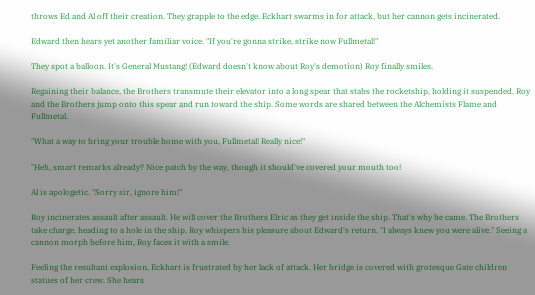throws Ed and Al off their creation. They grapple to the edge. Eckhart swarms in for attack, but her cannon gets incinerated.

Edward then hears yet another familiar voice. "If you're gonna strike, strike now Fullmetal!"

They spot a balloon. It's General Mustang! (Edward doesn't know about Roy's demotion) Roy finally smiles.

Regaining their balance, the Brothers transmute their elevator into a long spear that stabs the rocketship, holding it suspended. Roy and the Brothers jump onto this spear and run toward the ship. Some words are shared between the Alchemists Flame and Fullmetal.

"What a way to bring your trouble home with you, Fullmetal! Really nice!"

"Heh, smart remarks already? Nice patch by the way, though it should've covered your mouth too!

Al is apologetic. "Sorry sir, ignore him!"

Roy incinerates assault after assault. He will cover the Brothers Elric as they get inside the ship. That's why he came. The Brothers take charge, heading to a hole in the ship. Roy whispers his pleasure about Edward's return. "I always knew you were alive." Seeing a cannon morph before him, Roy faces it with a smile.

Feeling the resultant explosion, Eckhart is frustrated by her lack of attack. Her bridge is covered with grotesque Gate children statues of her crew. She hears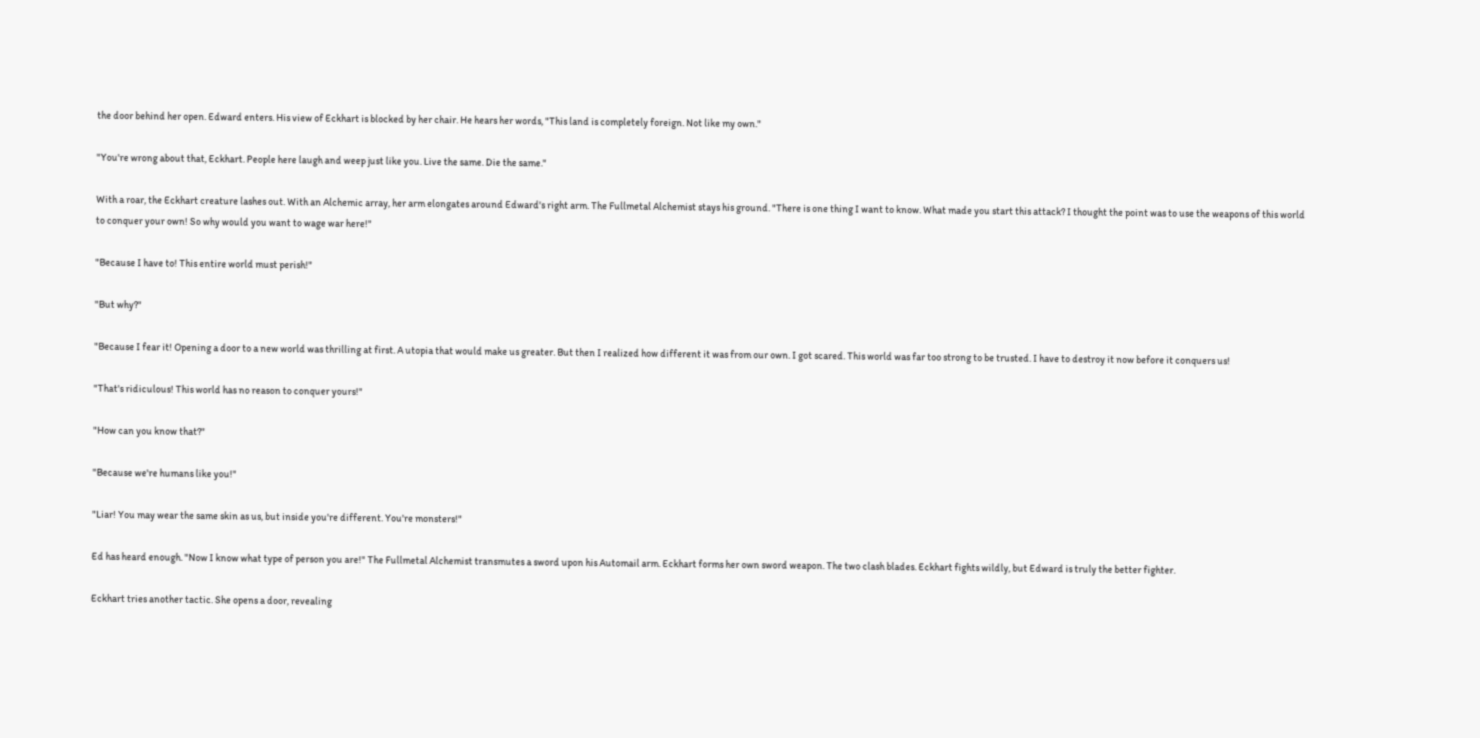the door behind her open. Edward enters. His view of Eckhart is blocked by her chair. He hears her words, "This land is completely foreign. Not like my own."

"You're wrong about that, Eckhart. People here laugh and weep just like you. Live the same. Die the same."

With a roar, the Eckhart creature lashes out. With an Alchemic array, her arm elongates around Edward's right arm. The Fullmetal Alchemist stays his ground. "There is one thing I want to know. What made you start this attack? I thought the point was to use the weapons of this world to conquer your own! So why would you want to wage war here!"

"Because I have to! This entire world must perish!"

"But why?"

"Because I fear it! Opening a door to a new world was thrilling at first. A utopia that would make us greater. But then I realized how different it was from our own. I got scared. This world was far too strong to be trusted. I have to destroy it now before it conquers us!

"That's ridiculous! This world has no reason to conquer yours!"

"How can you know that?"

"Because we're humans like you!"

"Liar! You may wear the same skin as us, but inside you're different. You're monsters!"

Ed has heard enough. "Now I know what type of person you are!" The Fullmetal Alchemist transmutes a sword upon his Automail arm. Eckhart forms her own sword weapon. The two clash blades. Eckhart fights wildly, but Edward is truly the better fighter.

Eckhart tries another tactic. She opens a door, revealing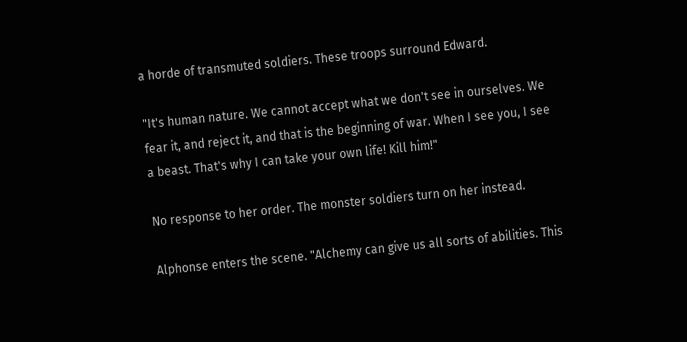a horde of transmuted soldiers. These troops surround Edward.

"It's human nature. We cannot accept what we don't see in ourselves. We fear it, and reject it, and that is the beginning of war. When I see you, I see a beast. That's why I can take your own life! Kill him!"

No response to her order. The monster soldiers turn on her instead.

Alphonse enters the scene. "Alchemy can give us all sorts of abilities. This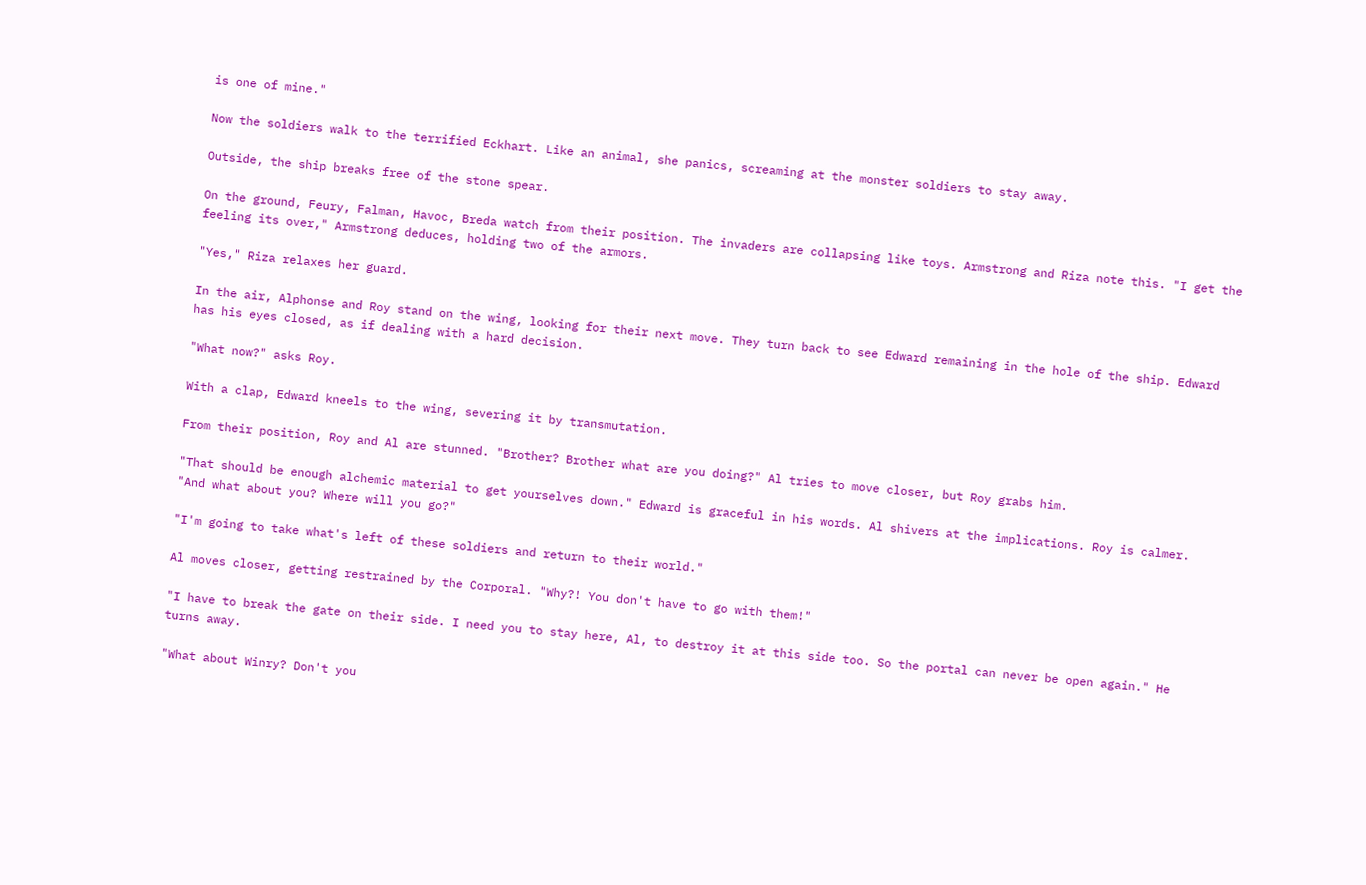is one of mine."

Now the soldiers walk to the terrified Eckhart. Like an animal, she panics, screaming at the monster soldiers to stay away.

Outside, the ship breaks free of the stone spear.

On the ground, Feury, Falman, Havoc, Breda watch from their position. The invaders are collapsing like toys. Armstrong and Riza note this. "I get the feeling its over," Armstrong deduces, holding two of the armors.

"Yes," Riza relaxes her guard.

In the air, Alphonse and Roy stand on the wing, looking for their next move. They turn back to see Edward remaining in the hole of the ship. Edward has his eyes closed, as if dealing with a hard decision.

"What now?" asks Roy.

With a clap, Edward kneels to the wing, severing it by transmutation.

From their position, Roy and Al are stunned. "Brother? Brother what are you doing?" Al tries to move closer, but Roy grabs him.

"That should be enough alchemic material to get yourselves down." Edward is graceful in his words. Al shivers at the implications. Roy is calmer. "And what about you? Where will you go?"

"I'm going to take what's left of these soldiers and return to their world."

Al moves closer, getting restrained by the Corporal. "Why?! You don't have to go with them!"

"I have to break the gate on their side. I need you to stay here, Al, to destroy it at this side too. So the portal can never be open again." He turns away.

"What about Winry? Don't you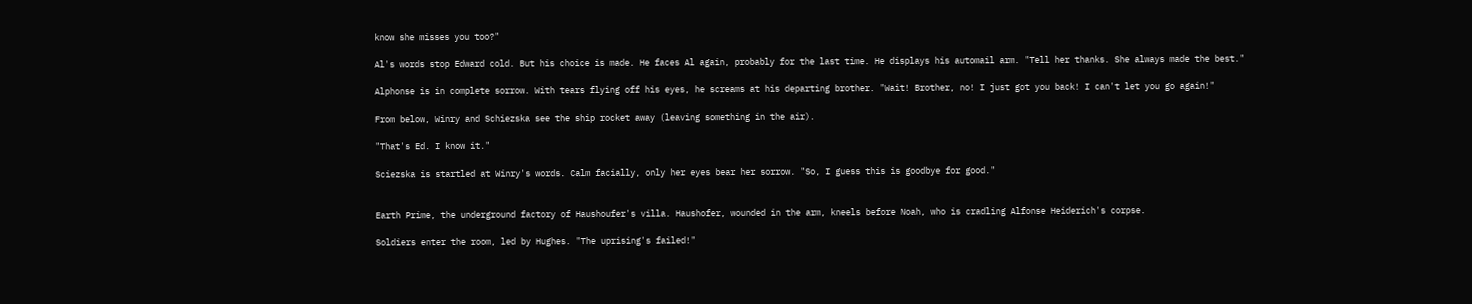know she misses you too?"

Al's words stop Edward cold. But his choice is made. He faces Al again, probably for the last time. He displays his automail arm. "Tell her thanks. She always made the best."

Alphonse is in complete sorrow. With tears flying off his eyes, he screams at his departing brother. "Wait! Brother, no! I just got you back! I can't let you go again!"

From below, Winry and Schiezska see the ship rocket away (leaving something in the air).

"That's Ed. I know it."

Sciezska is startled at Winry's words. Calm facially, only her eyes bear her sorrow. "So, I guess this is goodbye for good."


Earth Prime, the underground factory of Haushoufer's villa. Haushofer, wounded in the arm, kneels before Noah, who is cradling Alfonse Heiderich's corpse.

Soldiers enter the room, led by Hughes. "The uprising's failed!"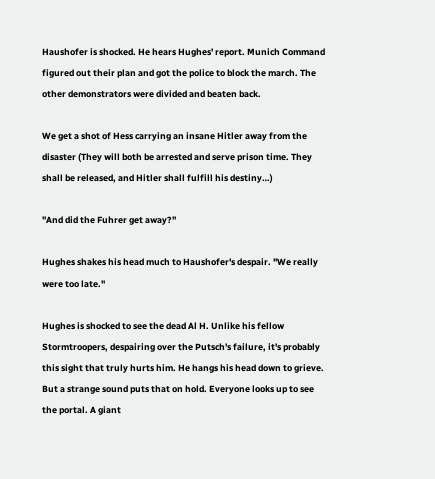Haushofer is shocked. He hears Hughes' report. Munich Command figured out their plan and got the police to block the march. The other demonstrators were divided and beaten back.

We get a shot of Hess carrying an insane Hitler away from the disaster (They will both be arrested and serve prison time. They shall be released, and Hitler shall fulfill his destiny…)

"And did the Fuhrer get away?"

Hughes shakes his head much to Haushofer's despair. "We really were too late."

Hughes is shocked to see the dead Al H. Unlike his fellow Stormtroopers, despairing over the Putsch's failure, it's probably this sight that truly hurts him. He hangs his head down to grieve. But a strange sound puts that on hold. Everyone looks up to see the portal. A giant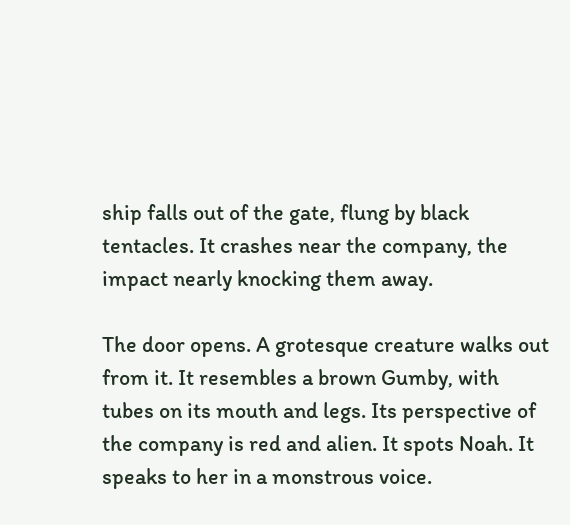ship falls out of the gate, flung by black tentacles. It crashes near the company, the impact nearly knocking them away.

The door opens. A grotesque creature walks out from it. It resembles a brown Gumby, with tubes on its mouth and legs. Its perspective of the company is red and alien. It spots Noah. It speaks to her in a monstrous voice.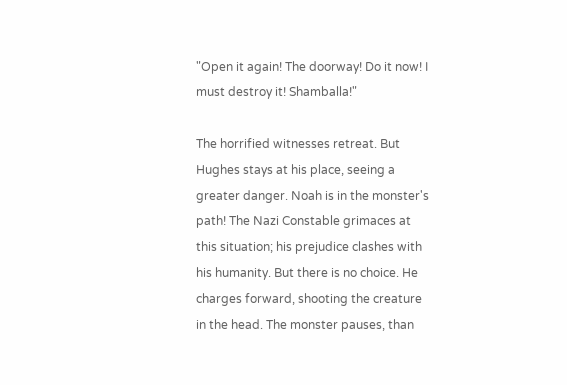"Open it again! The doorway! Do it now! I must destroy it! Shamballa!"

The horrified witnesses retreat. But Hughes stays at his place, seeing a greater danger. Noah is in the monster's path! The Nazi Constable grimaces at this situation; his prejudice clashes with his humanity. But there is no choice. He charges forward, shooting the creature in the head. The monster pauses, than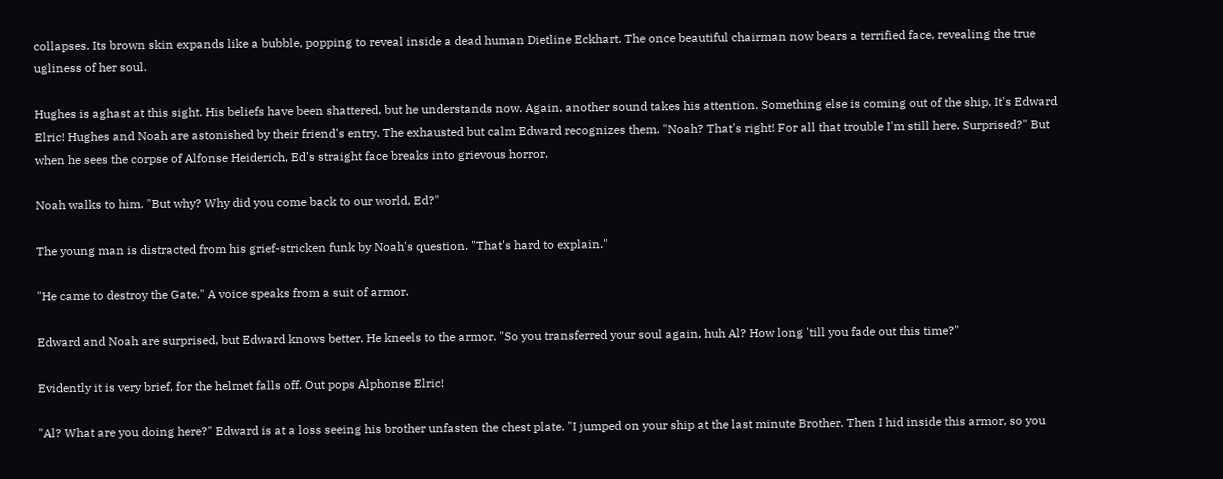collapses. Its brown skin expands like a bubble, popping to reveal inside a dead human Dietline Eckhart. The once beautiful chairman now bears a terrified face, revealing the true ugliness of her soul.

Hughes is aghast at this sight. His beliefs have been shattered, but he understands now. Again, another sound takes his attention. Something else is coming out of the ship. It's Edward Elric! Hughes and Noah are astonished by their friend's entry. The exhausted but calm Edward recognizes them. "Noah? That's right! For all that trouble I'm still here. Surprised?" But when he sees the corpse of Alfonse Heiderich, Ed's straight face breaks into grievous horror.

Noah walks to him. "But why? Why did you come back to our world, Ed?"

The young man is distracted from his grief-stricken funk by Noah's question. "That's hard to explain."

"He came to destroy the Gate." A voice speaks from a suit of armor.

Edward and Noah are surprised, but Edward knows better. He kneels to the armor. "So you transferred your soul again, huh Al? How long 'till you fade out this time?"

Evidently it is very brief, for the helmet falls off. Out pops Alphonse Elric!

"Al? What are you doing here?" Edward is at a loss seeing his brother unfasten the chest plate. "I jumped on your ship at the last minute Brother. Then I hid inside this armor, so you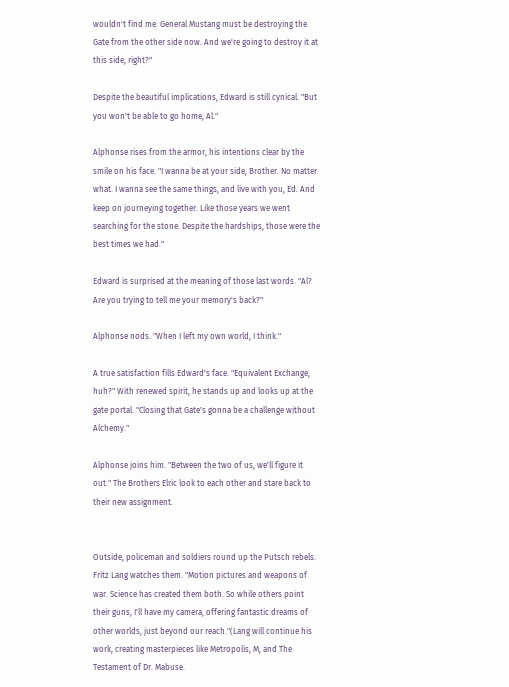wouldn't find me. General Mustang must be destroying the Gate from the other side now. And we're going to destroy it at this side, right?"

Despite the beautiful implications, Edward is still cynical. "But you won't be able to go home, Al."

Alphonse rises from the armor, his intentions clear by the smile on his face. "I wanna be at your side, Brother. No matter what. I wanna see the same things, and live with you, Ed. And keep on journeying together. Like those years we went searching for the stone. Despite the hardships, those were the best times we had."

Edward is surprised at the meaning of those last words. "Al? Are you trying to tell me your memory's back?"

Alphonse nods. "When I left my own world, I think."

A true satisfaction fills Edward's face. "Equivalent Exchange, huh?" With renewed spirit, he stands up and looks up at the gate portal. "Closing that Gate's gonna be a challenge without Alchemy."

Alphonse joins him. "Between the two of us, we'll figure it out." The Brothers Elric look to each other and stare back to their new assignment.


Outside, policeman and soldiers round up the Putsch rebels. Fritz Lang watches them. "Motion pictures and weapons of war. Science has created them both. So while others point their guns, I'll have my camera, offering fantastic dreams of other worlds, just beyond our reach."(Lang will continue his work, creating masterpieces like Metropolis, M, and The Testament of Dr. Mabuse.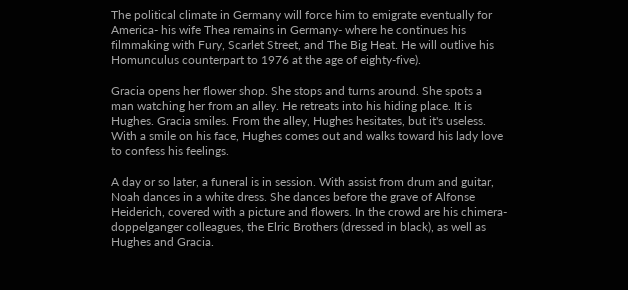The political climate in Germany will force him to emigrate eventually for America- his wife Thea remains in Germany- where he continues his filmmaking with Fury, Scarlet Street, and The Big Heat. He will outlive his Homunculus counterpart to 1976 at the age of eighty-five).

Gracia opens her flower shop. She stops and turns around. She spots a man watching her from an alley. He retreats into his hiding place. It is Hughes. Gracia smiles. From the alley, Hughes hesitates, but it's useless. With a smile on his face, Hughes comes out and walks toward his lady love to confess his feelings.

A day or so later, a funeral is in session. With assist from drum and guitar, Noah dances in a white dress. She dances before the grave of Alfonse Heiderich, covered with a picture and flowers. In the crowd are his chimera-doppelganger colleagues, the Elric Brothers (dressed in black), as well as Hughes and Gracia.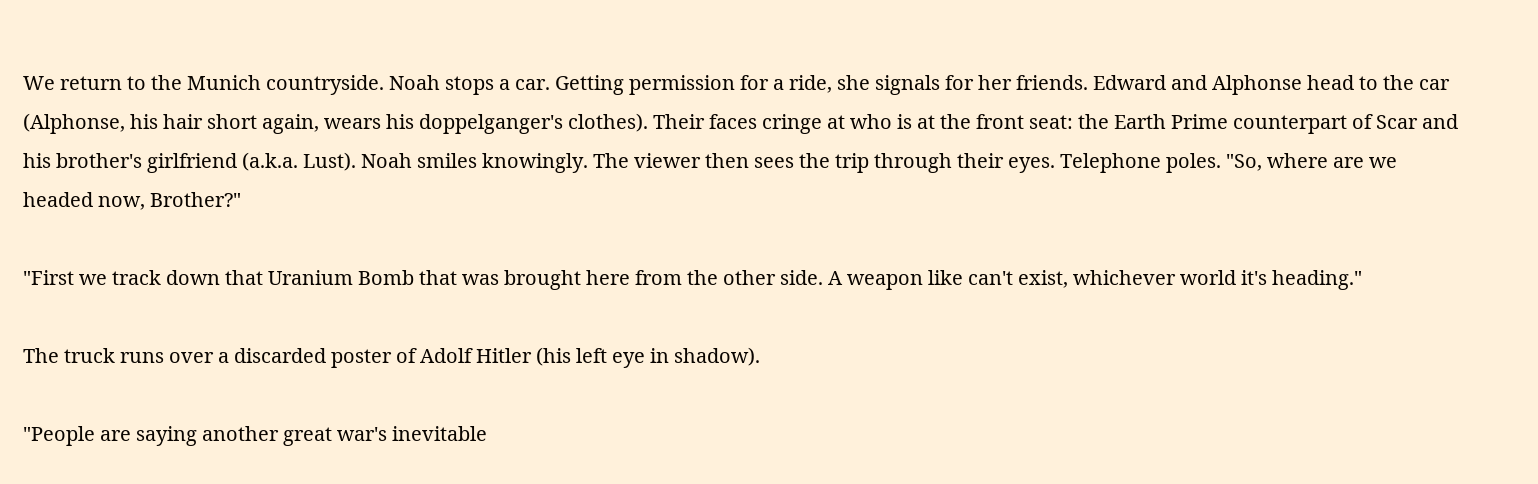We return to the Munich countryside. Noah stops a car. Getting permission for a ride, she signals for her friends. Edward and Alphonse head to the car (Alphonse, his hair short again, wears his doppelganger's clothes). Their faces cringe at who is at the front seat: the Earth Prime counterpart of Scar and his brother's girlfriend (a.k.a. Lust). Noah smiles knowingly. The viewer then sees the trip through their eyes. Telephone poles. "So, where are we headed now, Brother?"

"First we track down that Uranium Bomb that was brought here from the other side. A weapon like can't exist, whichever world it's heading."

The truck runs over a discarded poster of Adolf Hitler (his left eye in shadow).

"People are saying another great war's inevitable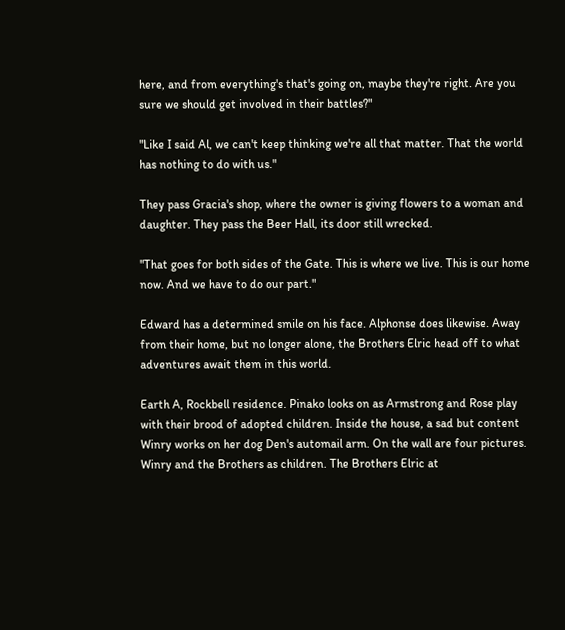here, and from everything's that's going on, maybe they're right. Are you sure we should get involved in their battles?"

"Like I said Al, we can't keep thinking we're all that matter. That the world has nothing to do with us."

They pass Gracia's shop, where the owner is giving flowers to a woman and daughter. They pass the Beer Hall, its door still wrecked.

"That goes for both sides of the Gate. This is where we live. This is our home now. And we have to do our part."

Edward has a determined smile on his face. Alphonse does likewise. Away from their home, but no longer alone, the Brothers Elric head off to what adventures await them in this world.

Earth A, Rockbell residence. Pinako looks on as Armstrong and Rose play with their brood of adopted children. Inside the house, a sad but content Winry works on her dog Den's automail arm. On the wall are four pictures. Winry and the Brothers as children. The Brothers Elric at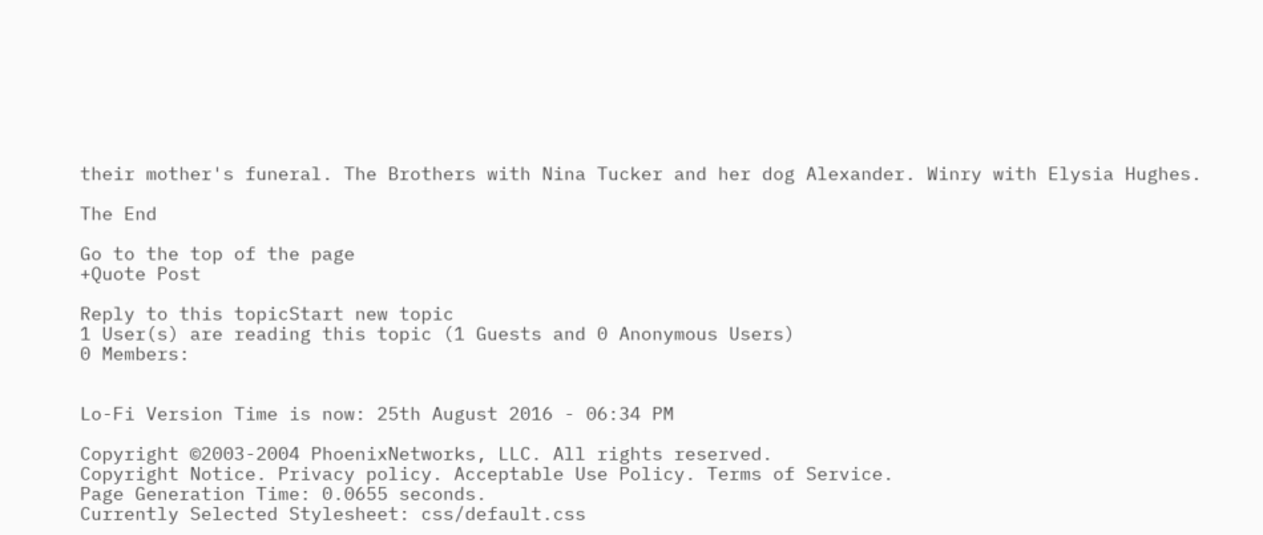their mother's funeral. The Brothers with Nina Tucker and her dog Alexander. Winry with Elysia Hughes.

The End

Go to the top of the page
+Quote Post

Reply to this topicStart new topic
1 User(s) are reading this topic (1 Guests and 0 Anonymous Users)
0 Members:


Lo-Fi Version Time is now: 25th August 2016 - 06:34 PM

Copyright ©2003-2004 PhoenixNetworks, LLC. All rights reserved.
Copyright Notice. Privacy policy. Acceptable Use Policy. Terms of Service.
Page Generation Time: 0.0655 seconds.
Currently Selected Stylesheet: css/default.css